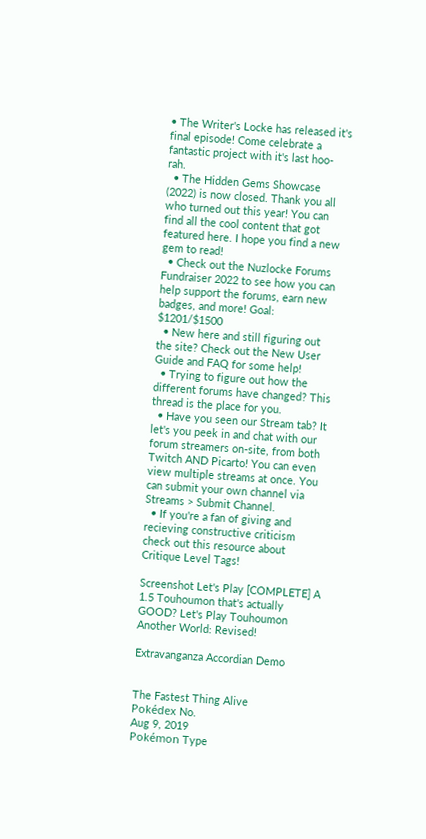• The Writer's Locke has released it's final episode! Come celebrate a fantastic project with it's last hoo-rah.
  • The Hidden Gems Showcase (2022) is now closed. Thank you all who turned out this year! You can find all the cool content that got featured here. I hope you find a new gem to read!
  • Check out the Nuzlocke Forums Fundraiser 2022 to see how you can help support the forums, earn new badges, and more! Goal: $1201/$1500
  • New here and still figuring out the site? Check out the New User Guide and FAQ for some help!
  • Trying to figure out how the different forums have changed? This thread is the place for you.
  • Have you seen our Stream tab? It let's you peek in and chat with our forum streamers on-site, from both Twitch AND Picarto! You can even view multiple streams at once. You can submit your own channel via Streams > Submit Channel.
  • If you're a fan of giving and recieving constructive criticism check out this resource about Critique Level Tags!

Screenshot Let's Play [COMPLETE] A 1.5 Touhoumon that's actually GOOD? Let's Play Touhoumon Another World: Revised!

Extravanganza Accordian Demo


The Fastest Thing Alive
Pokédex No.
Aug 9, 2019
Pokémon Type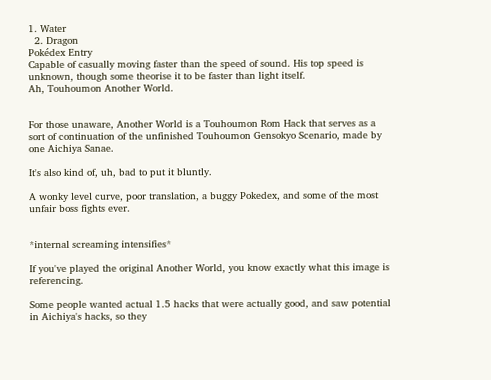1. Water
  2. Dragon
Pokédex Entry
Capable of casually moving faster than the speed of sound. His top speed is unknown, though some theorise it to be faster than light itself.
Ah, Touhoumon Another World.


For those unaware, Another World is a Touhoumon Rom Hack that serves as a sort of continuation of the unfinished Touhoumon Gensokyo Scenario, made by one Aichiya Sanae.

It's also kind of, uh, bad to put it bluntly.

A wonky level curve, poor translation, a buggy Pokedex, and some of the most unfair boss fights ever.


*internal screaming intensifies*

If you've played the original Another World, you know exactly what this image is referencing.

Some people wanted actual 1.5 hacks that were actually good, and saw potential in Aichiya's hacks, so they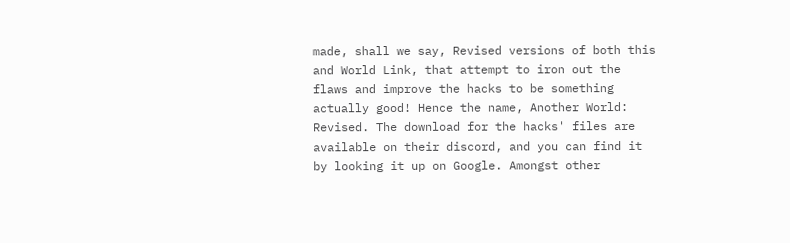made, shall we say, Revised versions of both this and World Link, that attempt to iron out the flaws and improve the hacks to be something actually good! Hence the name, Another World: Revised. The download for the hacks' files are available on their discord, and you can find it by looking it up on Google. Amongst other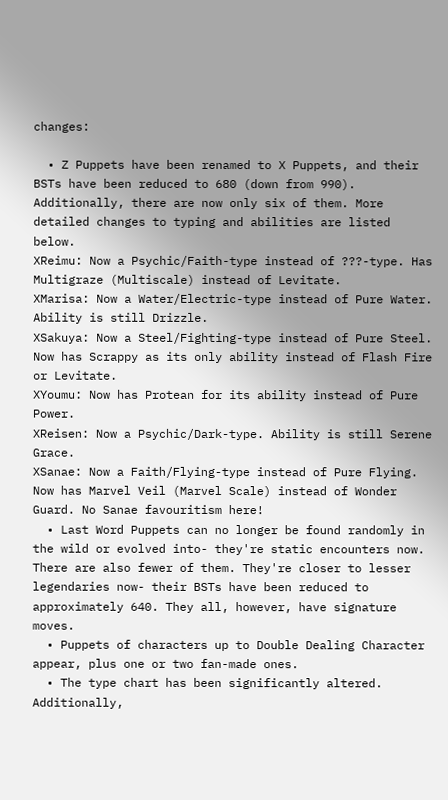changes:

  • Z Puppets have been renamed to X Puppets, and their BSTs have been reduced to 680 (down from 990). Additionally, there are now only six of them. More detailed changes to typing and abilities are listed below.
XReimu: Now a Psychic/Faith-type instead of ???-type. Has Multigraze (Multiscale) instead of Levitate.
XMarisa: Now a Water/Electric-type instead of Pure Water. Ability is still Drizzle.
XSakuya: Now a Steel/Fighting-type instead of Pure Steel. Now has Scrappy as its only ability instead of Flash Fire or Levitate.
XYoumu: Now has Protean for its ability instead of Pure Power.
XReisen: Now a Psychic/Dark-type. Ability is still Serene Grace.
XSanae: Now a Faith/Flying-type instead of Pure Flying. Now has Marvel Veil (Marvel Scale) instead of Wonder Guard. No Sanae favouritism here!
  • Last Word Puppets can no longer be found randomly in the wild or evolved into- they're static encounters now. There are also fewer of them. They're closer to lesser legendaries now- their BSTs have been reduced to approximately 640. They all, however, have signature moves.
  • Puppets of characters up to Double Dealing Character appear, plus one or two fan-made ones.
  • The type chart has been significantly altered. Additionally,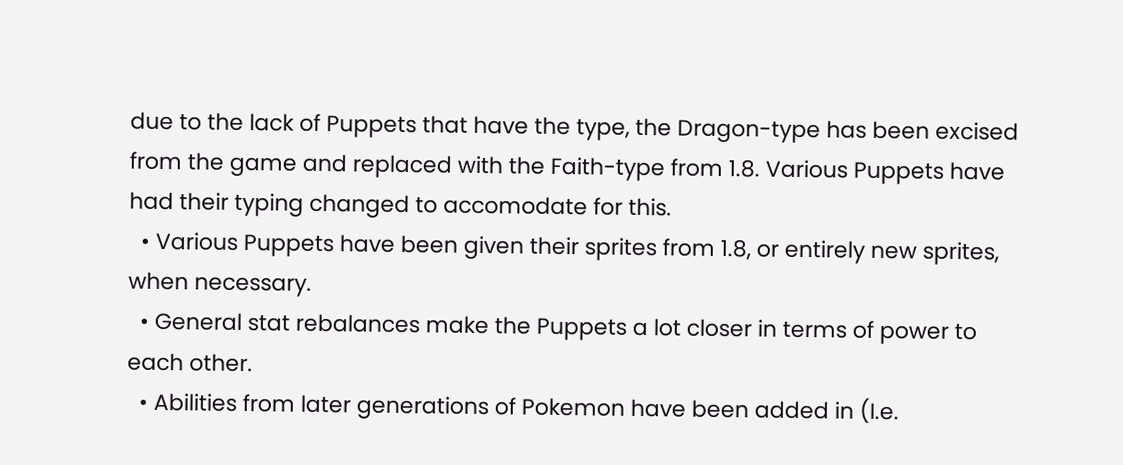due to the lack of Puppets that have the type, the Dragon-type has been excised from the game and replaced with the Faith-type from 1.8. Various Puppets have had their typing changed to accomodate for this.
  • Various Puppets have been given their sprites from 1.8, or entirely new sprites, when necessary.
  • General stat rebalances make the Puppets a lot closer in terms of power to each other.
  • Abilities from later generations of Pokemon have been added in (I.e.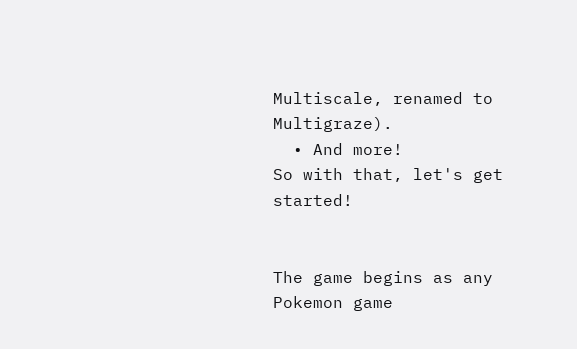Multiscale, renamed to Multigraze).
  • And more!
So with that, let's get started!


The game begins as any Pokemon game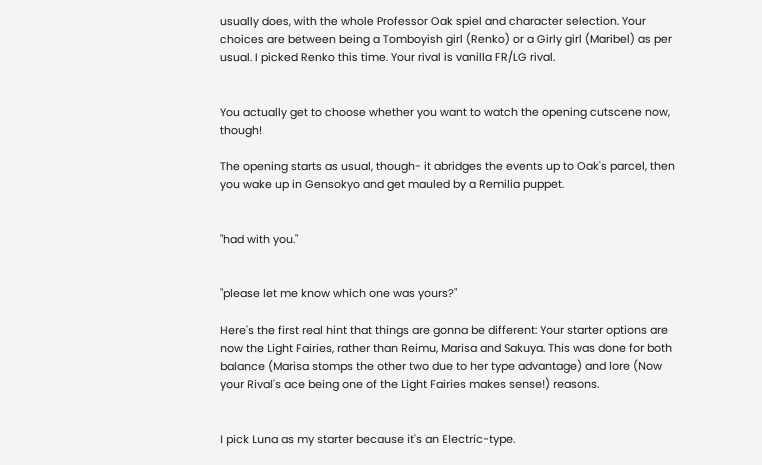usually does, with the whole Professor Oak spiel and character selection. Your choices are between being a Tomboyish girl (Renko) or a Girly girl (Maribel) as per usual. I picked Renko this time. Your rival is vanilla FR/LG rival.


You actually get to choose whether you want to watch the opening cutscene now, though!

The opening starts as usual, though- it abridges the events up to Oak's parcel, then you wake up in Gensokyo and get mauled by a Remilia puppet.


"had with you."


"please let me know which one was yours?"

Here's the first real hint that things are gonna be different: Your starter options are now the Light Fairies, rather than Reimu, Marisa and Sakuya. This was done for both balance (Marisa stomps the other two due to her type advantage) and lore (Now your Rival's ace being one of the Light Fairies makes sense!) reasons.


I pick Luna as my starter because it's an Electric-type.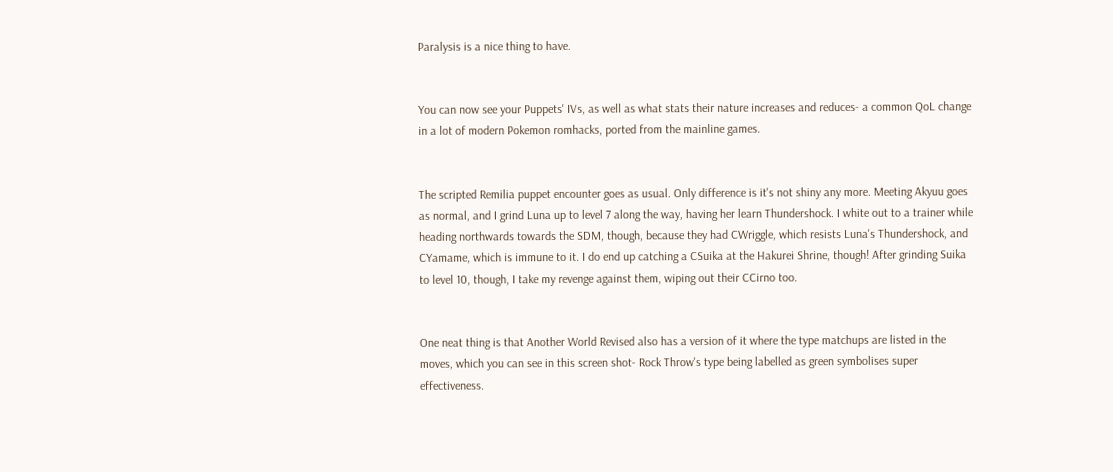Paralysis is a nice thing to have.


You can now see your Puppets' IVs, as well as what stats their nature increases and reduces- a common QoL change in a lot of modern Pokemon romhacks, ported from the mainline games.


The scripted Remilia puppet encounter goes as usual. Only difference is it's not shiny any more. Meeting Akyuu goes as normal, and I grind Luna up to level 7 along the way, having her learn Thundershock. I white out to a trainer while heading northwards towards the SDM, though, because they had CWriggle, which resists Luna's Thundershock, and CYamame, which is immune to it. I do end up catching a CSuika at the Hakurei Shrine, though! After grinding Suika to level 10, though, I take my revenge against them, wiping out their CCirno too.


One neat thing is that Another World Revised also has a version of it where the type matchups are listed in the moves, which you can see in this screen shot- Rock Throw's type being labelled as green symbolises super effectiveness.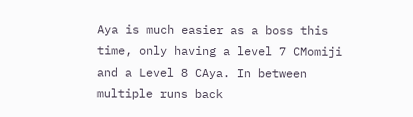Aya is much easier as a boss this time, only having a level 7 CMomiji and a Level 8 CAya. In between multiple runs back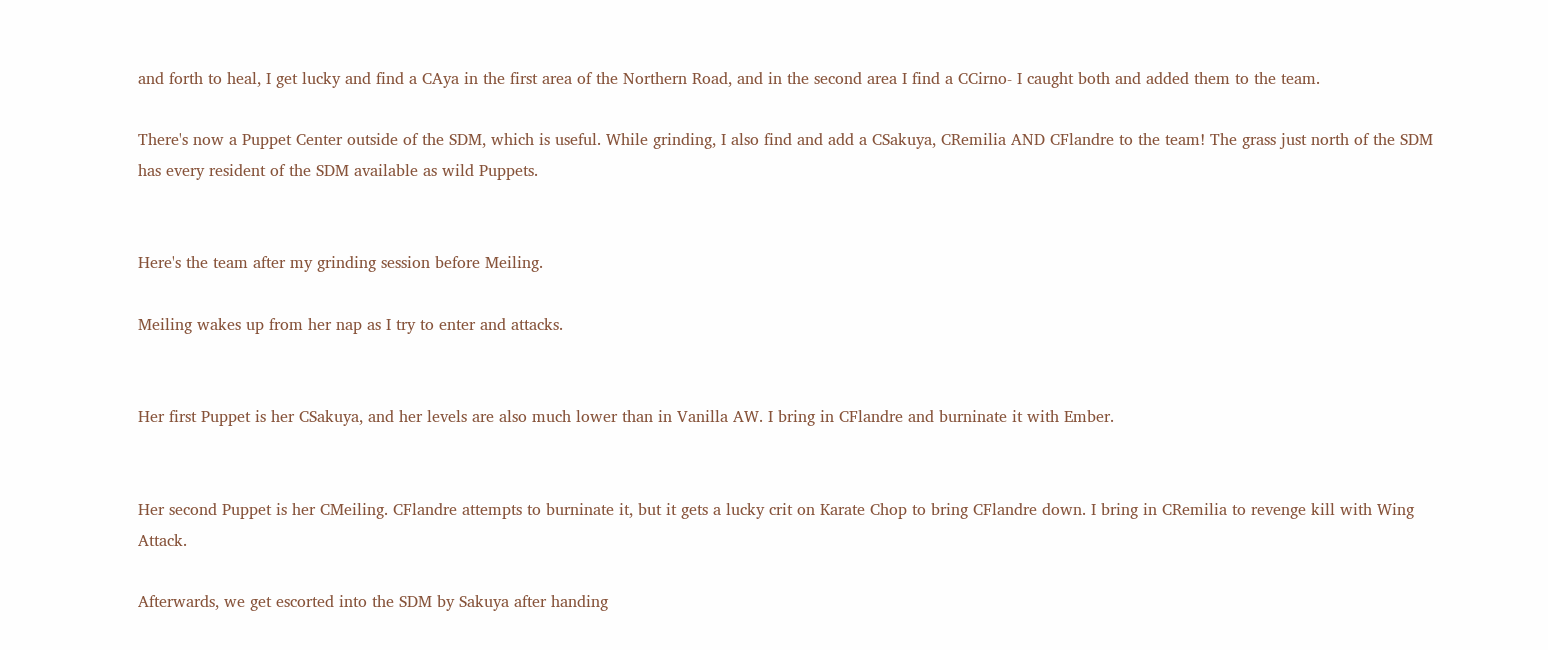and forth to heal, I get lucky and find a CAya in the first area of the Northern Road, and in the second area I find a CCirno- I caught both and added them to the team.

There's now a Puppet Center outside of the SDM, which is useful. While grinding, I also find and add a CSakuya, CRemilia AND CFlandre to the team! The grass just north of the SDM has every resident of the SDM available as wild Puppets.


Here's the team after my grinding session before Meiling.

Meiling wakes up from her nap as I try to enter and attacks.


Her first Puppet is her CSakuya, and her levels are also much lower than in Vanilla AW. I bring in CFlandre and burninate it with Ember.


Her second Puppet is her CMeiling. CFlandre attempts to burninate it, but it gets a lucky crit on Karate Chop to bring CFlandre down. I bring in CRemilia to revenge kill with Wing Attack.

Afterwards, we get escorted into the SDM by Sakuya after handing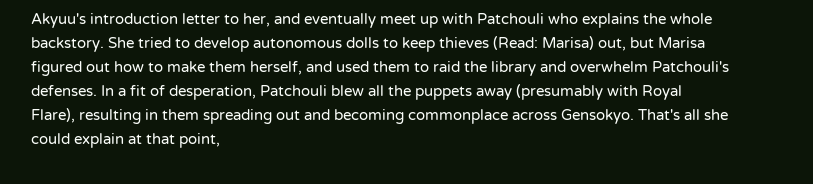Akyuu's introduction letter to her, and eventually meet up with Patchouli who explains the whole backstory. She tried to develop autonomous dolls to keep thieves (Read: Marisa) out, but Marisa figured out how to make them herself, and used them to raid the library and overwhelm Patchouli's defenses. In a fit of desperation, Patchouli blew all the puppets away (presumably with Royal Flare), resulting in them spreading out and becoming commonplace across Gensokyo. That's all she could explain at that point,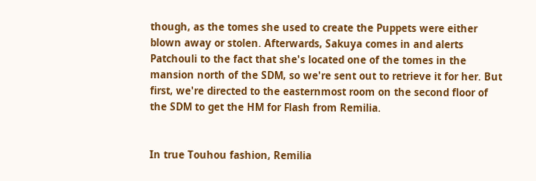though, as the tomes she used to create the Puppets were either blown away or stolen. Afterwards, Sakuya comes in and alerts Patchouli to the fact that she's located one of the tomes in the mansion north of the SDM, so we're sent out to retrieve it for her. But first, we're directed to the easternmost room on the second floor of the SDM to get the HM for Flash from Remilia.


In true Touhou fashion, Remilia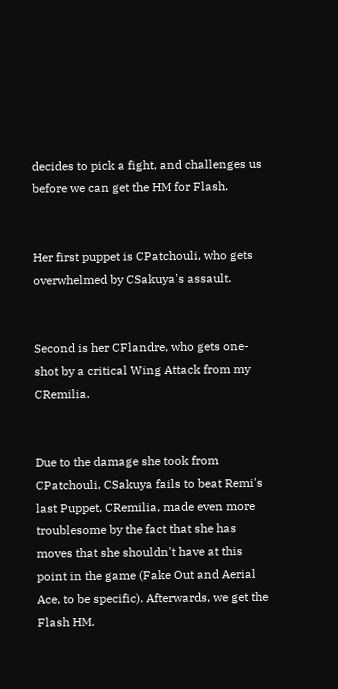decides to pick a fight, and challenges us before we can get the HM for Flash.


Her first puppet is CPatchouli, who gets overwhelmed by CSakuya's assault.


Second is her CFlandre, who gets one-shot by a critical Wing Attack from my CRemilia.


Due to the damage she took from CPatchouli, CSakuya fails to beat Remi's last Puppet, CRemilia, made even more troublesome by the fact that she has moves that she shouldn't have at this point in the game (Fake Out and Aerial Ace, to be specific). Afterwards, we get the Flash HM.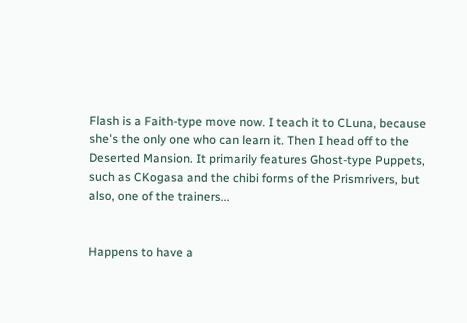Flash is a Faith-type move now. I teach it to CLuna, because she's the only one who can learn it. Then I head off to the Deserted Mansion. It primarily features Ghost-type Puppets, such as CKogasa and the chibi forms of the Prismrivers, but also, one of the trainers...


Happens to have a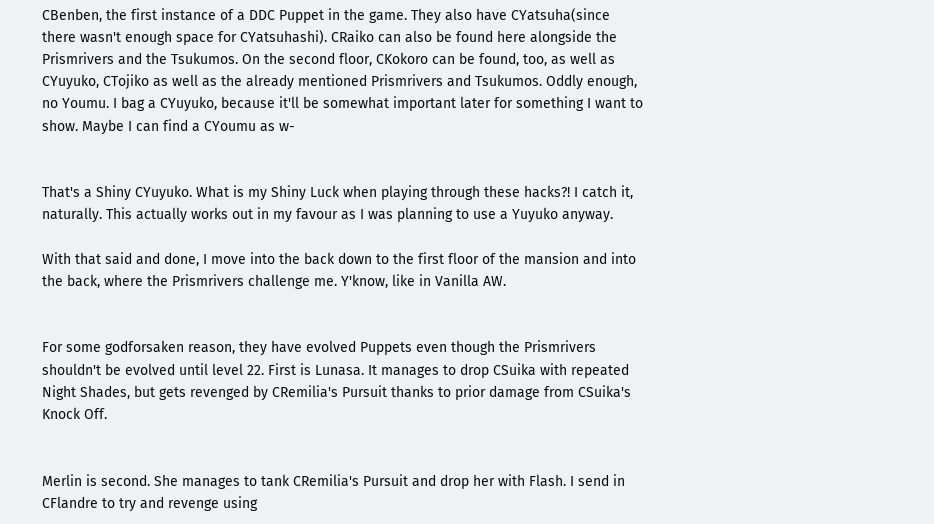CBenben, the first instance of a DDC Puppet in the game. They also have CYatsuha(since there wasn't enough space for CYatsuhashi). CRaiko can also be found here alongside the Prismrivers and the Tsukumos. On the second floor, CKokoro can be found, too, as well as CYuyuko, CTojiko as well as the already mentioned Prismrivers and Tsukumos. Oddly enough, no Youmu. I bag a CYuyuko, because it'll be somewhat important later for something I want to show. Maybe I can find a CYoumu as w-


That's a Shiny CYuyuko. What is my Shiny Luck when playing through these hacks?! I catch it, naturally. This actually works out in my favour as I was planning to use a Yuyuko anyway.

With that said and done, I move into the back down to the first floor of the mansion and into the back, where the Prismrivers challenge me. Y'know, like in Vanilla AW.


For some godforsaken reason, they have evolved Puppets even though the Prismrivers shouldn't be evolved until level 22. First is Lunasa. It manages to drop CSuika with repeated Night Shades, but gets revenged by CRemilia's Pursuit thanks to prior damage from CSuika's Knock Off.


Merlin is second. She manages to tank CRemilia's Pursuit and drop her with Flash. I send in CFlandre to try and revenge using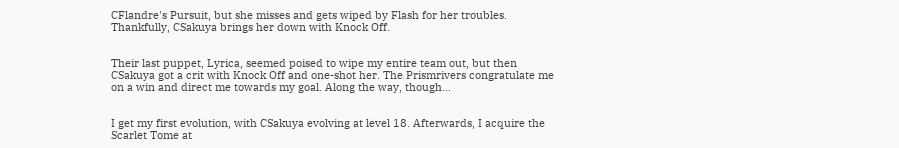CFlandre's Pursuit, but she misses and gets wiped by Flash for her troubles. Thankfully, CSakuya brings her down with Knock Off.


Their last puppet, Lyrica, seemed poised to wipe my entire team out, but then CSakuya got a crit with Knock Off and one-shot her. The Prismrivers congratulate me on a win and direct me towards my goal. Along the way, though...


I get my first evolution, with CSakuya evolving at level 18. Afterwards, I acquire the Scarlet Tome at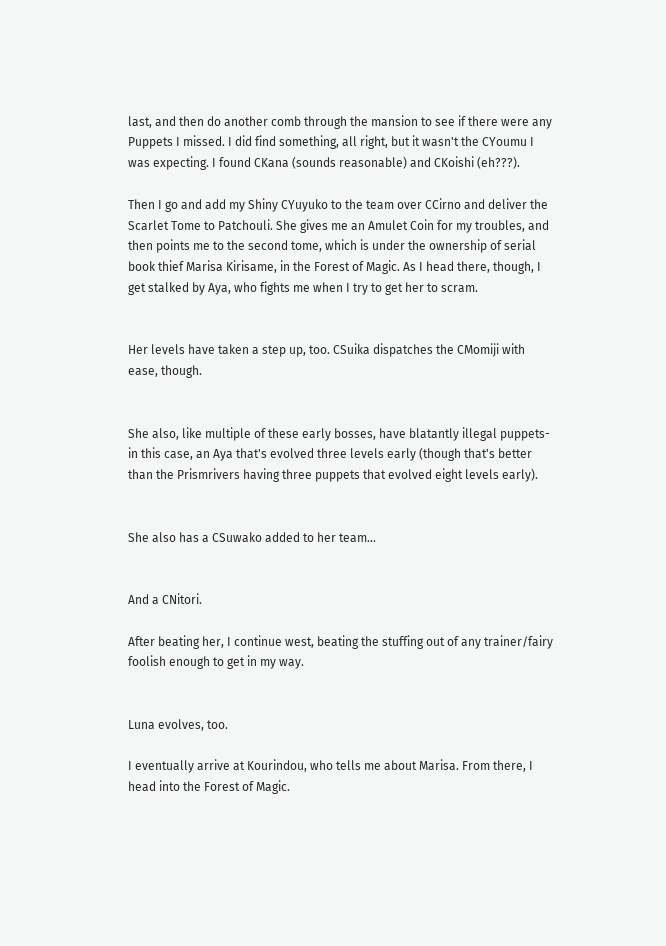last, and then do another comb through the mansion to see if there were any Puppets I missed. I did find something, all right, but it wasn't the CYoumu I was expecting. I found CKana (sounds reasonable) and CKoishi (eh???).

Then I go and add my Shiny CYuyuko to the team over CCirno and deliver the Scarlet Tome to Patchouli. She gives me an Amulet Coin for my troubles, and then points me to the second tome, which is under the ownership of serial book thief Marisa Kirisame, in the Forest of Magic. As I head there, though, I get stalked by Aya, who fights me when I try to get her to scram.


Her levels have taken a step up, too. CSuika dispatches the CMomiji with ease, though.


She also, like multiple of these early bosses, have blatantly illegal puppets- in this case, an Aya that's evolved three levels early (though that's better than the Prismrivers having three puppets that evolved eight levels early).


She also has a CSuwako added to her team...


And a CNitori.

After beating her, I continue west, beating the stuffing out of any trainer/fairy foolish enough to get in my way.


Luna evolves, too.

I eventually arrive at Kourindou, who tells me about Marisa. From there, I head into the Forest of Magic.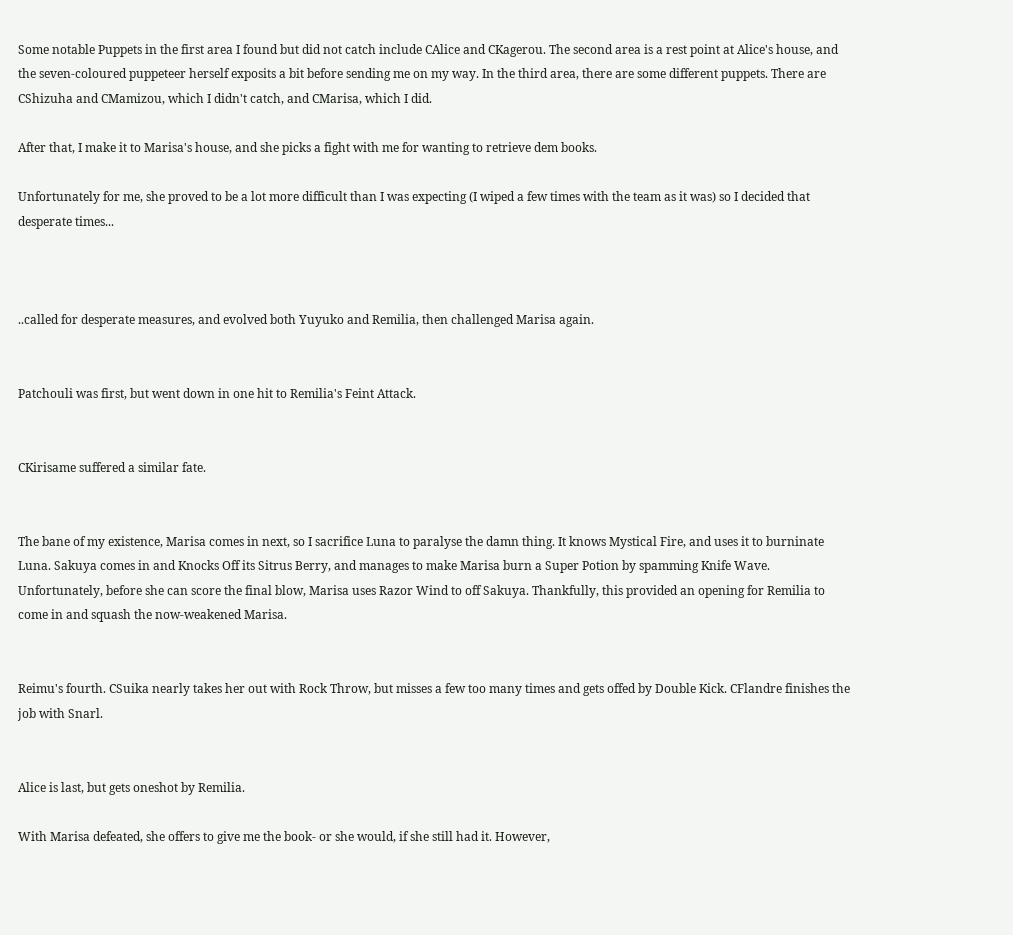Some notable Puppets in the first area I found but did not catch include CAlice and CKagerou. The second area is a rest point at Alice's house, and the seven-coloured puppeteer herself exposits a bit before sending me on my way. In the third area, there are some different puppets. There are CShizuha and CMamizou, which I didn't catch, and CMarisa, which I did.

After that, I make it to Marisa's house, and she picks a fight with me for wanting to retrieve dem books.

Unfortunately for me, she proved to be a lot more difficult than I was expecting (I wiped a few times with the team as it was) so I decided that desperate times...



..called for desperate measures, and evolved both Yuyuko and Remilia, then challenged Marisa again.


Patchouli was first, but went down in one hit to Remilia's Feint Attack.


CKirisame suffered a similar fate.


The bane of my existence, Marisa comes in next, so I sacrifice Luna to paralyse the damn thing. It knows Mystical Fire, and uses it to burninate Luna. Sakuya comes in and Knocks Off its Sitrus Berry, and manages to make Marisa burn a Super Potion by spamming Knife Wave. Unfortunately, before she can score the final blow, Marisa uses Razor Wind to off Sakuya. Thankfully, this provided an opening for Remilia to come in and squash the now-weakened Marisa.


Reimu's fourth. CSuika nearly takes her out with Rock Throw, but misses a few too many times and gets offed by Double Kick. CFlandre finishes the job with Snarl.


Alice is last, but gets oneshot by Remilia.

With Marisa defeated, she offers to give me the book- or she would, if she still had it. However,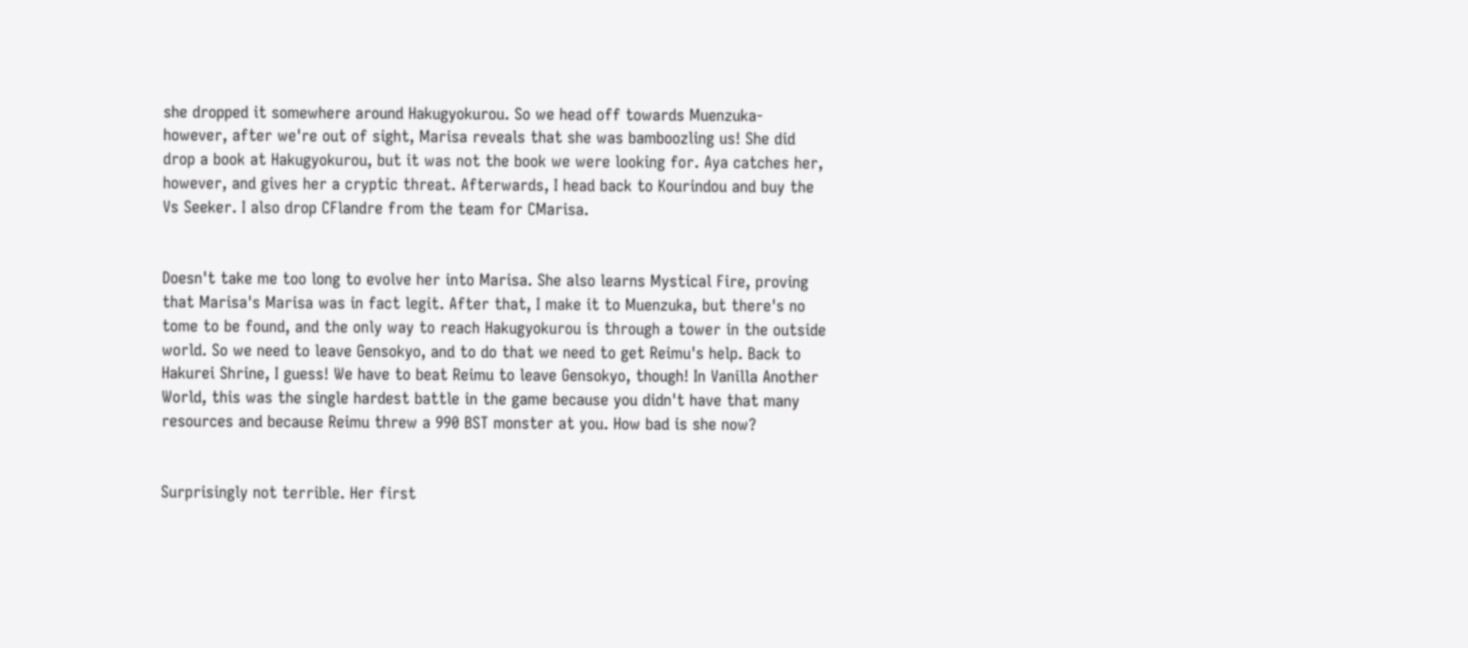she dropped it somewhere around Hakugyokurou. So we head off towards Muenzuka- however, after we're out of sight, Marisa reveals that she was bamboozling us! She did drop a book at Hakugyokurou, but it was not the book we were looking for. Aya catches her, however, and gives her a cryptic threat. Afterwards, I head back to Kourindou and buy the Vs Seeker. I also drop CFlandre from the team for CMarisa.


Doesn't take me too long to evolve her into Marisa. She also learns Mystical Fire, proving that Marisa's Marisa was in fact legit. After that, I make it to Muenzuka, but there's no tome to be found, and the only way to reach Hakugyokurou is through a tower in the outside world. So we need to leave Gensokyo, and to do that we need to get Reimu's help. Back to Hakurei Shrine, I guess! We have to beat Reimu to leave Gensokyo, though! In Vanilla Another World, this was the single hardest battle in the game because you didn't have that many resources and because Reimu threw a 990 BST monster at you. How bad is she now?


Surprisingly not terrible. Her first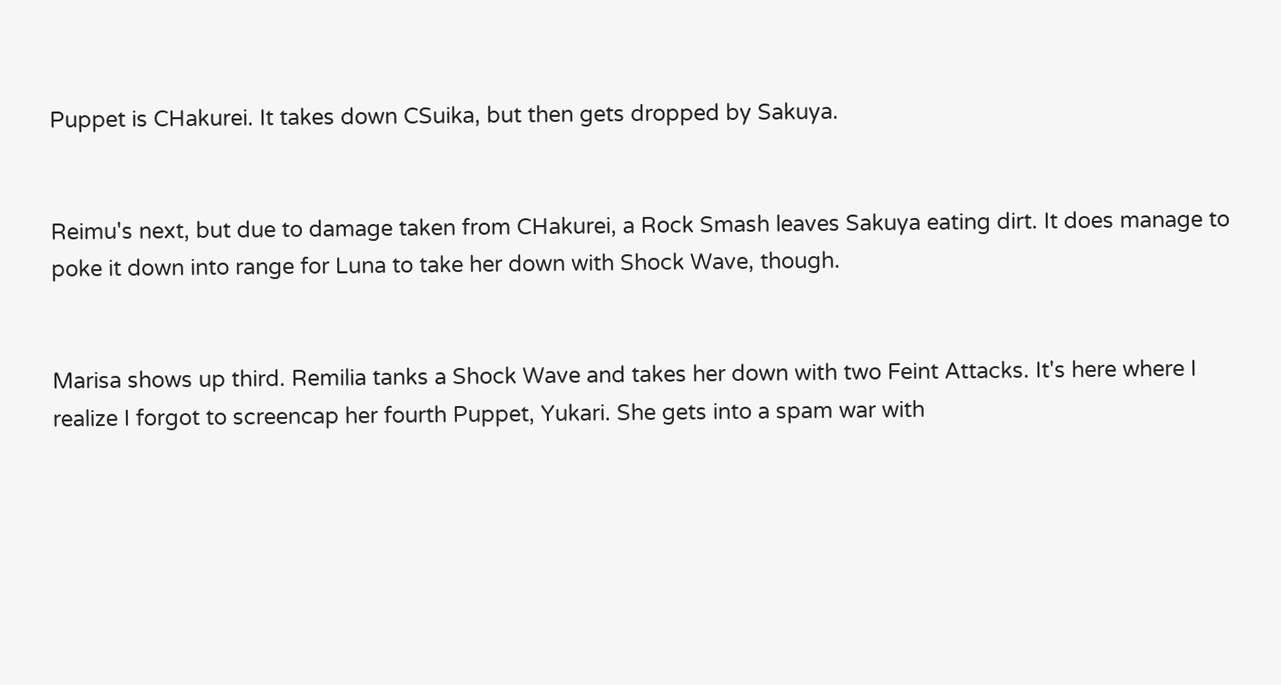Puppet is CHakurei. It takes down CSuika, but then gets dropped by Sakuya.


Reimu's next, but due to damage taken from CHakurei, a Rock Smash leaves Sakuya eating dirt. It does manage to poke it down into range for Luna to take her down with Shock Wave, though.


Marisa shows up third. Remilia tanks a Shock Wave and takes her down with two Feint Attacks. It's here where I realize I forgot to screencap her fourth Puppet, Yukari. She gets into a spam war with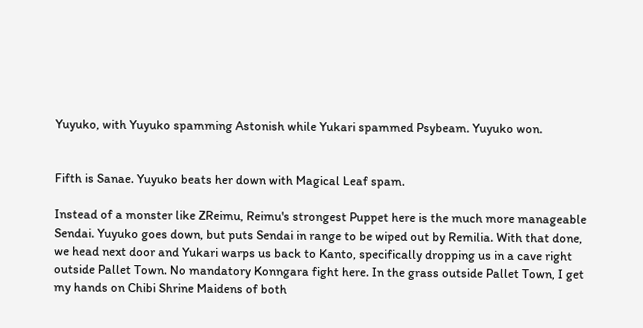Yuyuko, with Yuyuko spamming Astonish while Yukari spammed Psybeam. Yuyuko won.


Fifth is Sanae. Yuyuko beats her down with Magical Leaf spam.

Instead of a monster like ZReimu, Reimu's strongest Puppet here is the much more manageable Sendai. Yuyuko goes down, but puts Sendai in range to be wiped out by Remilia. With that done, we head next door and Yukari warps us back to Kanto, specifically dropping us in a cave right outside Pallet Town. No mandatory Konngara fight here. In the grass outside Pallet Town, I get my hands on Chibi Shrine Maidens of both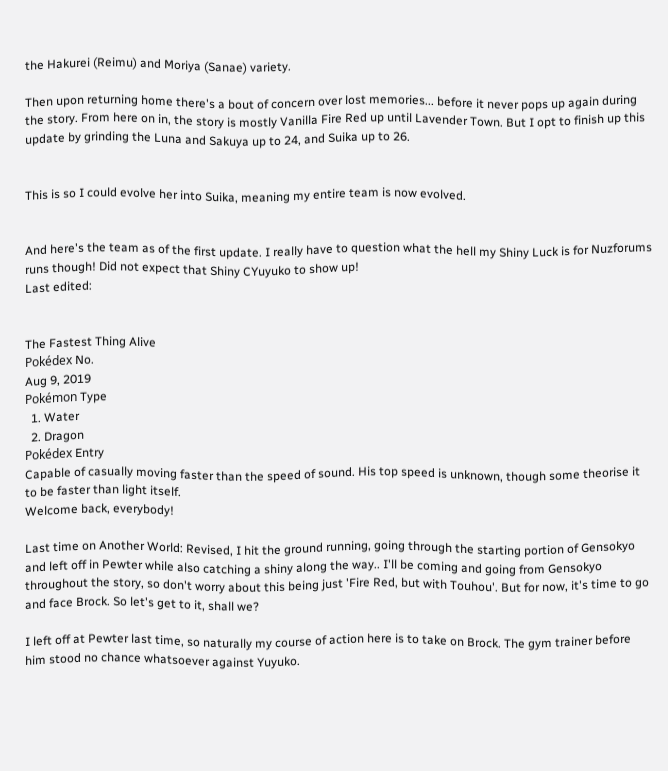the Hakurei (Reimu) and Moriya (Sanae) variety.

Then upon returning home there's a bout of concern over lost memories... before it never pops up again during the story. From here on in, the story is mostly Vanilla Fire Red up until Lavender Town. But I opt to finish up this update by grinding the Luna and Sakuya up to 24, and Suika up to 26.


This is so I could evolve her into Suika, meaning my entire team is now evolved.


And here's the team as of the first update. I really have to question what the hell my Shiny Luck is for Nuzforums runs though! Did not expect that Shiny CYuyuko to show up!
Last edited:


The Fastest Thing Alive
Pokédex No.
Aug 9, 2019
Pokémon Type
  1. Water
  2. Dragon
Pokédex Entry
Capable of casually moving faster than the speed of sound. His top speed is unknown, though some theorise it to be faster than light itself.
Welcome back, everybody!

Last time on Another World: Revised, I hit the ground running, going through the starting portion of Gensokyo and left off in Pewter while also catching a shiny along the way.. I'll be coming and going from Gensokyo throughout the story, so don't worry about this being just 'Fire Red, but with Touhou'. But for now, it's time to go and face Brock. So let's get to it, shall we?

I left off at Pewter last time, so naturally my course of action here is to take on Brock. The gym trainer before him stood no chance whatsoever against Yuyuko.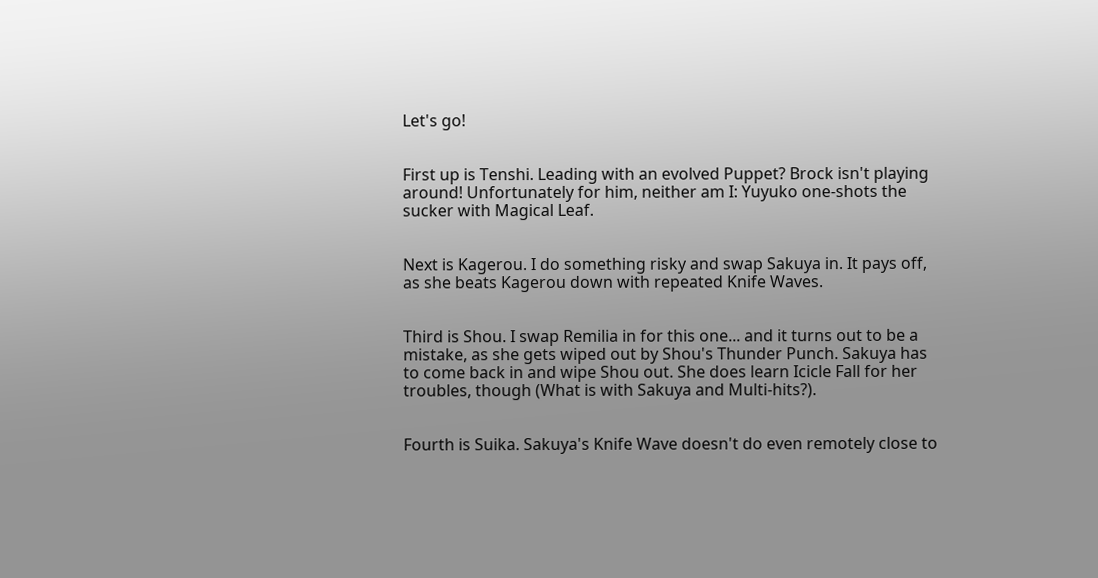Let's go!


First up is Tenshi. Leading with an evolved Puppet? Brock isn't playing around! Unfortunately for him, neither am I: Yuyuko one-shots the sucker with Magical Leaf.


Next is Kagerou. I do something risky and swap Sakuya in. It pays off, as she beats Kagerou down with repeated Knife Waves.


Third is Shou. I swap Remilia in for this one... and it turns out to be a mistake, as she gets wiped out by Shou's Thunder Punch. Sakuya has to come back in and wipe Shou out. She does learn Icicle Fall for her troubles, though (What is with Sakuya and Multi-hits?).


Fourth is Suika. Sakuya's Knife Wave doesn't do even remotely close to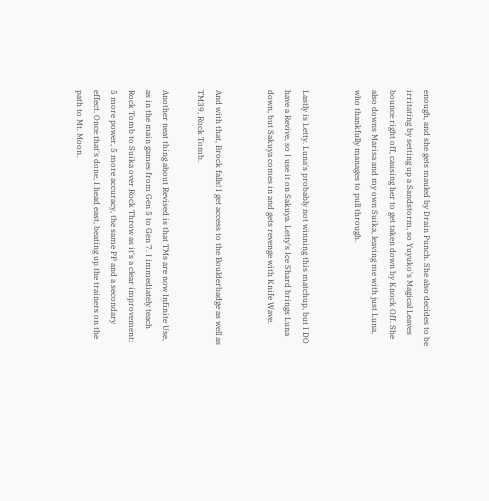enough, and she gets mauled by Drain Punch. She also decides to be irritating by setting up a Sandstorm, so Yuyuko's Magical Leaves bounce right off, causing her to get taken down by Knock Off. She also downs Marisa and my own Suika, leaving me with just Luna, who thankfully manages to pull through.


Lastly is Letty. Luna's probably not winning this matchup, but I DO have a Revive, so I use it on Sakuya. Letty's Ice Shard brings Luna down, but Sakuya comes in and gets revenge with Knife Wave.


And with that, Brock falls! I get access to the Boulderbadge as well as TM39, Rock Tomb.

Another neat thing about Revised is that TMs are now Infinite Use, as in the main games from Gen 5 to Gen 7. I immediately teach Rock Tomb to Suika over Rock Throw as it's a clear improvement: 5 more power, 5 more accuracy, the same PP and a secondary effect. Once that's done, I head east, beating up the trainers on the path to Mt. Moon.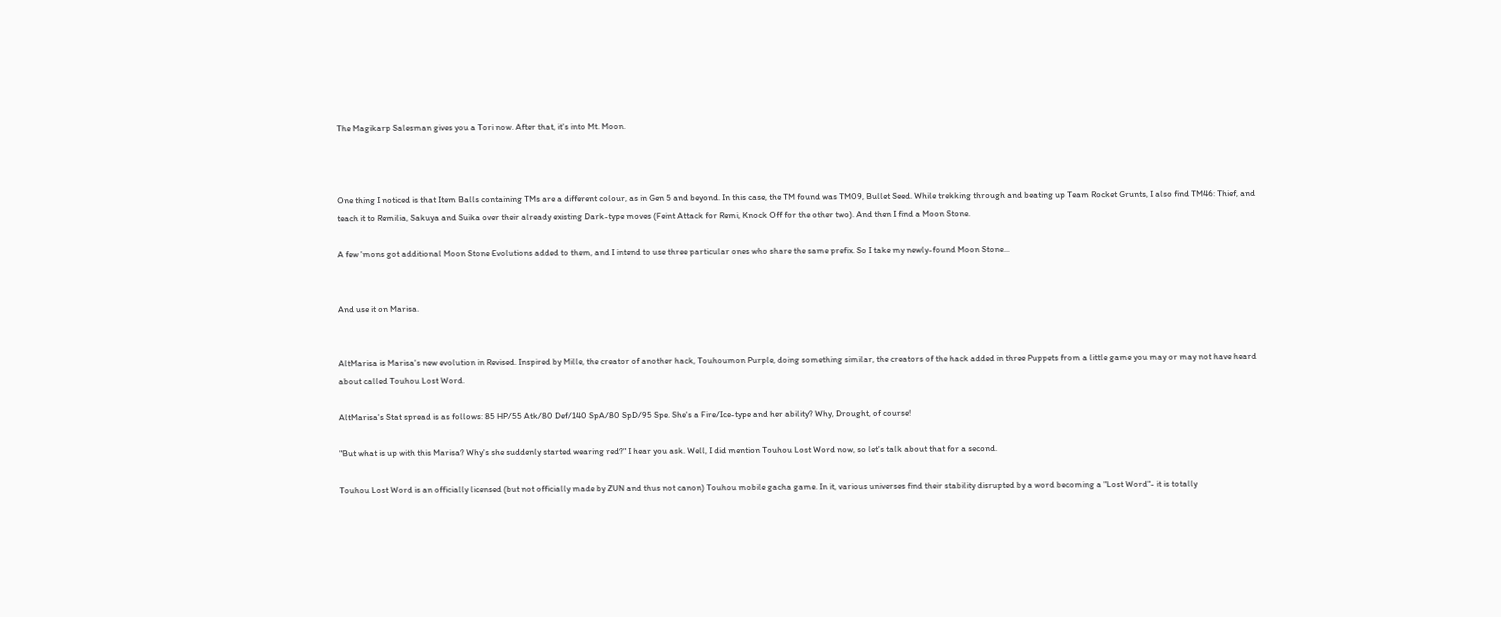The Magikarp Salesman gives you a Tori now. After that, it's into Mt. Moon.



One thing I noticed is that Item Balls containing TMs are a different colour, as in Gen 5 and beyond. In this case, the TM found was TM09, Bullet Seed. While trekking through and beating up Team Rocket Grunts, I also find TM46: Thief, and teach it to Remilia, Sakuya and Suika over their already existing Dark-type moves (Feint Attack for Remi, Knock Off for the other two). And then I find a Moon Stone.

A few 'mons got additional Moon Stone Evolutions added to them, and I intend to use three particular ones who share the same prefix. So I take my newly-found Moon Stone...


And use it on Marisa.


AltMarisa is Marisa's new evolution in Revised. Inspired by Mille, the creator of another hack, Touhoumon Purple, doing something similar, the creators of the hack added in three Puppets from a little game you may or may not have heard about called Touhou Lost Word.

AltMarisa's Stat spread is as follows: 85 HP/55 Atk/80 Def/140 SpA/80 SpD/95 Spe. She's a Fire/Ice-type and her ability? Why, Drought, of course!

"But what is up with this Marisa? Why's she suddenly started wearing red?" I hear you ask. Well, I did mention Touhou Lost Word now, so let's talk about that for a second.

Touhou Lost Word is an officially licensed (but not officially made by ZUN and thus not canon) Touhou mobile gacha game. In it, various universes find their stability disrupted by a word becoming a "Lost Word"- it is totally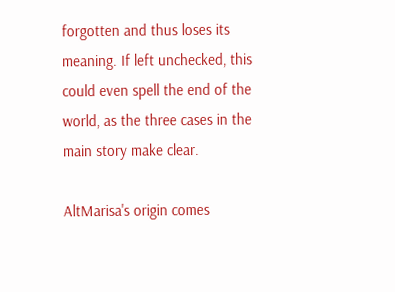forgotten and thus loses its meaning. If left unchecked, this could even spell the end of the world, as the three cases in the main story make clear.

AltMarisa's origin comes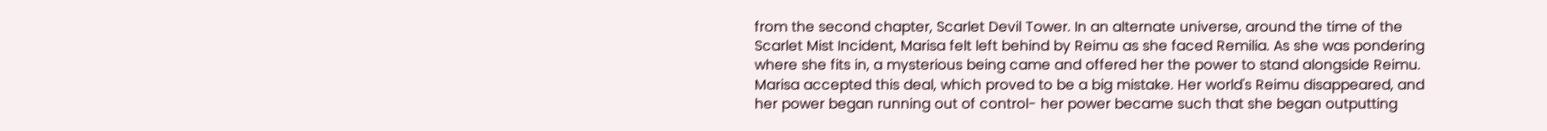from the second chapter, Scarlet Devil Tower. In an alternate universe, around the time of the Scarlet Mist Incident, Marisa felt left behind by Reimu as she faced Remilia. As she was pondering where she fits in, a mysterious being came and offered her the power to stand alongside Reimu. Marisa accepted this deal, which proved to be a big mistake. Her world's Reimu disappeared, and her power began running out of control- her power became such that she began outputting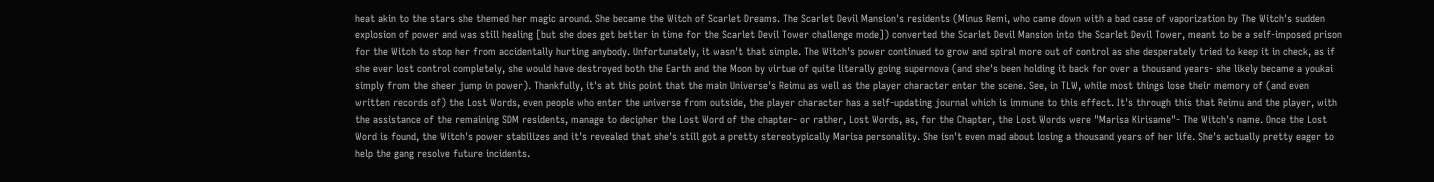heat akin to the stars she themed her magic around. She became the Witch of Scarlet Dreams. The Scarlet Devil Mansion's residents (Minus Remi, who came down with a bad case of vaporization by The Witch's sudden explosion of power and was still healing [but she does get better in time for the Scarlet Devil Tower challenge mode]) converted the Scarlet Devil Mansion into the Scarlet Devil Tower, meant to be a self-imposed prison for the Witch to stop her from accidentally hurting anybody. Unfortunately, it wasn't that simple. The Witch's power continued to grow and spiral more out of control as she desperately tried to keep it in check, as if she ever lost control completely, she would have destroyed both the Earth and the Moon by virtue of quite literally going supernova (and she's been holding it back for over a thousand years- she likely became a youkai simply from the sheer jump in power). Thankfully, it's at this point that the main Universe's Reimu as well as the player character enter the scene. See, in TLW, while most things lose their memory of (and even written records of) the Lost Words, even people who enter the universe from outside, the player character has a self-updating journal which is immune to this effect. It's through this that Reimu and the player, with the assistance of the remaining SDM residents, manage to decipher the Lost Word of the chapter- or rather, Lost Words, as, for the Chapter, the Lost Words were "Marisa Kirisame"- The Witch's name. Once the Lost Word is found, the Witch's power stabilizes and it's revealed that she's still got a pretty stereotypically Marisa personality. She isn't even mad about losing a thousand years of her life. She's actually pretty eager to help the gang resolve future incidents.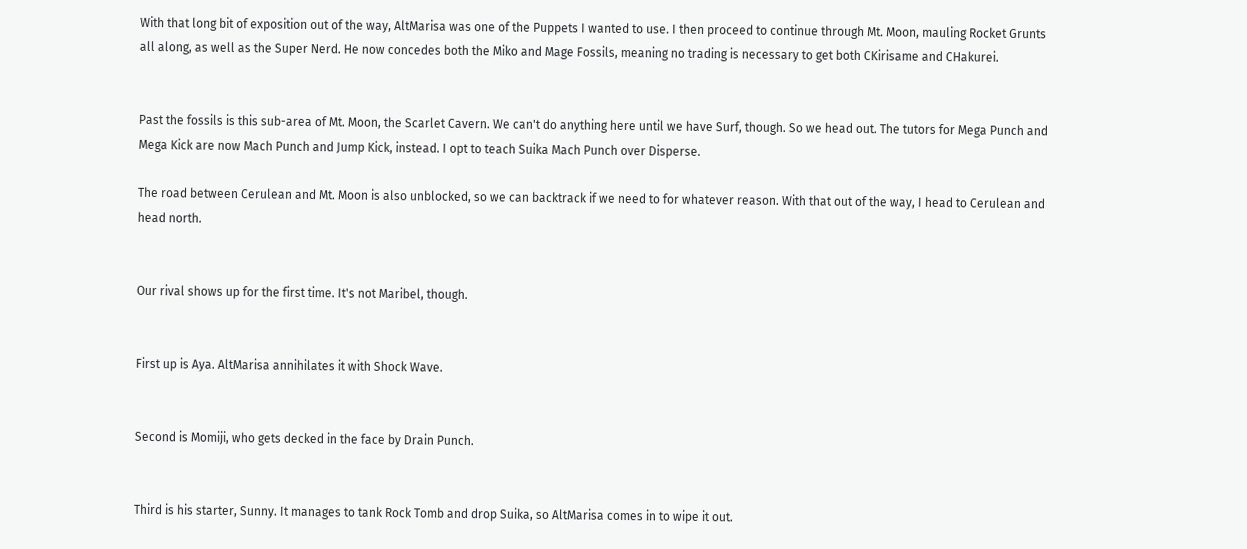With that long bit of exposition out of the way, AltMarisa was one of the Puppets I wanted to use. I then proceed to continue through Mt. Moon, mauling Rocket Grunts all along, as well as the Super Nerd. He now concedes both the Miko and Mage Fossils, meaning no trading is necessary to get both CKirisame and CHakurei.


Past the fossils is this sub-area of Mt. Moon, the Scarlet Cavern. We can't do anything here until we have Surf, though. So we head out. The tutors for Mega Punch and Mega Kick are now Mach Punch and Jump Kick, instead. I opt to teach Suika Mach Punch over Disperse.

The road between Cerulean and Mt. Moon is also unblocked, so we can backtrack if we need to for whatever reason. With that out of the way, I head to Cerulean and head north.


Our rival shows up for the first time. It's not Maribel, though.


First up is Aya. AltMarisa annihilates it with Shock Wave.


Second is Momiji, who gets decked in the face by Drain Punch.


Third is his starter, Sunny. It manages to tank Rock Tomb and drop Suika, so AltMarisa comes in to wipe it out.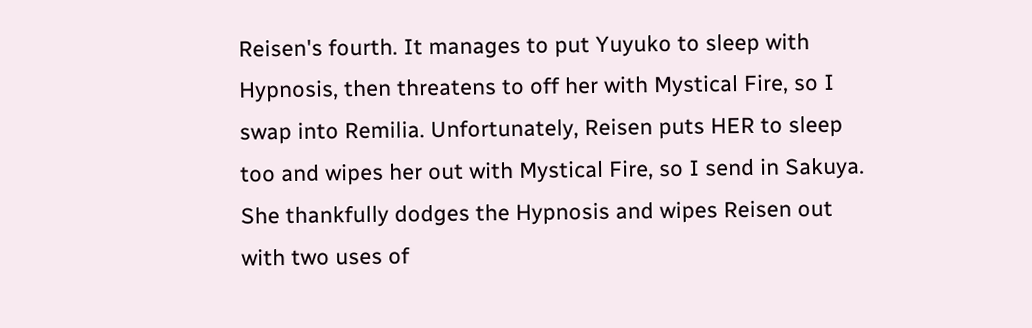Reisen's fourth. It manages to put Yuyuko to sleep with Hypnosis, then threatens to off her with Mystical Fire, so I swap into Remilia. Unfortunately, Reisen puts HER to sleep too and wipes her out with Mystical Fire, so I send in Sakuya. She thankfully dodges the Hypnosis and wipes Reisen out with two uses of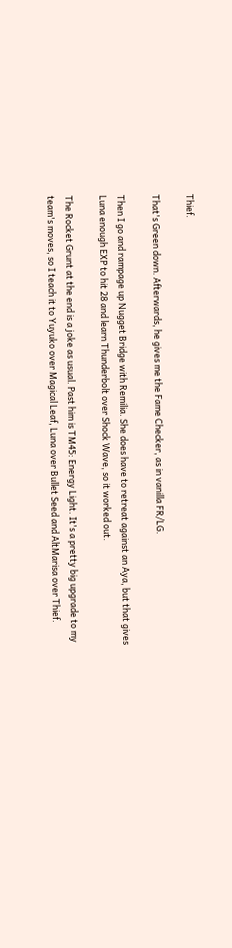Thief.

That's Green down. Afterwards, he gives me the Fame Checker, as in vanilla FR/LG.

Then I go and rampage up Nugget Bridge with Remilia. She does have to retreat against an Aya, but that gives Luna enough EXP to hit 28 and learn Thunderbolt over Shock Wave, so it worked out.

The Rocket Grunt at the end is a joke as usual. Past him is TM45: Energy Light. It's a pretty big upgrade to my team's moves, so I teach it to Yuyuko over Magical Leaf, Luna over Bullet Seed and AltMarisa over Thief.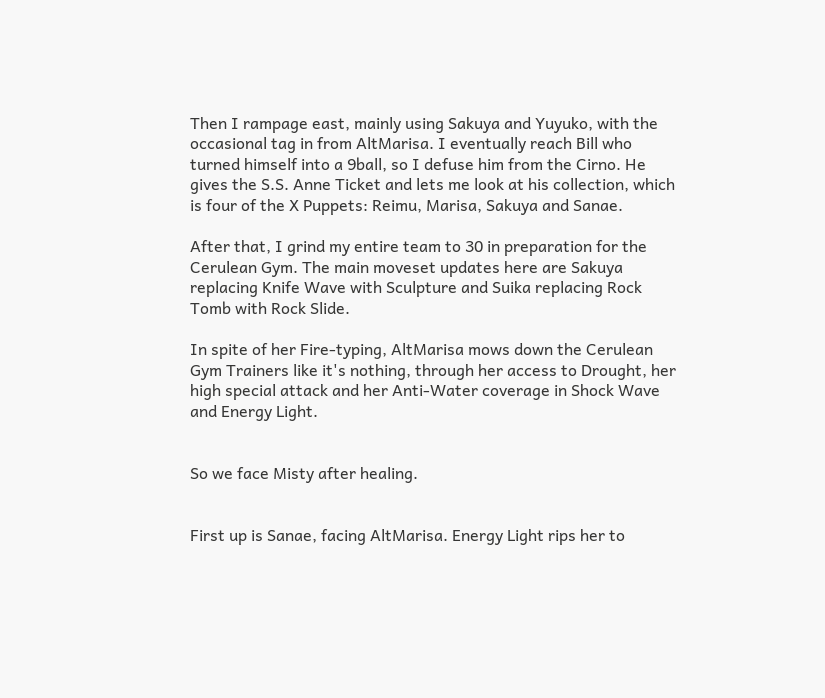Then I rampage east, mainly using Sakuya and Yuyuko, with the occasional tag in from AltMarisa. I eventually reach Bill who turned himself into a 9ball, so I defuse him from the Cirno. He gives the S.S. Anne Ticket and lets me look at his collection, which is four of the X Puppets: Reimu, Marisa, Sakuya and Sanae.

After that, I grind my entire team to 30 in preparation for the Cerulean Gym. The main moveset updates here are Sakuya replacing Knife Wave with Sculpture and Suika replacing Rock Tomb with Rock Slide.

In spite of her Fire-typing, AltMarisa mows down the Cerulean Gym Trainers like it's nothing, through her access to Drought, her high special attack and her Anti-Water coverage in Shock Wave and Energy Light.


So we face Misty after healing.


First up is Sanae, facing AltMarisa. Energy Light rips her to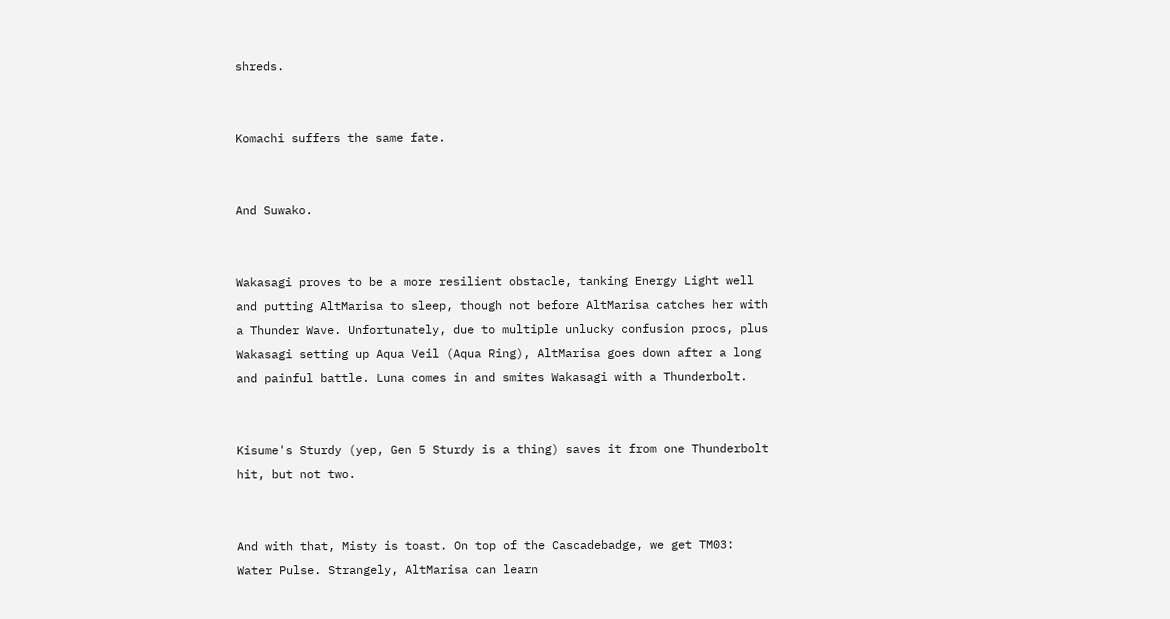shreds.


Komachi suffers the same fate.


And Suwako.


Wakasagi proves to be a more resilient obstacle, tanking Energy Light well and putting AltMarisa to sleep, though not before AltMarisa catches her with a Thunder Wave. Unfortunately, due to multiple unlucky confusion procs, plus Wakasagi setting up Aqua Veil (Aqua Ring), AltMarisa goes down after a long and painful battle. Luna comes in and smites Wakasagi with a Thunderbolt.


Kisume's Sturdy (yep, Gen 5 Sturdy is a thing) saves it from one Thunderbolt hit, but not two.


And with that, Misty is toast. On top of the Cascadebadge, we get TM03: Water Pulse. Strangely, AltMarisa can learn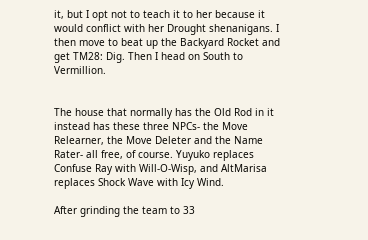it, but I opt not to teach it to her because it would conflict with her Drought shenanigans. I then move to beat up the Backyard Rocket and get TM28: Dig. Then I head on South to Vermillion.


The house that normally has the Old Rod in it instead has these three NPCs- the Move Relearner, the Move Deleter and the Name Rater- all free, of course. Yuyuko replaces Confuse Ray with Will-O-Wisp, and AltMarisa replaces Shock Wave with Icy Wind.

After grinding the team to 33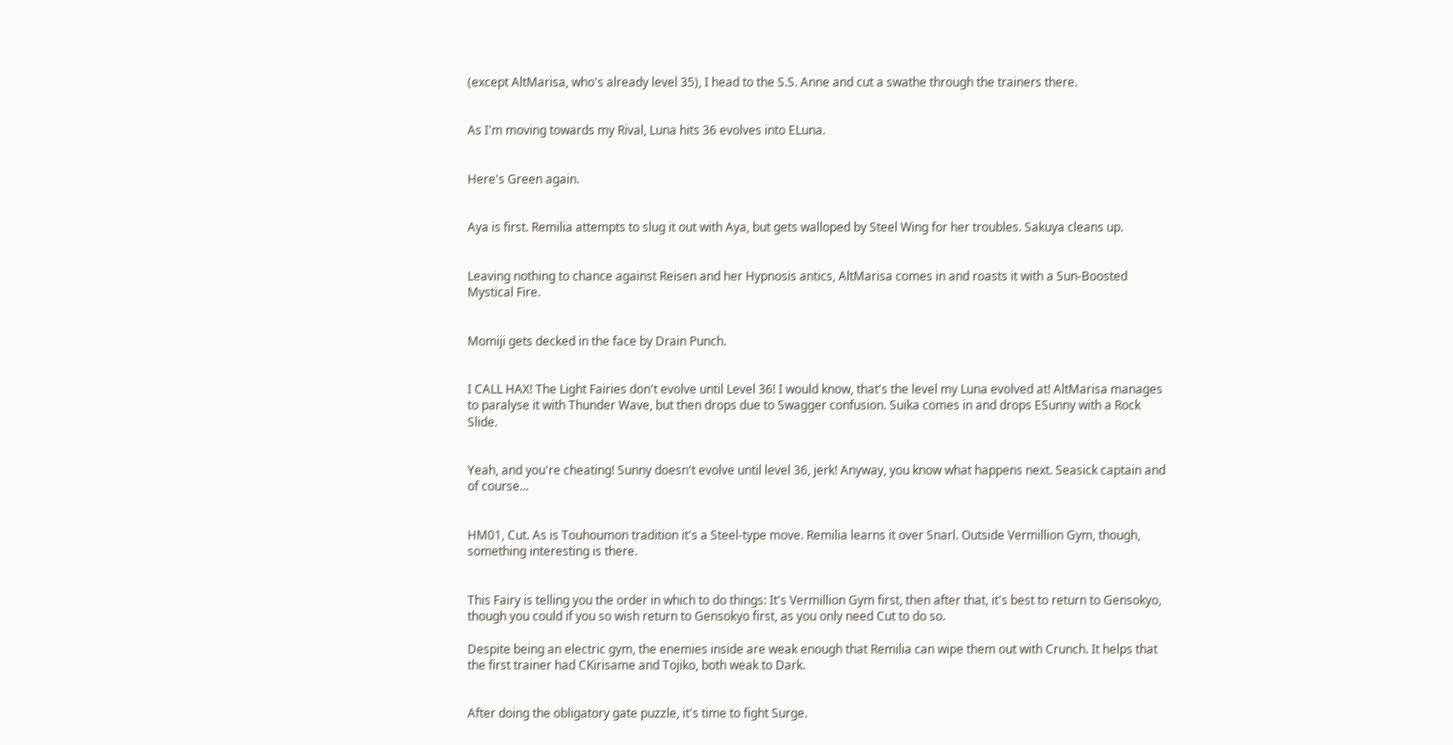(except AltMarisa, who's already level 35), I head to the S.S. Anne and cut a swathe through the trainers there.


As I'm moving towards my Rival, Luna hits 36 evolves into ELuna.


Here's Green again.


Aya is first. Remilia attempts to slug it out with Aya, but gets walloped by Steel Wing for her troubles. Sakuya cleans up.


Leaving nothing to chance against Reisen and her Hypnosis antics, AltMarisa comes in and roasts it with a Sun-Boosted Mystical Fire.


Momiji gets decked in the face by Drain Punch.


I CALL HAX! The Light Fairies don't evolve until Level 36! I would know, that's the level my Luna evolved at! AltMarisa manages to paralyse it with Thunder Wave, but then drops due to Swagger confusion. Suika comes in and drops ESunny with a Rock Slide.


Yeah, and you're cheating! Sunny doesn't evolve until level 36, jerk! Anyway, you know what happens next. Seasick captain and of course...


HM01, Cut. As is Touhoumon tradition it's a Steel-type move. Remilia learns it over Snarl. Outside Vermillion Gym, though, something interesting is there.


This Fairy is telling you the order in which to do things: It's Vermillion Gym first, then after that, it's best to return to Gensokyo, though you could if you so wish return to Gensokyo first, as you only need Cut to do so.

Despite being an electric gym, the enemies inside are weak enough that Remilia can wipe them out with Crunch. It helps that the first trainer had CKirisame and Tojiko, both weak to Dark.


After doing the obligatory gate puzzle, it's time to fight Surge.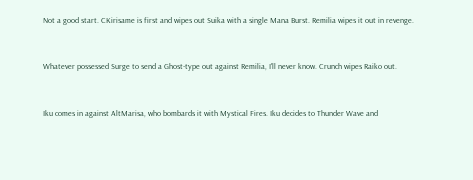Not a good start. CKirisame is first and wipes out Suika with a single Mana Burst. Remilia wipes it out in revenge.


Whatever possessed Surge to send a Ghost-type out against Remilia, I'll never know. Crunch wipes Raiko out.


Iku comes in against AltMarisa, who bombards it with Mystical Fires. Iku decides to Thunder Wave and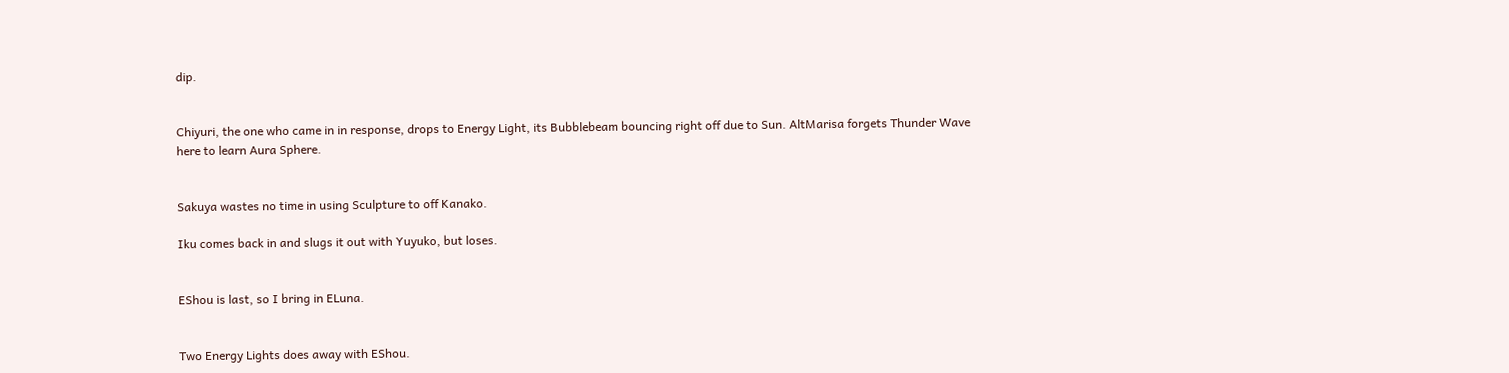dip.


Chiyuri, the one who came in in response, drops to Energy Light, its Bubblebeam bouncing right off due to Sun. AltMarisa forgets Thunder Wave here to learn Aura Sphere.


Sakuya wastes no time in using Sculpture to off Kanako.

Iku comes back in and slugs it out with Yuyuko, but loses.


EShou is last, so I bring in ELuna.


Two Energy Lights does away with EShou.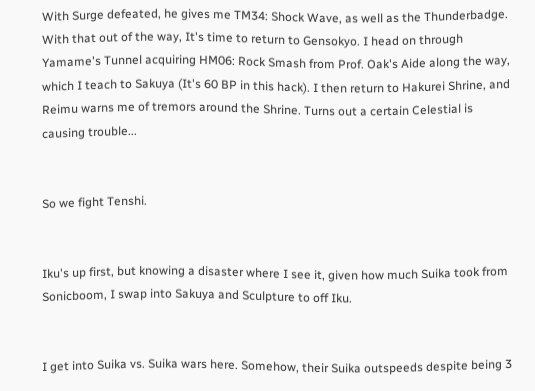With Surge defeated, he gives me TM34: Shock Wave, as well as the Thunderbadge. With that out of the way, It's time to return to Gensokyo. I head on through Yamame's Tunnel acquiring HM06: Rock Smash from Prof. Oak's Aide along the way, which I teach to Sakuya (It's 60 BP in this hack). I then return to Hakurei Shrine, and Reimu warns me of tremors around the Shrine. Turns out a certain Celestial is causing trouble...


So we fight Tenshi.


Iku's up first, but knowing a disaster where I see it, given how much Suika took from Sonicboom, I swap into Sakuya and Sculpture to off Iku.


I get into Suika vs. Suika wars here. Somehow, their Suika outspeeds despite being 3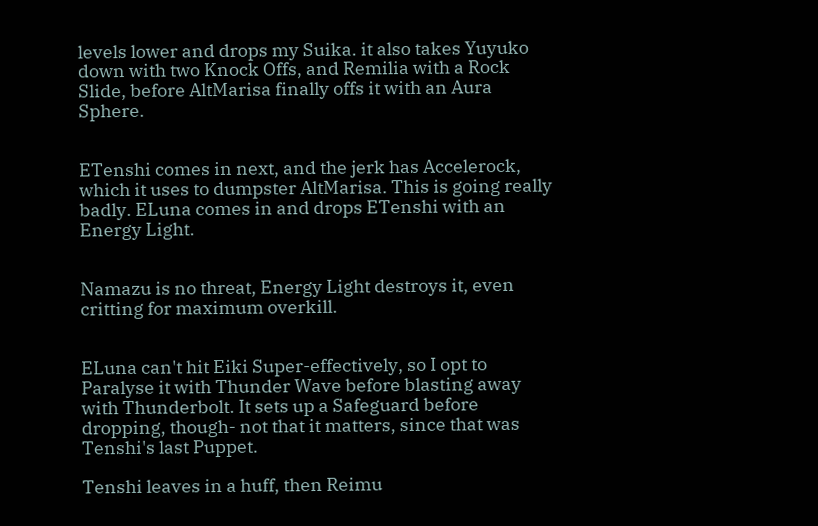levels lower and drops my Suika. it also takes Yuyuko down with two Knock Offs, and Remilia with a Rock Slide, before AltMarisa finally offs it with an Aura Sphere.


ETenshi comes in next, and the jerk has Accelerock, which it uses to dumpster AltMarisa. This is going really badly. ELuna comes in and drops ETenshi with an Energy Light.


Namazu is no threat, Energy Light destroys it, even critting for maximum overkill.


ELuna can't hit Eiki Super-effectively, so I opt to Paralyse it with Thunder Wave before blasting away with Thunderbolt. It sets up a Safeguard before dropping, though- not that it matters, since that was Tenshi's last Puppet.

Tenshi leaves in a huff, then Reimu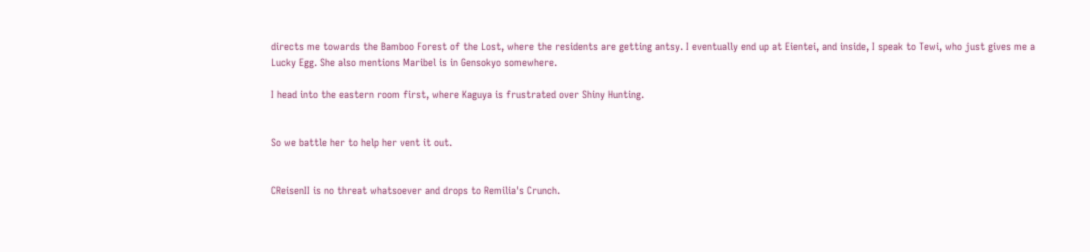directs me towards the Bamboo Forest of the Lost, where the residents are getting antsy. I eventually end up at Eientei, and inside, I speak to Tewi, who just gives me a Lucky Egg. She also mentions Maribel is in Gensokyo somewhere.

I head into the eastern room first, where Kaguya is frustrated over Shiny Hunting.


So we battle her to help her vent it out.


CReisenII is no threat whatsoever and drops to Remilia's Crunch.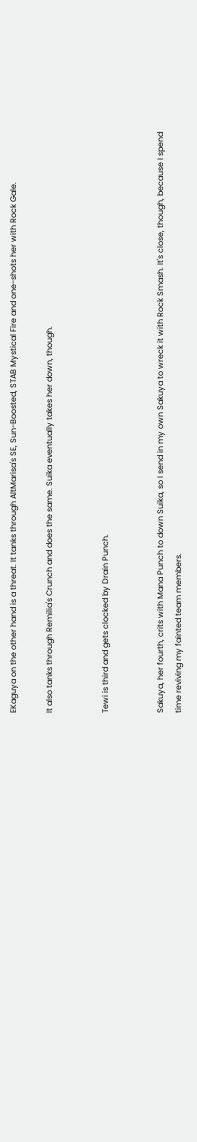EKaguya on the other hand is a threat. It tanks through AltMarisa's SE, Sun-Boosted, STAB Mystical Fire and one-shots her with Rock Gale.

It also tanks through Remilia's Crunch and does the same. Suika eventually takes her down, though.


Tewi is third and gets clocked by Drain Punch.


Sakuya, her fourth, crits with Mana Punch to down Suika, so I send in my own Sakuya to wreck it with Rock Smash. It's close, though, because I spend time reviving my fainted team members.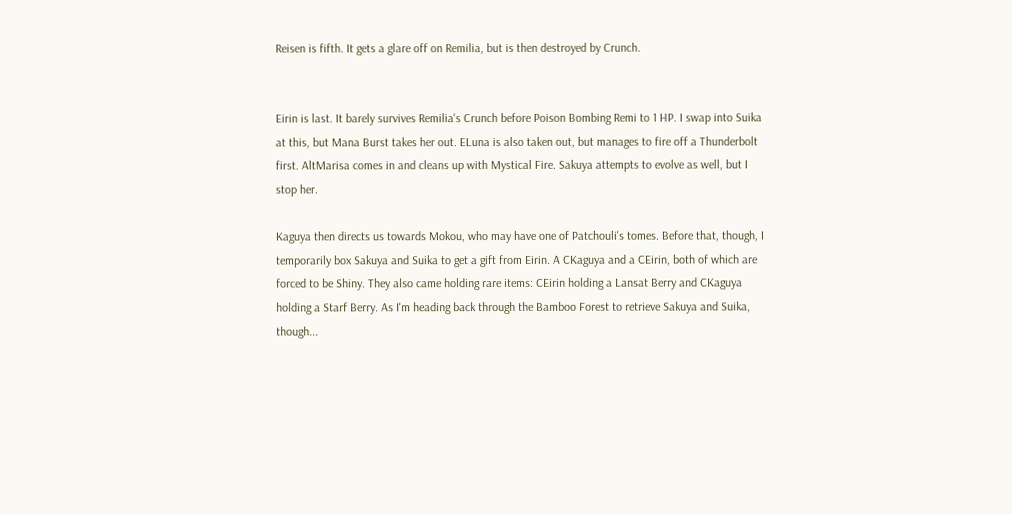Reisen is fifth. It gets a glare off on Remilia, but is then destroyed by Crunch.


Eirin is last. It barely survives Remilia's Crunch before Poison Bombing Remi to 1 HP. I swap into Suika at this, but Mana Burst takes her out. ELuna is also taken out, but manages to fire off a Thunderbolt first. AltMarisa comes in and cleans up with Mystical Fire. Sakuya attempts to evolve as well, but I stop her.

Kaguya then directs us towards Mokou, who may have one of Patchouli's tomes. Before that, though, I temporarily box Sakuya and Suika to get a gift from Eirin. A CKaguya and a CEirin, both of which are forced to be Shiny. They also came holding rare items: CEirin holding a Lansat Berry and CKaguya holding a Starf Berry. As I'm heading back through the Bamboo Forest to retrieve Sakuya and Suika, though...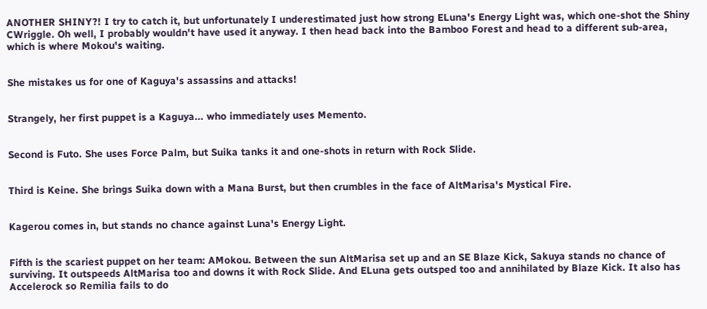ANOTHER SHINY?! I try to catch it, but unfortunately I underestimated just how strong ELuna's Energy Light was, which one-shot the Shiny CWriggle. Oh well, I probably wouldn't have used it anyway. I then head back into the Bamboo Forest and head to a different sub-area, which is where Mokou's waiting.


She mistakes us for one of Kaguya's assassins and attacks!


Strangely, her first puppet is a Kaguya... who immediately uses Memento.


Second is Futo. She uses Force Palm, but Suika tanks it and one-shots in return with Rock Slide.


Third is Keine. She brings Suika down with a Mana Burst, but then crumbles in the face of AltMarisa's Mystical Fire.


Kagerou comes in, but stands no chance against Luna's Energy Light.


Fifth is the scariest puppet on her team: AMokou. Between the sun AltMarisa set up and an SE Blaze Kick, Sakuya stands no chance of surviving. It outspeeds AltMarisa too and downs it with Rock Slide. And ELuna gets outsped too and annihilated by Blaze Kick. It also has Accelerock so Remilia fails to do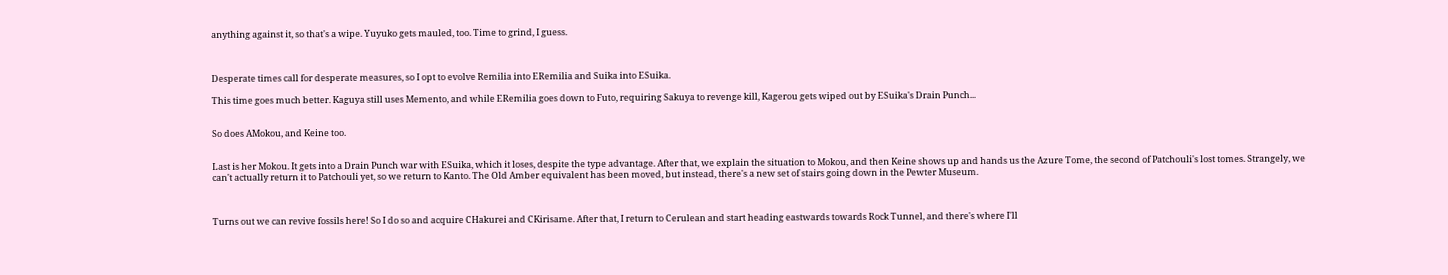anything against it, so that's a wipe. Yuyuko gets mauled, too. Time to grind, I guess.



Desperate times call for desperate measures, so I opt to evolve Remilia into ERemilia and Suika into ESuika.

This time goes much better. Kaguya still uses Memento, and while ERemilia goes down to Futo, requiring Sakuya to revenge kill, Kagerou gets wiped out by ESuika's Drain Punch...


So does AMokou, and Keine too.


Last is her Mokou. It gets into a Drain Punch war with ESuika, which it loses, despite the type advantage. After that, we explain the situation to Mokou, and then Keine shows up and hands us the Azure Tome, the second of Patchouli's lost tomes. Strangely, we can't actually return it to Patchouli yet, so we return to Kanto. The Old Amber equivalent has been moved, but instead, there's a new set of stairs going down in the Pewter Museum.



Turns out we can revive fossils here! So I do so and acquire CHakurei and CKirisame. After that, I return to Cerulean and start heading eastwards towards Rock Tunnel, and there's where I'll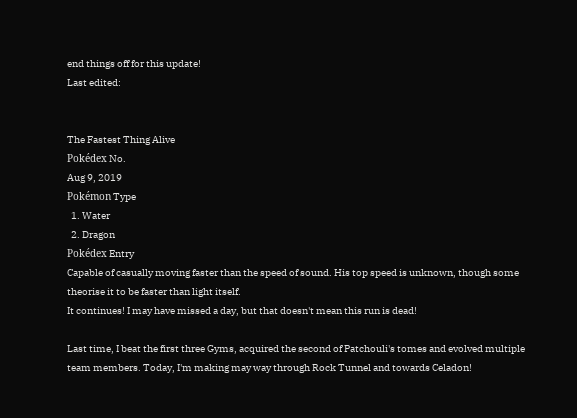end things off for this update!
Last edited:


The Fastest Thing Alive
Pokédex No.
Aug 9, 2019
Pokémon Type
  1. Water
  2. Dragon
Pokédex Entry
Capable of casually moving faster than the speed of sound. His top speed is unknown, though some theorise it to be faster than light itself.
It continues! I may have missed a day, but that doesn't mean this run is dead!

Last time, I beat the first three Gyms, acquired the second of Patchouli's tomes and evolved multiple team members. Today, I'm making may way through Rock Tunnel and towards Celadon!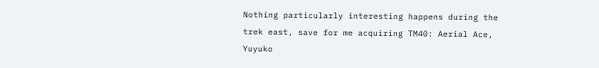Nothing particularly interesting happens during the trek east, save for me acquiring TM40: Aerial Ace, Yuyuko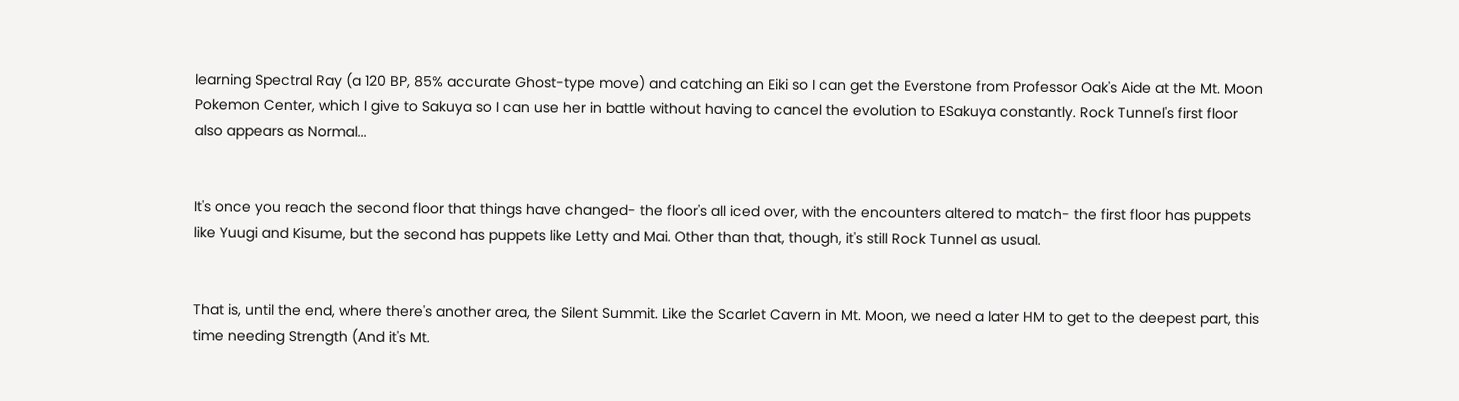learning Spectral Ray (a 120 BP, 85% accurate Ghost-type move) and catching an Eiki so I can get the Everstone from Professor Oak's Aide at the Mt. Moon Pokemon Center, which I give to Sakuya so I can use her in battle without having to cancel the evolution to ESakuya constantly. Rock Tunnel's first floor also appears as Normal...


It's once you reach the second floor that things have changed- the floor's all iced over, with the encounters altered to match- the first floor has puppets like Yuugi and Kisume, but the second has puppets like Letty and Mai. Other than that, though, it's still Rock Tunnel as usual.


That is, until the end, where there's another area, the Silent Summit. Like the Scarlet Cavern in Mt. Moon, we need a later HM to get to the deepest part, this time needing Strength (And it's Mt.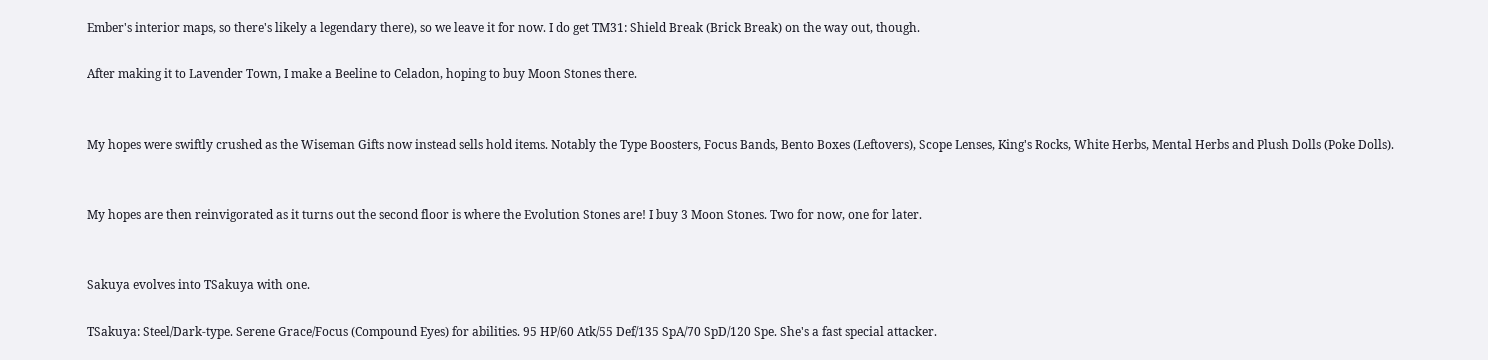Ember's interior maps, so there's likely a legendary there), so we leave it for now. I do get TM31: Shield Break (Brick Break) on the way out, though.

After making it to Lavender Town, I make a Beeline to Celadon, hoping to buy Moon Stones there.


My hopes were swiftly crushed as the Wiseman Gifts now instead sells hold items. Notably the Type Boosters, Focus Bands, Bento Boxes (Leftovers), Scope Lenses, King's Rocks, White Herbs, Mental Herbs and Plush Dolls (Poke Dolls).


My hopes are then reinvigorated as it turns out the second floor is where the Evolution Stones are! I buy 3 Moon Stones. Two for now, one for later.


Sakuya evolves into TSakuya with one.

TSakuya: Steel/Dark-type. Serene Grace/Focus (Compound Eyes) for abilities. 95 HP/60 Atk/55 Def/135 SpA/70 SpD/120 Spe. She's a fast special attacker.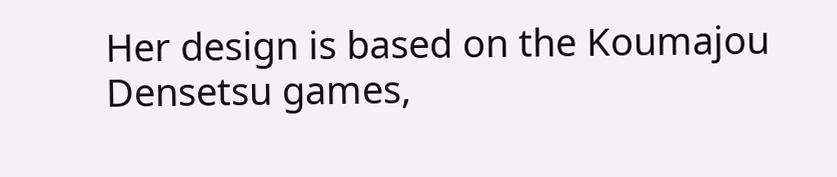Her design is based on the Koumajou Densetsu games,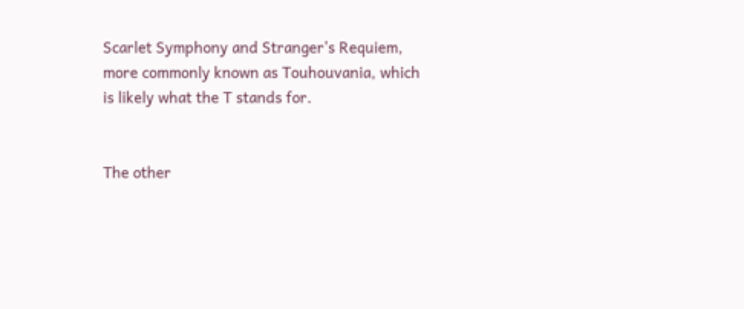Scarlet Symphony and Stranger's Requiem, more commonly known as Touhouvania, which is likely what the T stands for.


The other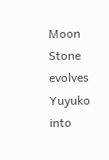Moon Stone evolves Yuyuko into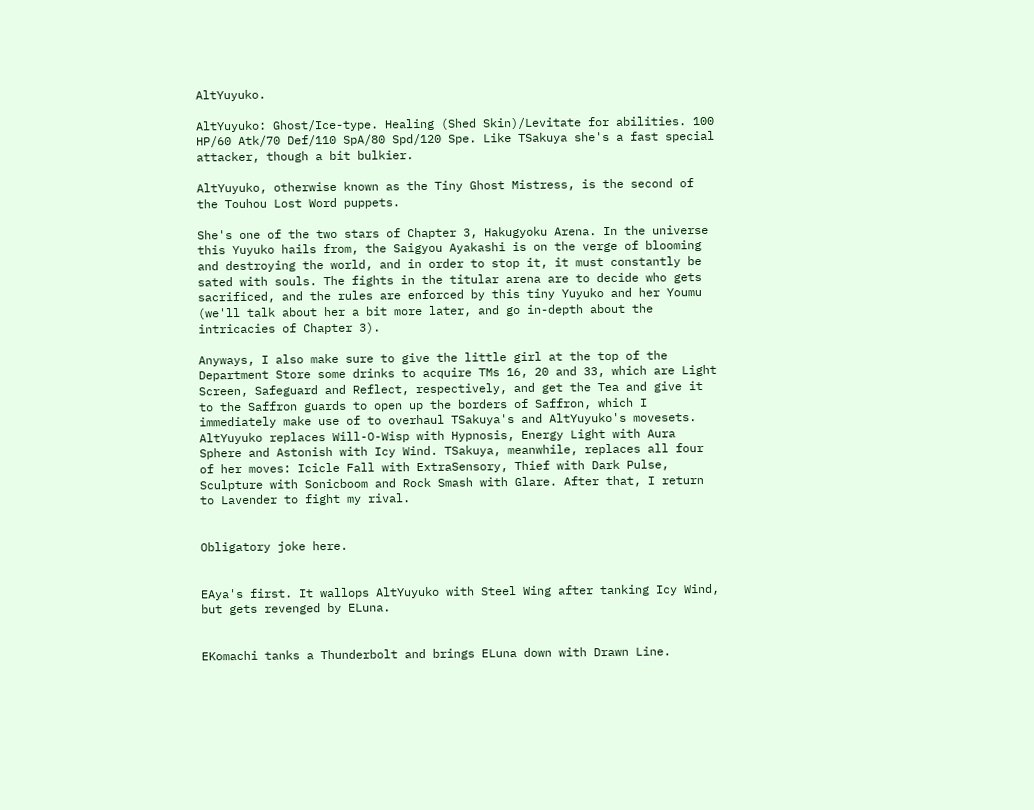AltYuyuko.

AltYuyuko: Ghost/Ice-type. Healing (Shed Skin)/Levitate for abilities. 100 HP/60 Atk/70 Def/110 SpA/80 Spd/120 Spe. Like TSakuya she's a fast special attacker, though a bit bulkier.

AltYuyuko, otherwise known as the Tiny Ghost Mistress, is the second of the Touhou Lost Word puppets.

She's one of the two stars of Chapter 3, Hakugyoku Arena. In the universe this Yuyuko hails from, the Saigyou Ayakashi is on the verge of blooming and destroying the world, and in order to stop it, it must constantly be sated with souls. The fights in the titular arena are to decide who gets sacrificed, and the rules are enforced by this tiny Yuyuko and her Youmu (we'll talk about her a bit more later, and go in-depth about the intricacies of Chapter 3).

Anyways, I also make sure to give the little girl at the top of the Department Store some drinks to acquire TMs 16, 20 and 33, which are Light Screen, Safeguard and Reflect, respectively, and get the Tea and give it to the Saffron guards to open up the borders of Saffron, which I immediately make use of to overhaul TSakuya's and AltYuyuko's movesets. AltYuyuko replaces Will-O-Wisp with Hypnosis, Energy Light with Aura Sphere and Astonish with Icy Wind. TSakuya, meanwhile, replaces all four of her moves: Icicle Fall with ExtraSensory, Thief with Dark Pulse, Sculpture with Sonicboom and Rock Smash with Glare. After that, I return to Lavender to fight my rival.


Obligatory joke here.


EAya's first. It wallops AltYuyuko with Steel Wing after tanking Icy Wind, but gets revenged by ELuna.


EKomachi tanks a Thunderbolt and brings ELuna down with Drawn Line.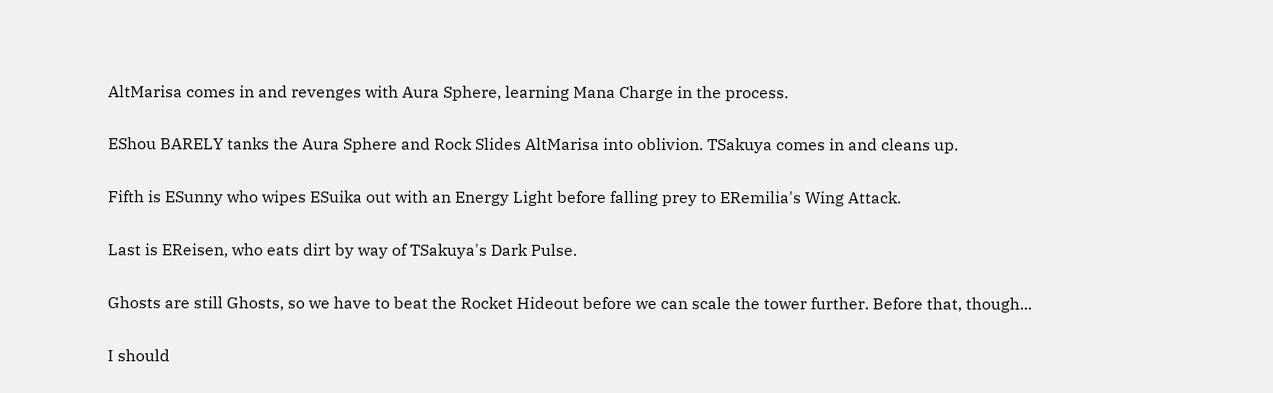AltMarisa comes in and revenges with Aura Sphere, learning Mana Charge in the process.


EShou BARELY tanks the Aura Sphere and Rock Slides AltMarisa into oblivion. TSakuya comes in and cleans up.


Fifth is ESunny who wipes ESuika out with an Energy Light before falling prey to ERemilia's Wing Attack.


Last is EReisen, who eats dirt by way of TSakuya's Dark Pulse.


Ghosts are still Ghosts, so we have to beat the Rocket Hideout before we can scale the tower further. Before that, though...


I should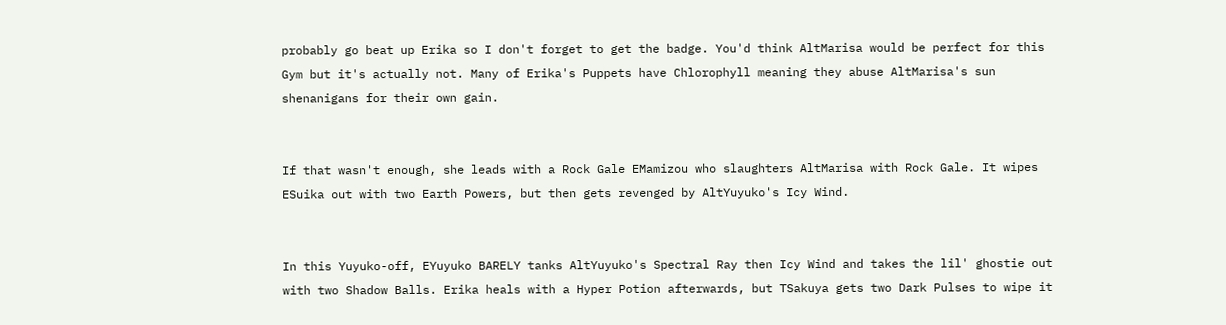probably go beat up Erika so I don't forget to get the badge. You'd think AltMarisa would be perfect for this Gym but it's actually not. Many of Erika's Puppets have Chlorophyll meaning they abuse AltMarisa's sun shenanigans for their own gain.


If that wasn't enough, she leads with a Rock Gale EMamizou who slaughters AltMarisa with Rock Gale. It wipes ESuika out with two Earth Powers, but then gets revenged by AltYuyuko's Icy Wind.


In this Yuyuko-off, EYuyuko BARELY tanks AltYuyuko's Spectral Ray then Icy Wind and takes the lil' ghostie out with two Shadow Balls. Erika heals with a Hyper Potion afterwards, but TSakuya gets two Dark Pulses to wipe it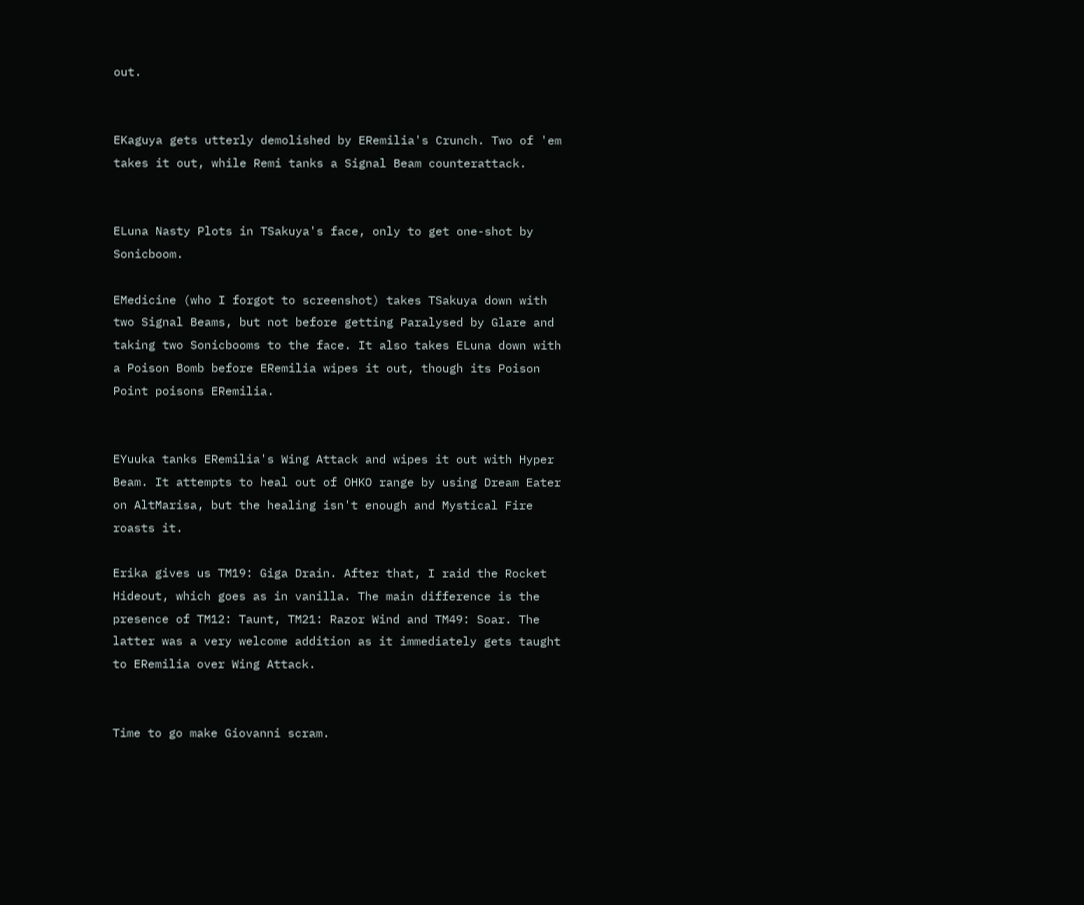out.


EKaguya gets utterly demolished by ERemilia's Crunch. Two of 'em takes it out, while Remi tanks a Signal Beam counterattack.


ELuna Nasty Plots in TSakuya's face, only to get one-shot by Sonicboom.

EMedicine (who I forgot to screenshot) takes TSakuya down with two Signal Beams, but not before getting Paralysed by Glare and taking two Sonicbooms to the face. It also takes ELuna down with a Poison Bomb before ERemilia wipes it out, though its Poison Point poisons ERemilia.


EYuuka tanks ERemilia's Wing Attack and wipes it out with Hyper Beam. It attempts to heal out of OHKO range by using Dream Eater on AltMarisa, but the healing isn't enough and Mystical Fire roasts it.

Erika gives us TM19: Giga Drain. After that, I raid the Rocket Hideout, which goes as in vanilla. The main difference is the presence of TM12: Taunt, TM21: Razor Wind and TM49: Soar. The latter was a very welcome addition as it immediately gets taught to ERemilia over Wing Attack.


Time to go make Giovanni scram.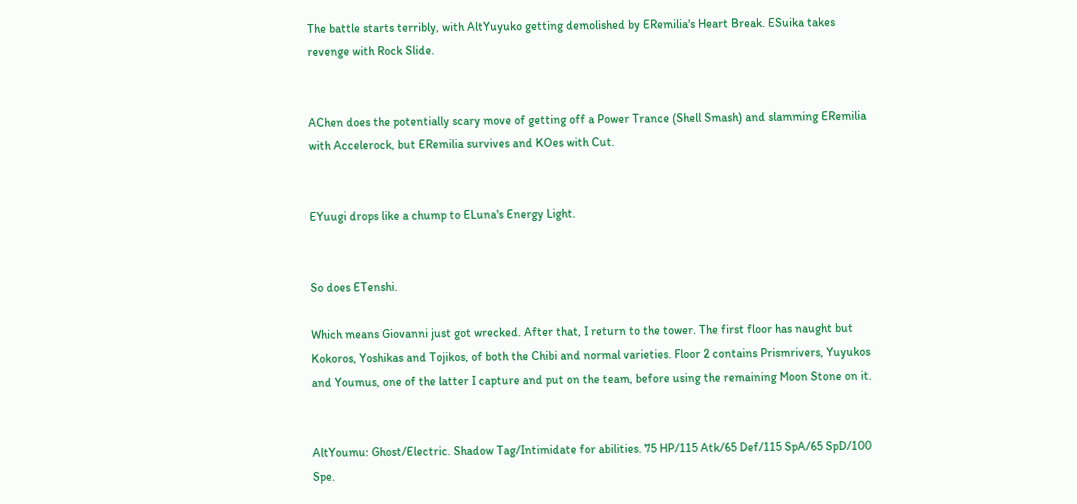The battle starts terribly, with AltYuyuko getting demolished by ERemilia's Heart Break. ESuika takes revenge with Rock Slide.


AChen does the potentially scary move of getting off a Power Trance (Shell Smash) and slamming ERemilia with Accelerock, but ERemilia survives and KOes with Cut.


EYuugi drops like a chump to ELuna's Energy Light.


So does ETenshi.

Which means Giovanni just got wrecked. After that, I return to the tower. The first floor has naught but Kokoros, Yoshikas and Tojikos, of both the Chibi and normal varieties. Floor 2 contains Prismrivers, Yuyukos and Youmus, one of the latter I capture and put on the team, before using the remaining Moon Stone on it.


AltYoumu: Ghost/Electric. Shadow Tag/Intimidate for abilities. 75 HP/115 Atk/65 Def/115 SpA/65 SpD/100 Spe.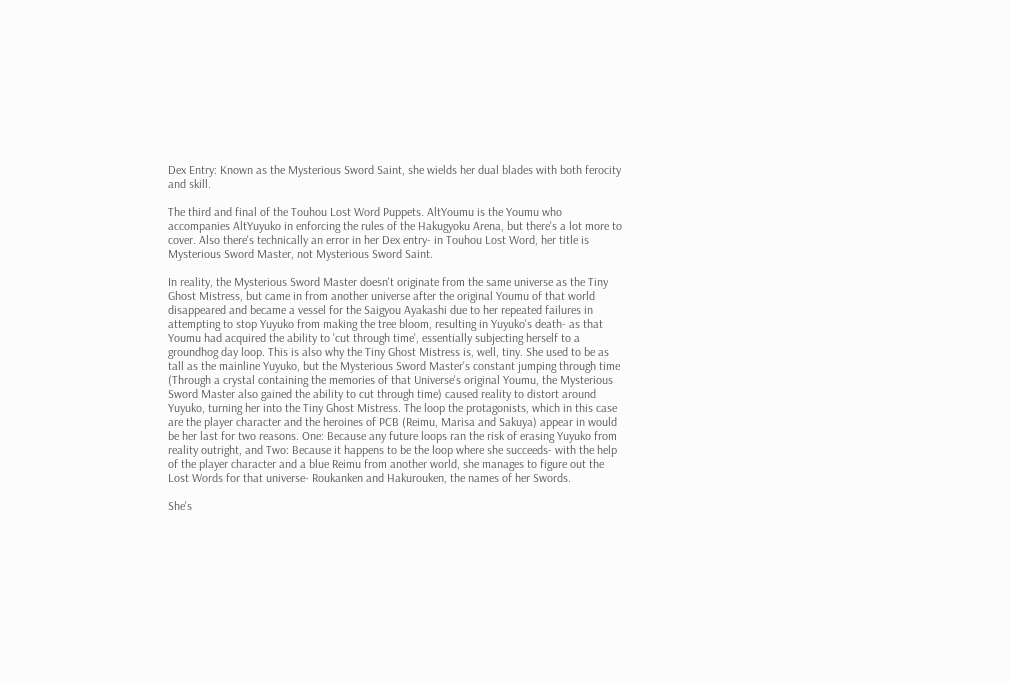Dex Entry: Known as the Mysterious Sword Saint, she wields her dual blades with both ferocity and skill.

The third and final of the Touhou Lost Word Puppets. AltYoumu is the Youmu who accompanies AltYuyuko in enforcing the rules of the Hakugyoku Arena, but there's a lot more to cover. Also there's technically an error in her Dex entry- in Touhou Lost Word, her title is Mysterious Sword Master, not Mysterious Sword Saint.

In reality, the Mysterious Sword Master doesn't originate from the same universe as the Tiny Ghost Mistress, but came in from another universe after the original Youmu of that world disappeared and became a vessel for the Saigyou Ayakashi due to her repeated failures in attempting to stop Yuyuko from making the tree bloom, resulting in Yuyuko's death- as that Youmu had acquired the ability to 'cut through time', essentially subjecting herself to a groundhog day loop. This is also why the Tiny Ghost Mistress is, well, tiny. She used to be as tall as the mainline Yuyuko, but the Mysterious Sword Master's constant jumping through time (Through a crystal containing the memories of that Universe's original Youmu, the Mysterious Sword Master also gained the ability to cut through time) caused reality to distort around Yuyuko, turning her into the Tiny Ghost Mistress. The loop the protagonists, which in this case are the player character and the heroines of PCB (Reimu, Marisa and Sakuya) appear in would be her last for two reasons. One: Because any future loops ran the risk of erasing Yuyuko from reality outright, and Two: Because it happens to be the loop where she succeeds- with the help of the player character and a blue Reimu from another world, she manages to figure out the Lost Words for that universe- Roukanken and Hakurouken, the names of her Swords.

She's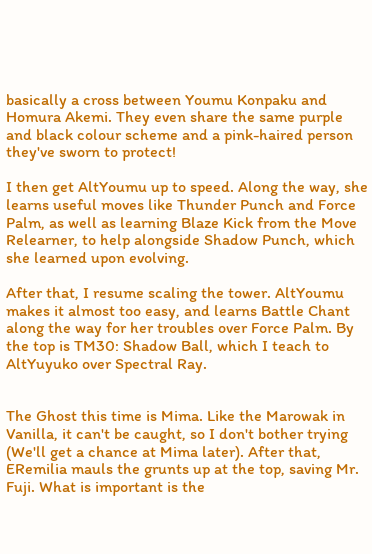basically a cross between Youmu Konpaku and Homura Akemi. They even share the same purple and black colour scheme and a pink-haired person they've sworn to protect!

I then get AltYoumu up to speed. Along the way, she learns useful moves like Thunder Punch and Force Palm, as well as learning Blaze Kick from the Move Relearner, to help alongside Shadow Punch, which she learned upon evolving.

After that, I resume scaling the tower. AltYoumu makes it almost too easy, and learns Battle Chant along the way for her troubles over Force Palm. By the top is TM30: Shadow Ball, which I teach to AltYuyuko over Spectral Ray.


The Ghost this time is Mima. Like the Marowak in Vanilla, it can't be caught, so I don't bother trying (We'll get a chance at Mima later). After that, ERemilia mauls the grunts up at the top, saving Mr. Fuji. What is important is the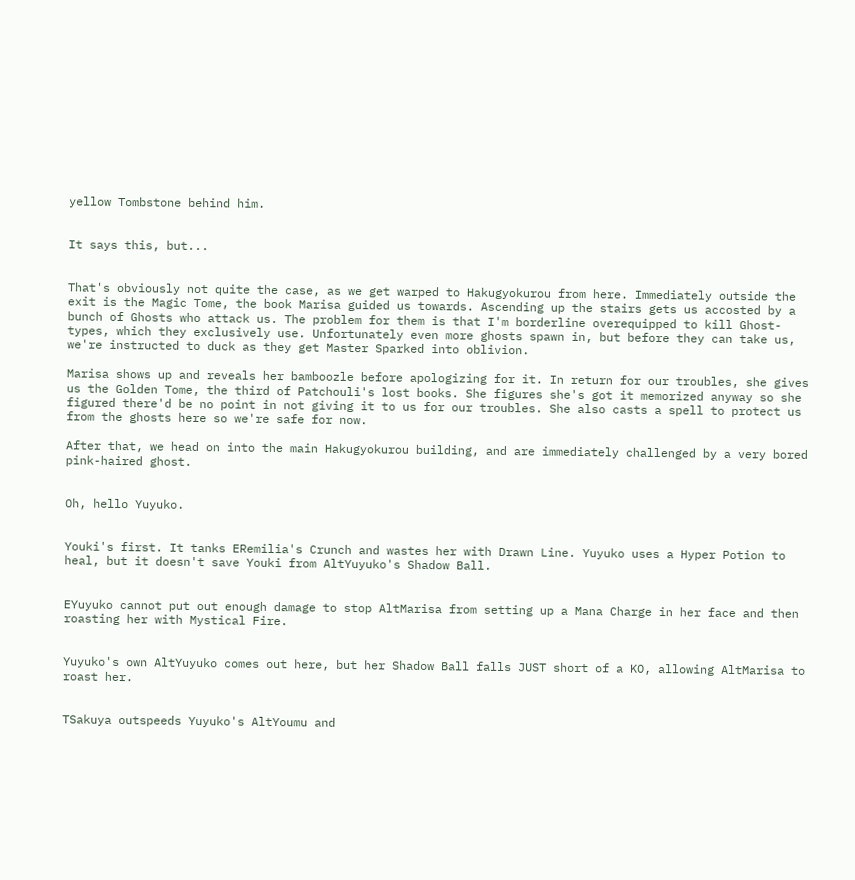yellow Tombstone behind him.


It says this, but...


That's obviously not quite the case, as we get warped to Hakugyokurou from here. Immediately outside the exit is the Magic Tome, the book Marisa guided us towards. Ascending up the stairs gets us accosted by a bunch of Ghosts who attack us. The problem for them is that I'm borderline overequipped to kill Ghost-types, which they exclusively use. Unfortunately even more ghosts spawn in, but before they can take us, we're instructed to duck as they get Master Sparked into oblivion.

Marisa shows up and reveals her bamboozle before apologizing for it. In return for our troubles, she gives us the Golden Tome, the third of Patchouli's lost books. She figures she's got it memorized anyway so she figured there'd be no point in not giving it to us for our troubles. She also casts a spell to protect us from the ghosts here so we're safe for now.

After that, we head on into the main Hakugyokurou building, and are immediately challenged by a very bored pink-haired ghost.


Oh, hello Yuyuko.


Youki's first. It tanks ERemilia's Crunch and wastes her with Drawn Line. Yuyuko uses a Hyper Potion to heal, but it doesn't save Youki from AltYuyuko's Shadow Ball.


EYuyuko cannot put out enough damage to stop AltMarisa from setting up a Mana Charge in her face and then roasting her with Mystical Fire.


Yuyuko's own AltYuyuko comes out here, but her Shadow Ball falls JUST short of a KO, allowing AltMarisa to roast her.


TSakuya outspeeds Yuyuko's AltYoumu and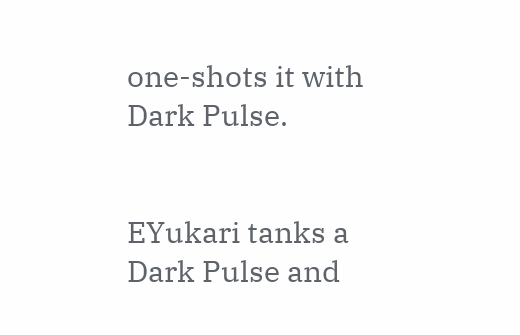one-shots it with Dark Pulse.


EYukari tanks a Dark Pulse and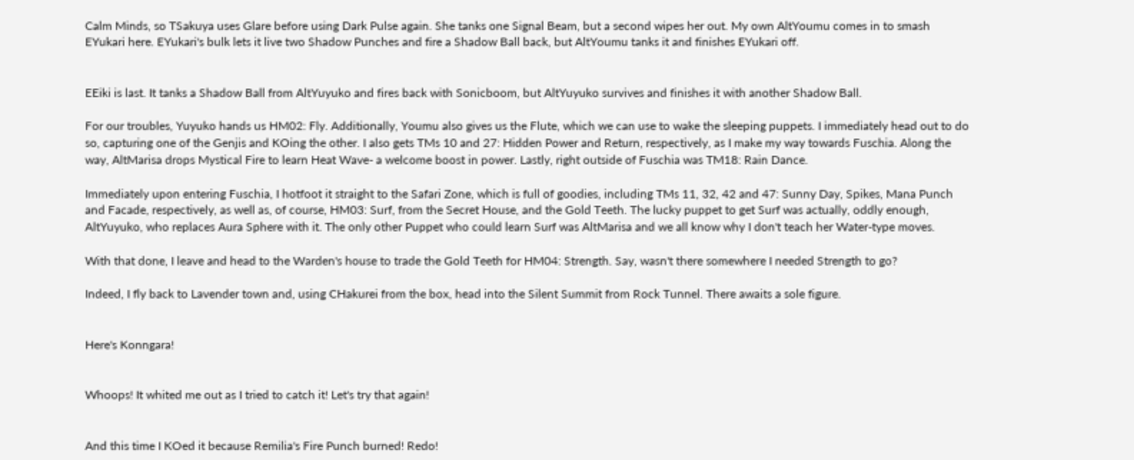Calm Minds, so TSakuya uses Glare before using Dark Pulse again. She tanks one Signal Beam, but a second wipes her out. My own AltYoumu comes in to smash EYukari here. EYukari's bulk lets it live two Shadow Punches and fire a Shadow Ball back, but AltYoumu tanks it and finishes EYukari off.


EEiki is last. It tanks a Shadow Ball from AltYuyuko and fires back with Sonicboom, but AltYuyuko survives and finishes it with another Shadow Ball.

For our troubles, Yuyuko hands us HM02: Fly. Additionally, Youmu also gives us the Flute, which we can use to wake the sleeping puppets. I immediately head out to do so, capturing one of the Genjis and KOing the other. I also gets TMs 10 and 27: Hidden Power and Return, respectively, as I make my way towards Fuschia. Along the way, AltMarisa drops Mystical Fire to learn Heat Wave- a welcome boost in power. Lastly, right outside of Fuschia was TM18: Rain Dance.

Immediately upon entering Fuschia, I hotfoot it straight to the Safari Zone, which is full of goodies, including TMs 11, 32, 42 and 47: Sunny Day, Spikes, Mana Punch and Facade, respectively, as well as, of course, HM03: Surf, from the Secret House, and the Gold Teeth. The lucky puppet to get Surf was actually, oddly enough, AltYuyuko, who replaces Aura Sphere with it. The only other Puppet who could learn Surf was AltMarisa and we all know why I don't teach her Water-type moves.

With that done, I leave and head to the Warden's house to trade the Gold Teeth for HM04: Strength. Say, wasn't there somewhere I needed Strength to go?

Indeed, I fly back to Lavender town and, using CHakurei from the box, head into the Silent Summit from Rock Tunnel. There awaits a sole figure.


Here's Konngara!


Whoops! It whited me out as I tried to catch it! Let's try that again!


And this time I KOed it because Remilia's Fire Punch burned! Redo!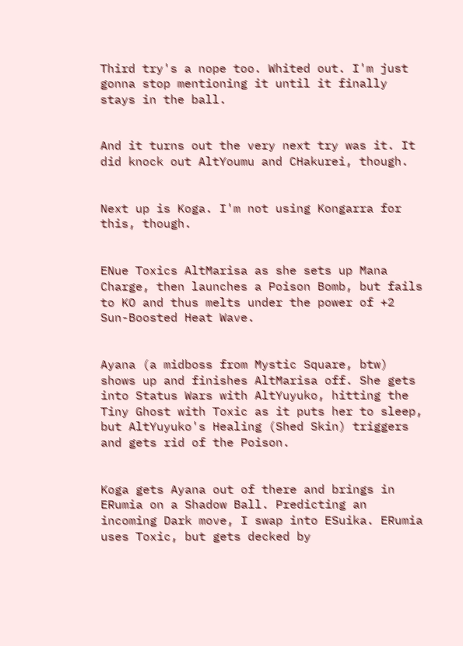Third try's a nope too. Whited out. I'm just gonna stop mentioning it until it finally stays in the ball.


And it turns out the very next try was it. It did knock out AltYoumu and CHakurei, though.


Next up is Koga. I'm not using Kongarra for this, though.


ENue Toxics AltMarisa as she sets up Mana Charge, then launches a Poison Bomb, but fails to KO and thus melts under the power of +2 Sun-Boosted Heat Wave.


Ayana (a midboss from Mystic Square, btw) shows up and finishes AltMarisa off. She gets into Status Wars with AltYuyuko, hitting the Tiny Ghost with Toxic as it puts her to sleep, but AltYuyuko's Healing (Shed Skin) triggers and gets rid of the Poison.


Koga gets Ayana out of there and brings in ERumia on a Shadow Ball. Predicting an incoming Dark move, I swap into ESuika. ERumia uses Toxic, but gets decked by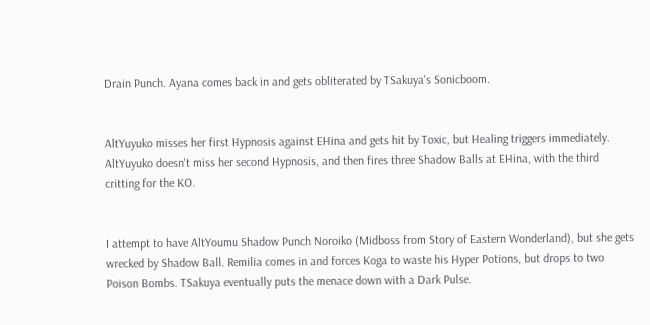Drain Punch. Ayana comes back in and gets obliterated by TSakuya's Sonicboom.


AltYuyuko misses her first Hypnosis against EHina and gets hit by Toxic, but Healing triggers immediately. AltYuyuko doesn't miss her second Hypnosis, and then fires three Shadow Balls at EHina, with the third critting for the KO.


I attempt to have AltYoumu Shadow Punch Noroiko (Midboss from Story of Eastern Wonderland), but she gets wrecked by Shadow Ball. Remilia comes in and forces Koga to waste his Hyper Potions, but drops to two Poison Bombs. TSakuya eventually puts the menace down with a Dark Pulse.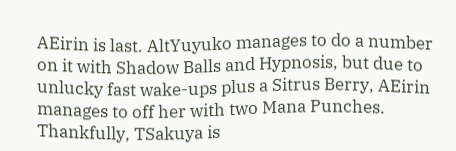AEirin is last. AltYuyuko manages to do a number on it with Shadow Balls and Hypnosis, but due to unlucky fast wake-ups plus a Sitrus Berry, AEirin manages to off her with two Mana Punches. Thankfully, TSakuya is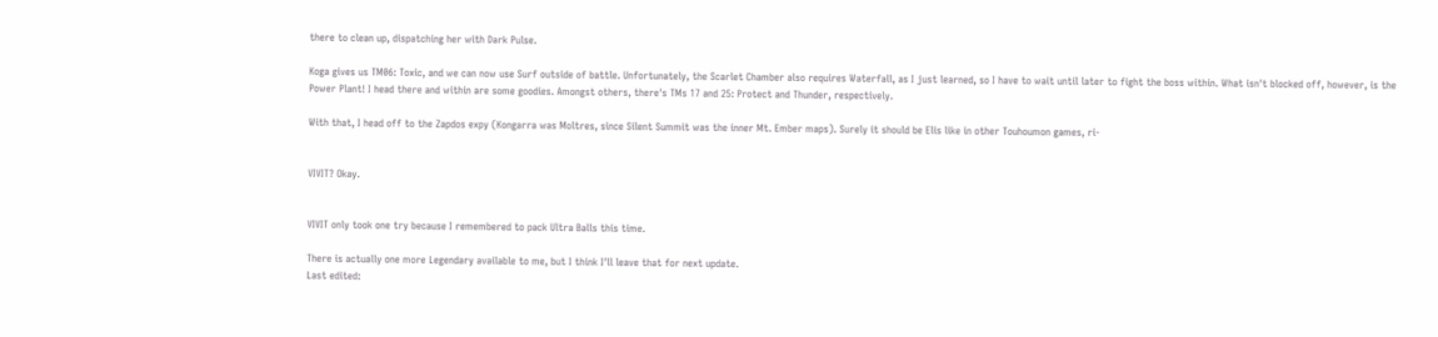there to clean up, dispatching her with Dark Pulse.

Koga gives us TM06: Toxic, and we can now use Surf outside of battle. Unfortunately, the Scarlet Chamber also requires Waterfall, as I just learned, so I have to wait until later to fight the boss within. What isn't blocked off, however, is the Power Plant! I head there and within are some goodies. Amongst others, there's TMs 17 and 25: Protect and Thunder, respectively.

With that, I head off to the Zapdos expy (Kongarra was Moltres, since Silent Summit was the inner Mt. Ember maps). Surely it should be Elis like in other Touhoumon games, ri-


VIVIT? Okay.


VIVIT only took one try because I remembered to pack Ultra Balls this time.

There is actually one more Legendary available to me, but I think I'll leave that for next update.
Last edited: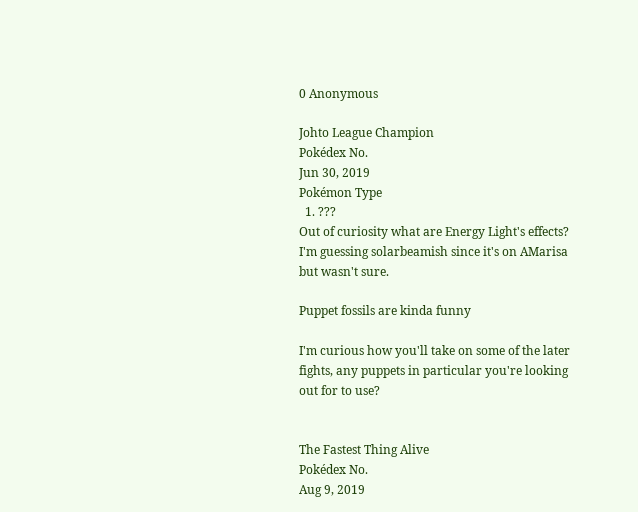0 Anonymous

Johto League Champion
Pokédex No.
Jun 30, 2019
Pokémon Type
  1. ???
Out of curiosity what are Energy Light's effects? I'm guessing solarbeamish since it's on AMarisa but wasn't sure.

Puppet fossils are kinda funny

I'm curious how you'll take on some of the later fights, any puppets in particular you're looking out for to use?


The Fastest Thing Alive
Pokédex No.
Aug 9, 2019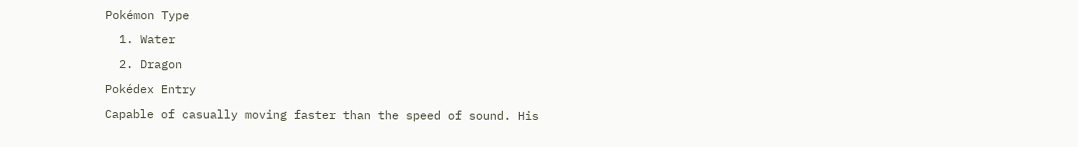Pokémon Type
  1. Water
  2. Dragon
Pokédex Entry
Capable of casually moving faster than the speed of sound. His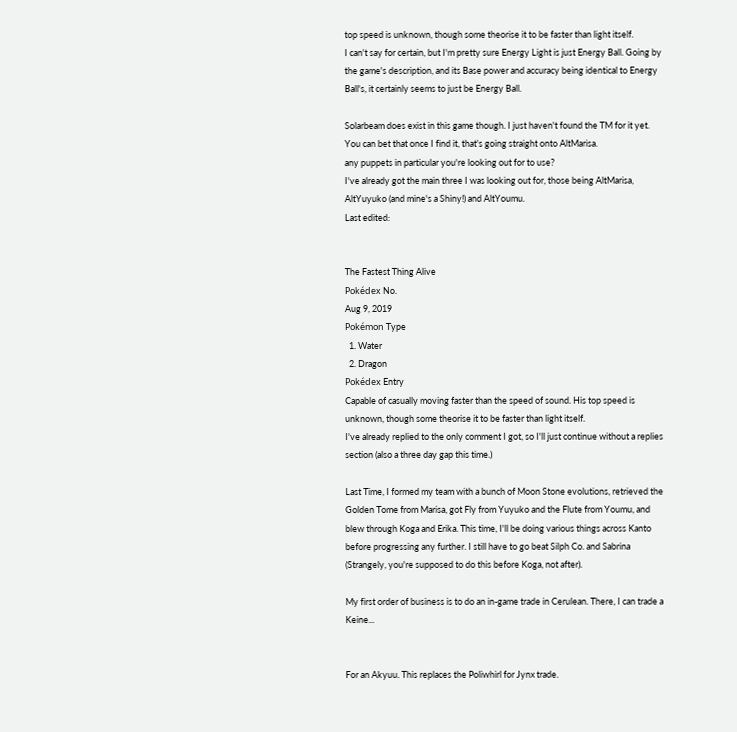top speed is unknown, though some theorise it to be faster than light itself.
I can't say for certain, but I'm pretty sure Energy Light is just Energy Ball. Going by the game's description, and its Base power and accuracy being identical to Energy Ball's, it certainly seems to just be Energy Ball.

Solarbeam does exist in this game though. I just haven't found the TM for it yet. You can bet that once I find it, that's going straight onto AltMarisa.
any puppets in particular you're looking out for to use?
I've already got the main three I was looking out for, those being AltMarisa, AltYuyuko (and mine's a Shiny!) and AltYoumu.
Last edited:


The Fastest Thing Alive
Pokédex No.
Aug 9, 2019
Pokémon Type
  1. Water
  2. Dragon
Pokédex Entry
Capable of casually moving faster than the speed of sound. His top speed is unknown, though some theorise it to be faster than light itself.
I've already replied to the only comment I got, so I'll just continue without a replies section (also a three day gap this time.)

Last Time, I formed my team with a bunch of Moon Stone evolutions, retrieved the Golden Tome from Marisa, got Fly from Yuyuko and the Flute from Youmu, and blew through Koga and Erika. This time, I'll be doing various things across Kanto before progressing any further. I still have to go beat Silph Co. and Sabrina (Strangely, you're supposed to do this before Koga, not after).

My first order of business is to do an in-game trade in Cerulean. There, I can trade a Keine...


For an Akyuu. This replaces the Poliwhirl for Jynx trade.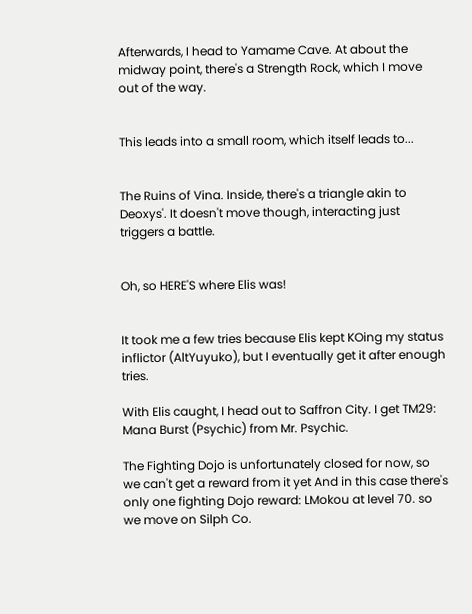Afterwards, I head to Yamame Cave. At about the midway point, there's a Strength Rock, which I move out of the way.


This leads into a small room, which itself leads to...


The Ruins of Vina. Inside, there's a triangle akin to Deoxys'. It doesn't move though, interacting just triggers a battle.


Oh, so HERE'S where Elis was!


It took me a few tries because Elis kept KOing my status inflictor (AltYuyuko), but I eventually get it after enough tries.

With Elis caught, I head out to Saffron City. I get TM29: Mana Burst (Psychic) from Mr. Psychic.

The Fighting Dojo is unfortunately closed for now, so we can't get a reward from it yet And in this case there's only one fighting Dojo reward: LMokou at level 70. so we move on Silph Co.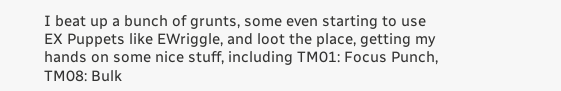I beat up a bunch of grunts, some even starting to use EX Puppets like EWriggle, and loot the place, getting my hands on some nice stuff, including TM01: Focus Punch, TM08: Bulk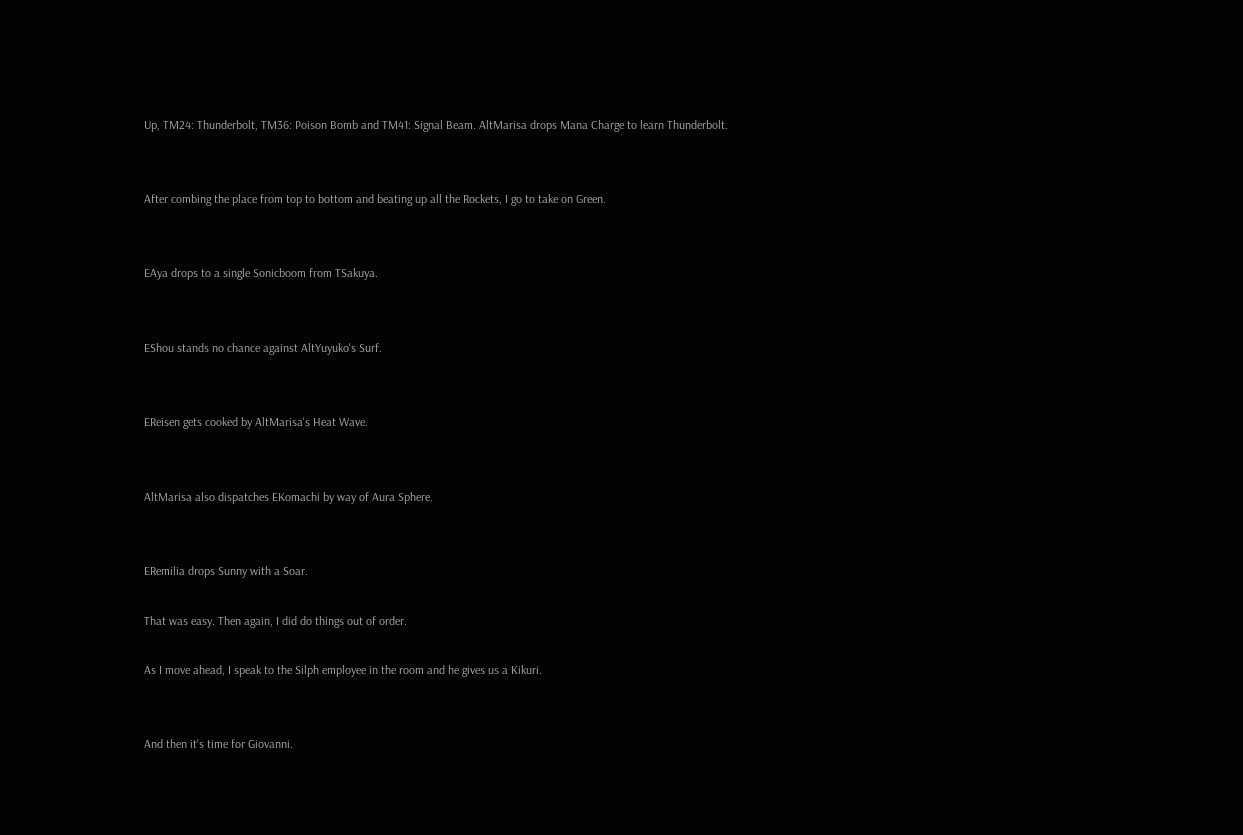Up, TM24: Thunderbolt, TM36: Poison Bomb and TM41: Signal Beam. AltMarisa drops Mana Charge to learn Thunderbolt.


After combing the place from top to bottom and beating up all the Rockets, I go to take on Green.


EAya drops to a single Sonicboom from TSakuya.


EShou stands no chance against AltYuyuko's Surf.


EReisen gets cooked by AltMarisa's Heat Wave.


AltMarisa also dispatches EKomachi by way of Aura Sphere.


ERemilia drops Sunny with a Soar.

That was easy. Then again, I did do things out of order.

As I move ahead, I speak to the Silph employee in the room and he gives us a Kikuri.


And then it's time for Giovanni.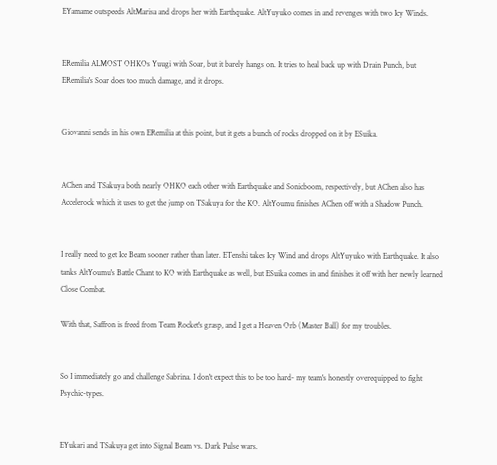EYamame outspeeds AltMarisa and drops her with Earthquake. AltYuyuko comes in and revenges with two Icy Winds.


ERemilia ALMOST OHKOs Yuugi with Soar, but it barely hangs on. It tries to heal back up with Drain Punch, but ERemilia's Soar does too much damage, and it drops.


Giovanni sends in his own ERemilia at this point, but it gets a bunch of rocks dropped on it by ESuika.


AChen and TSakuya both nearly OHKO each other with Earthquake and Sonicboom, respectively, but AChen also has Accelerock which it uses to get the jump on TSakuya for the KO. AltYoumu finishes AChen off with a Shadow Punch.


I really need to get Ice Beam sooner rather than later. ETenshi takes Icy Wind and drops AltYuyuko with Earthquake. It also tanks AltYoumu's Battle Chant to KO with Earthquake as well, but ESuika comes in and finishes it off with her newly learned Close Combat.

With that, Saffron is freed from Team Rocket's grasp, and I get a Heaven Orb (Master Ball) for my troubles.


So I immediately go and challenge Sabrina. I don't expect this to be too hard- my team's honestly overequipped to fight Psychic-types.


EYukari and TSakuya get into Signal Beam vs. Dark Pulse wars.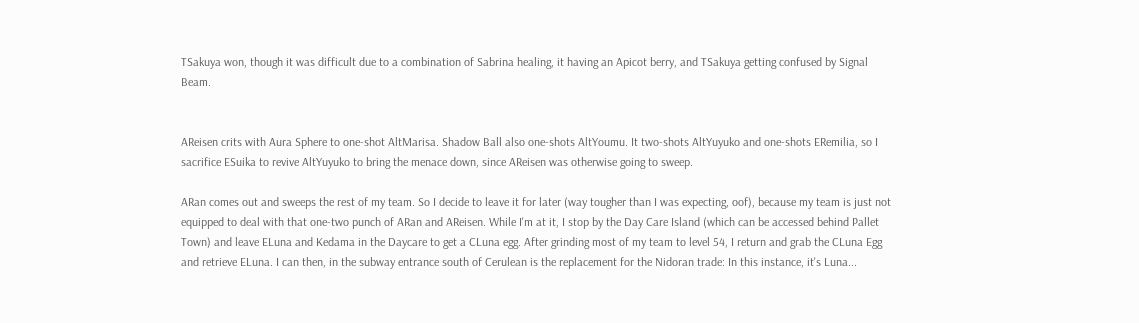TSakuya won, though it was difficult due to a combination of Sabrina healing, it having an Apicot berry, and TSakuya getting confused by Signal Beam.


AReisen crits with Aura Sphere to one-shot AltMarisa. Shadow Ball also one-shots AltYoumu. It two-shots AltYuyuko and one-shots ERemilia, so I sacrifice ESuika to revive AltYuyuko to bring the menace down, since AReisen was otherwise going to sweep.

ARan comes out and sweeps the rest of my team. So I decide to leave it for later (way tougher than I was expecting, oof), because my team is just not equipped to deal with that one-two punch of ARan and AReisen. While I'm at it, I stop by the Day Care Island (which can be accessed behind Pallet Town) and leave ELuna and Kedama in the Daycare to get a CLuna egg. After grinding most of my team to level 54, I return and grab the CLuna Egg and retrieve ELuna. I can then, in the subway entrance south of Cerulean is the replacement for the Nidoran trade: In this instance, it's Luna...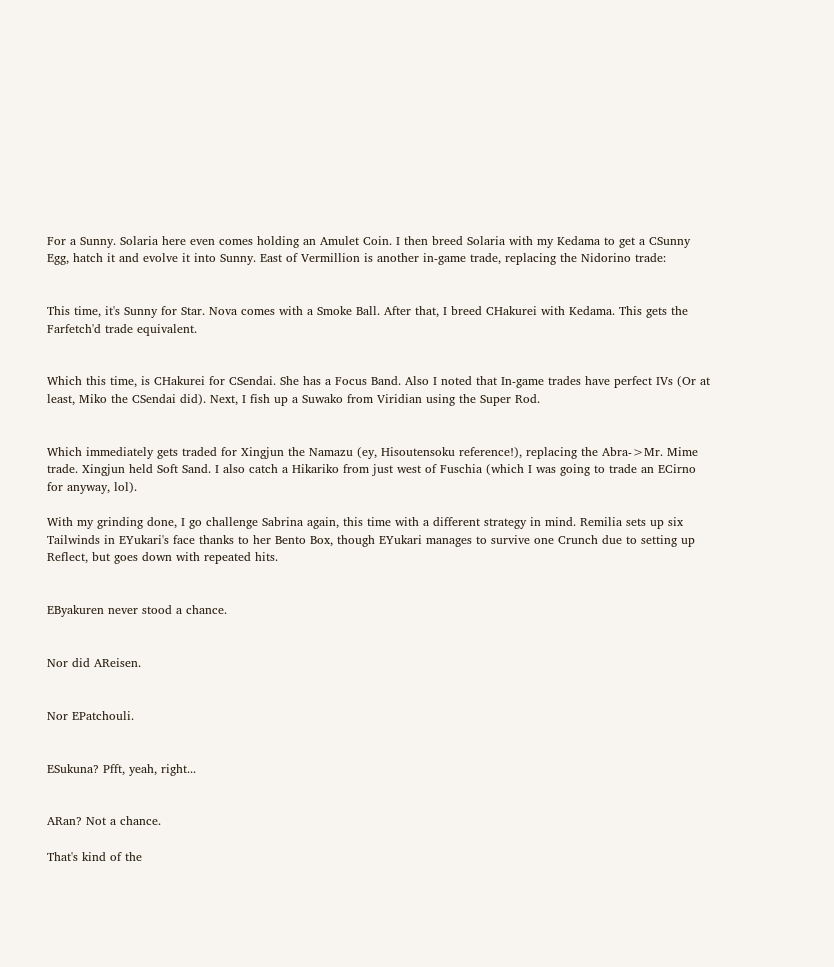For a Sunny. Solaria here even comes holding an Amulet Coin. I then breed Solaria with my Kedama to get a CSunny Egg, hatch it and evolve it into Sunny. East of Vermillion is another in-game trade, replacing the Nidorino trade:


This time, it's Sunny for Star. Nova comes with a Smoke Ball. After that, I breed CHakurei with Kedama. This gets the Farfetch'd trade equivalent.


Which this time, is CHakurei for CSendai. She has a Focus Band. Also I noted that In-game trades have perfect IVs (Or at least, Miko the CSendai did). Next, I fish up a Suwako from Viridian using the Super Rod.


Which immediately gets traded for Xingjun the Namazu (ey, Hisoutensoku reference!), replacing the Abra->Mr. Mime trade. Xingjun held Soft Sand. I also catch a Hikariko from just west of Fuschia (which I was going to trade an ECirno for anyway, lol).

With my grinding done, I go challenge Sabrina again, this time with a different strategy in mind. Remilia sets up six Tailwinds in EYukari's face thanks to her Bento Box, though EYukari manages to survive one Crunch due to setting up Reflect, but goes down with repeated hits.


EByakuren never stood a chance.


Nor did AReisen.


Nor EPatchouli.


ESukuna? Pfft, yeah, right...


ARan? Not a chance.

That's kind of the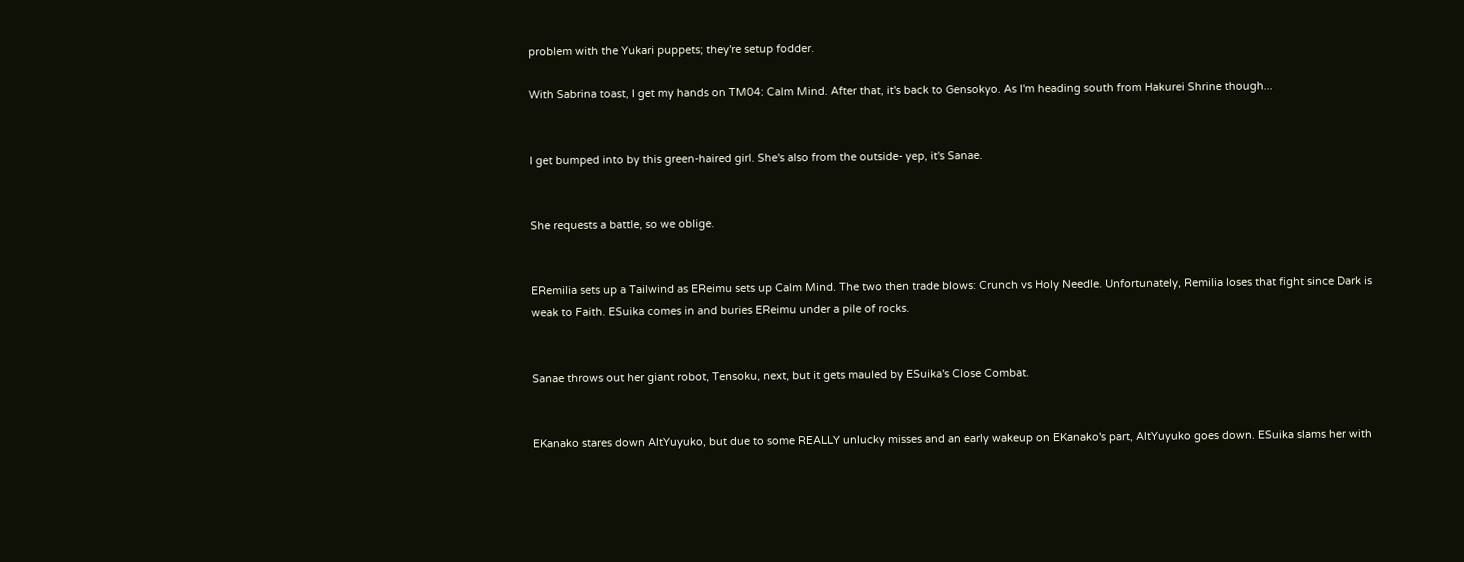problem with the Yukari puppets; they're setup fodder.

With Sabrina toast, I get my hands on TM04: Calm Mind. After that, it's back to Gensokyo. As I'm heading south from Hakurei Shrine though...


I get bumped into by this green-haired girl. She's also from the outside- yep, it's Sanae.


She requests a battle, so we oblige.


ERemilia sets up a Tailwind as EReimu sets up Calm Mind. The two then trade blows: Crunch vs Holy Needle. Unfortunately, Remilia loses that fight since Dark is weak to Faith. ESuika comes in and buries EReimu under a pile of rocks.


Sanae throws out her giant robot, Tensoku, next, but it gets mauled by ESuika's Close Combat.


EKanako stares down AltYuyuko, but due to some REALLY unlucky misses and an early wakeup on EKanako's part, AltYuyuko goes down. ESuika slams her with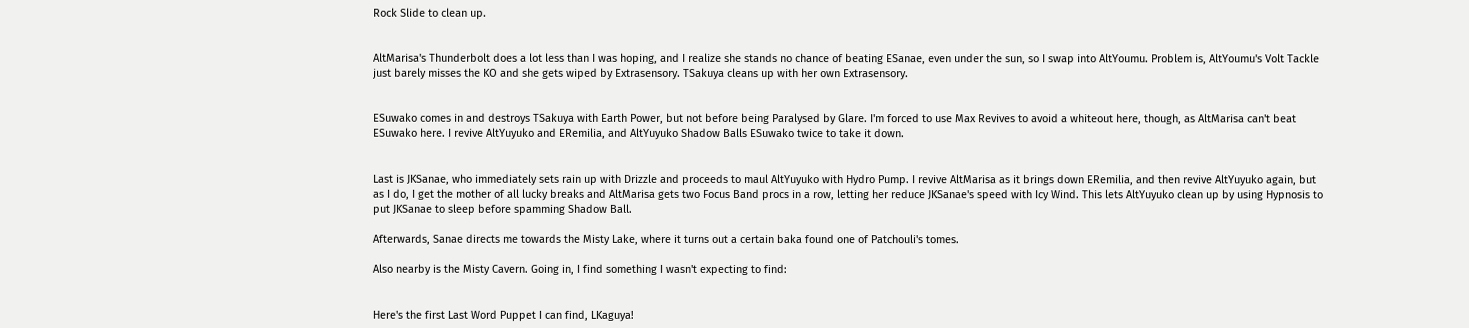Rock Slide to clean up.


AltMarisa's Thunderbolt does a lot less than I was hoping, and I realize she stands no chance of beating ESanae, even under the sun, so I swap into AltYoumu. Problem is, AltYoumu's Volt Tackle just barely misses the KO and she gets wiped by Extrasensory. TSakuya cleans up with her own Extrasensory.


ESuwako comes in and destroys TSakuya with Earth Power, but not before being Paralysed by Glare. I'm forced to use Max Revives to avoid a whiteout here, though, as AltMarisa can't beat ESuwako here. I revive AltYuyuko and ERemilia, and AltYuyuko Shadow Balls ESuwako twice to take it down.


Last is JKSanae, who immediately sets rain up with Drizzle and proceeds to maul AltYuyuko with Hydro Pump. I revive AltMarisa as it brings down ERemilia, and then revive AltYuyuko again, but as I do, I get the mother of all lucky breaks and AltMarisa gets two Focus Band procs in a row, letting her reduce JKSanae's speed with Icy Wind. This lets AltYuyuko clean up by using Hypnosis to put JKSanae to sleep before spamming Shadow Ball.

Afterwards, Sanae directs me towards the Misty Lake, where it turns out a certain baka found one of Patchouli's tomes.

Also nearby is the Misty Cavern. Going in, I find something I wasn't expecting to find:


Here's the first Last Word Puppet I can find, LKaguya!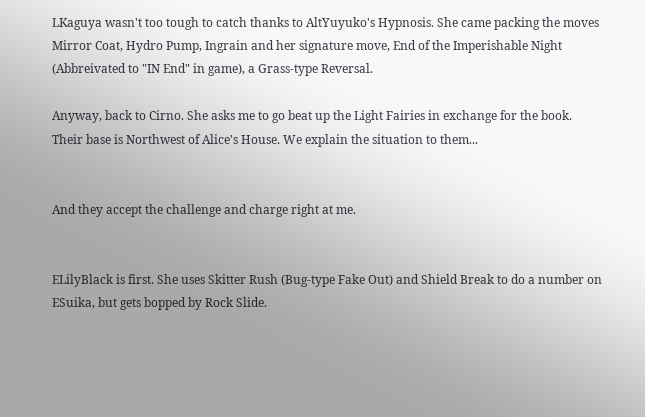LKaguya wasn't too tough to catch thanks to AltYuyuko's Hypnosis. She came packing the moves Mirror Coat, Hydro Pump, Ingrain and her signature move, End of the Imperishable Night (Abbreivated to "IN End" in game), a Grass-type Reversal.

Anyway, back to Cirno. She asks me to go beat up the Light Fairies in exchange for the book. Their base is Northwest of Alice's House. We explain the situation to them...


And they accept the challenge and charge right at me.


ELilyBlack is first. She uses Skitter Rush (Bug-type Fake Out) and Shield Break to do a number on ESuika, but gets bopped by Rock Slide.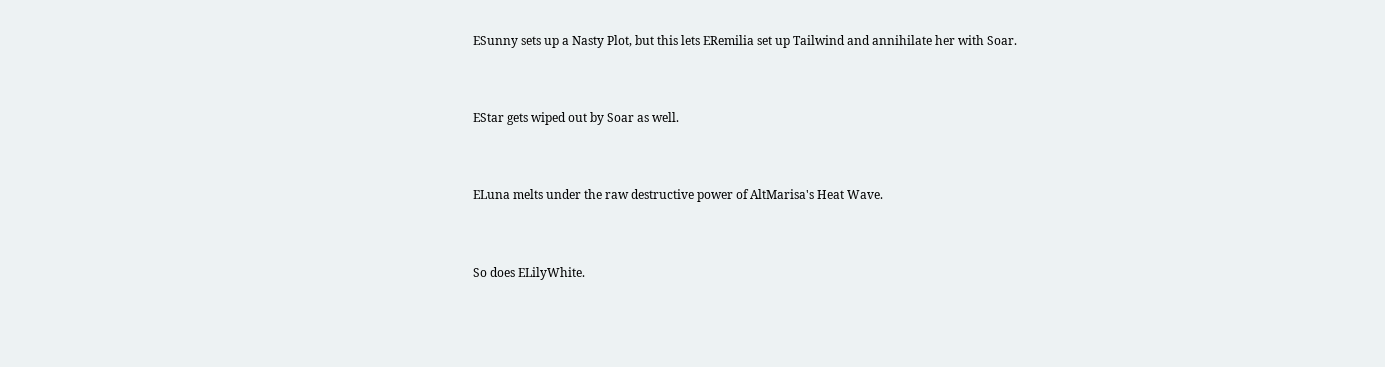ESunny sets up a Nasty Plot, but this lets ERemilia set up Tailwind and annihilate her with Soar.


EStar gets wiped out by Soar as well.


ELuna melts under the raw destructive power of AltMarisa's Heat Wave.


So does ELilyWhite.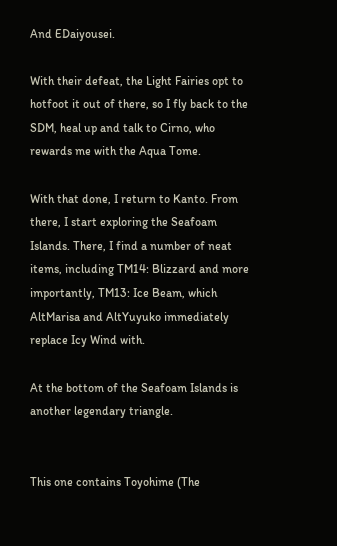And EDaiyousei.

With their defeat, the Light Fairies opt to hotfoot it out of there, so I fly back to the SDM, heal up and talk to Cirno, who rewards me with the Aqua Tome.

With that done, I return to Kanto. From there, I start exploring the Seafoam Islands. There, I find a number of neat items, including TM14: Blizzard and more importantly, TM13: Ice Beam, which AltMarisa and AltYuyuko immediately replace Icy Wind with.

At the bottom of the Seafoam Islands is another legendary triangle.


This one contains Toyohime (The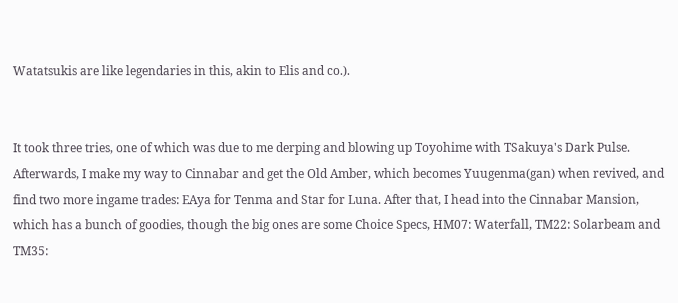Watatsukis are like legendaries in this, akin to Elis and co.).


It took three tries, one of which was due to me derping and blowing up Toyohime with TSakuya's Dark Pulse. Afterwards, I make my way to Cinnabar and get the Old Amber, which becomes Yuugenma(gan) when revived, and find two more ingame trades: EAya for Tenma and Star for Luna. After that, I head into the Cinnabar Mansion, which has a bunch of goodies, though the big ones are some Choice Specs, HM07: Waterfall, TM22: Solarbeam and TM35: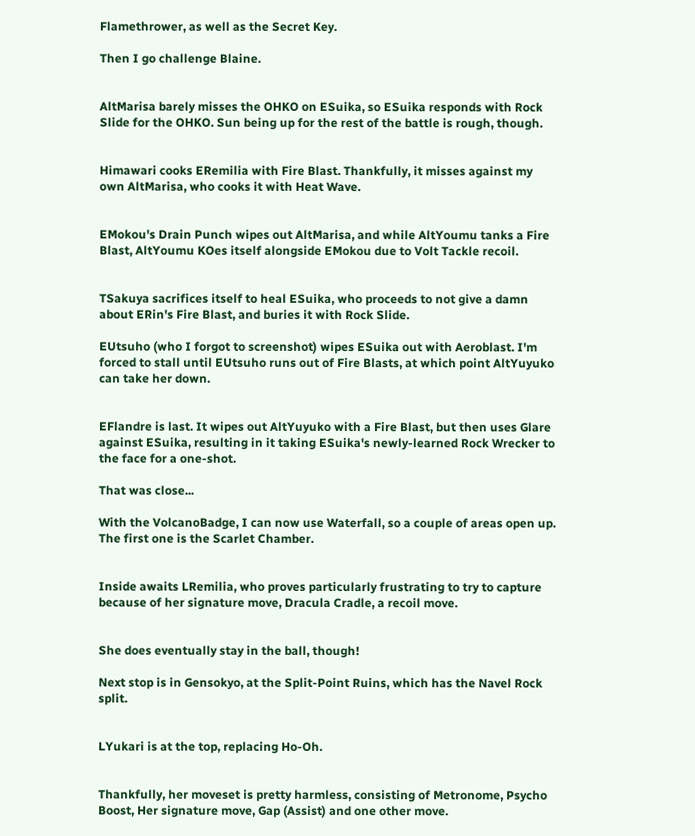Flamethrower, as well as the Secret Key.

Then I go challenge Blaine.


AltMarisa barely misses the OHKO on ESuika, so ESuika responds with Rock Slide for the OHKO. Sun being up for the rest of the battle is rough, though.


Himawari cooks ERemilia with Fire Blast. Thankfully, it misses against my own AltMarisa, who cooks it with Heat Wave.


EMokou's Drain Punch wipes out AltMarisa, and while AltYoumu tanks a Fire Blast, AltYoumu KOes itself alongside EMokou due to Volt Tackle recoil.


TSakuya sacrifices itself to heal ESuika, who proceeds to not give a damn about ERin's Fire Blast, and buries it with Rock Slide.

EUtsuho (who I forgot to screenshot) wipes ESuika out with Aeroblast. I'm forced to stall until EUtsuho runs out of Fire Blasts, at which point AltYuyuko can take her down.


EFlandre is last. It wipes out AltYuyuko with a Fire Blast, but then uses Glare against ESuika, resulting in it taking ESuika's newly-learned Rock Wrecker to the face for a one-shot.

That was close...

With the VolcanoBadge, I can now use Waterfall, so a couple of areas open up. The first one is the Scarlet Chamber.


Inside awaits LRemilia, who proves particularly frustrating to try to capture because of her signature move, Dracula Cradle, a recoil move.


She does eventually stay in the ball, though!

Next stop is in Gensokyo, at the Split-Point Ruins, which has the Navel Rock split.


LYukari is at the top, replacing Ho-Oh.


Thankfully, her moveset is pretty harmless, consisting of Metronome, Psycho Boost, Her signature move, Gap (Assist) and one other move.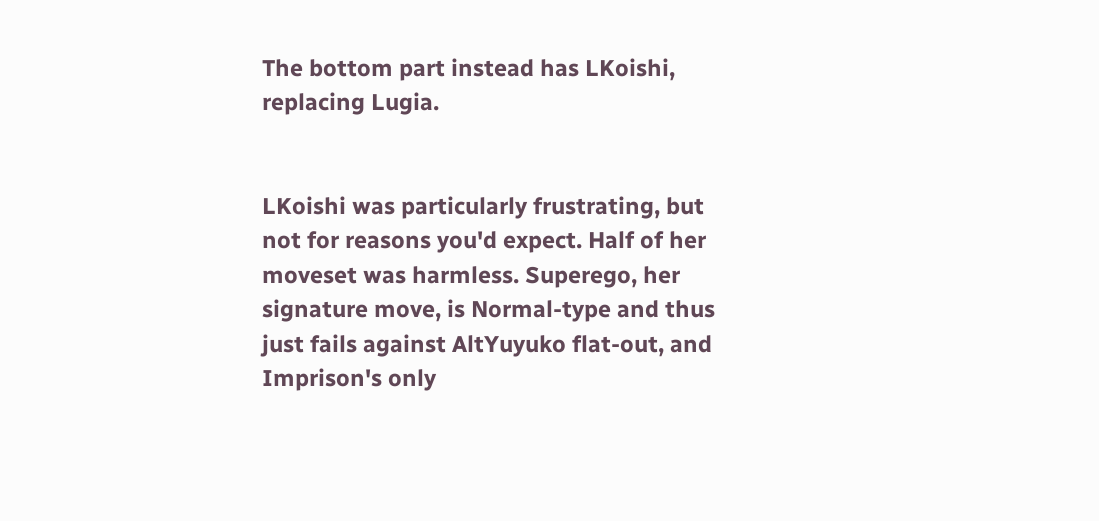The bottom part instead has LKoishi, replacing Lugia.


LKoishi was particularly frustrating, but not for reasons you'd expect. Half of her moveset was harmless. Superego, her signature move, is Normal-type and thus just fails against AltYuyuko flat-out, and Imprison's only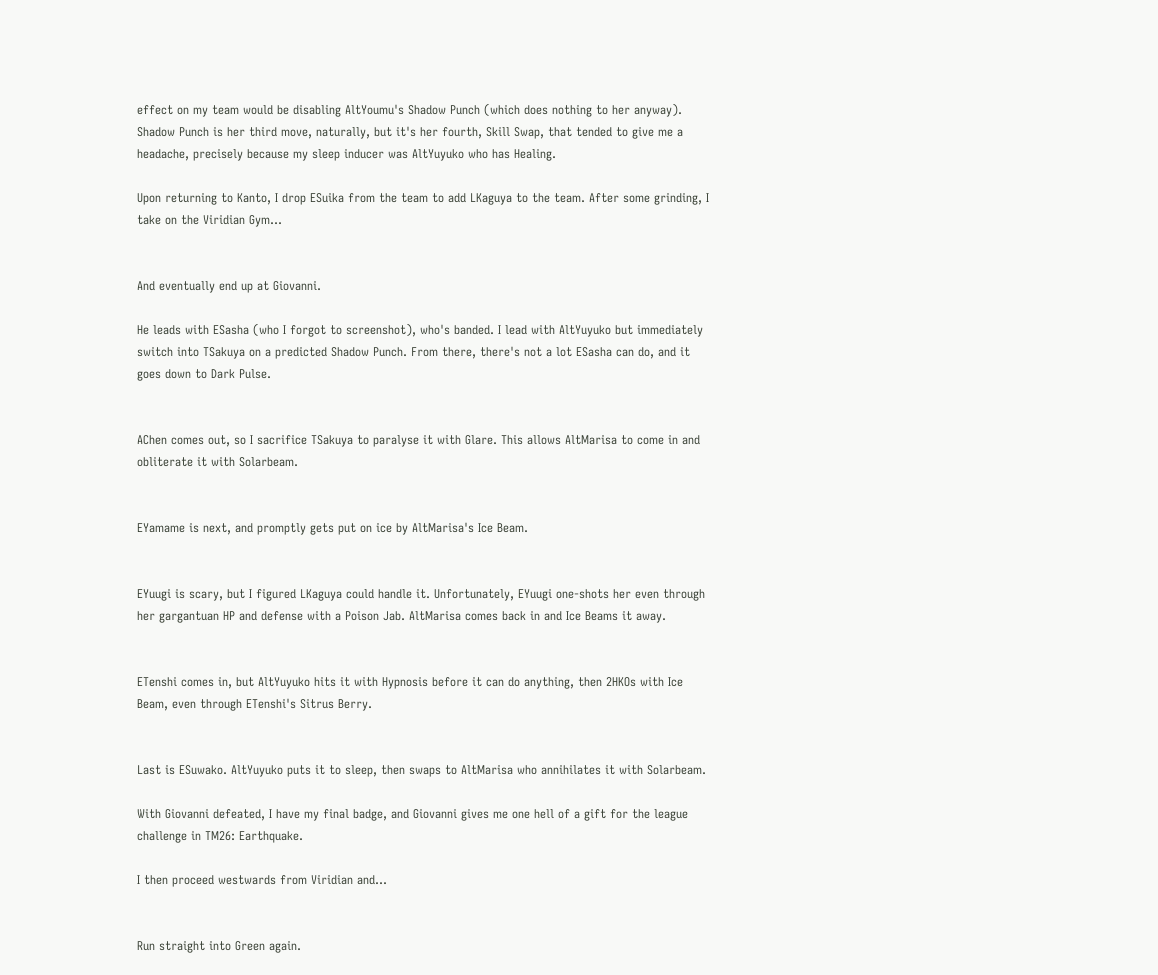effect on my team would be disabling AltYoumu's Shadow Punch (which does nothing to her anyway). Shadow Punch is her third move, naturally, but it's her fourth, Skill Swap, that tended to give me a headache, precisely because my sleep inducer was AltYuyuko who has Healing.

Upon returning to Kanto, I drop ESuika from the team to add LKaguya to the team. After some grinding, I take on the Viridian Gym...


And eventually end up at Giovanni.

He leads with ESasha (who I forgot to screenshot), who's banded. I lead with AltYuyuko but immediately switch into TSakuya on a predicted Shadow Punch. From there, there's not a lot ESasha can do, and it goes down to Dark Pulse.


AChen comes out, so I sacrifice TSakuya to paralyse it with Glare. This allows AltMarisa to come in and obliterate it with Solarbeam.


EYamame is next, and promptly gets put on ice by AltMarisa's Ice Beam.


EYuugi is scary, but I figured LKaguya could handle it. Unfortunately, EYuugi one-shots her even through her gargantuan HP and defense with a Poison Jab. AltMarisa comes back in and Ice Beams it away.


ETenshi comes in, but AltYuyuko hits it with Hypnosis before it can do anything, then 2HKOs with Ice Beam, even through ETenshi's Sitrus Berry.


Last is ESuwako. AltYuyuko puts it to sleep, then swaps to AltMarisa who annihilates it with Solarbeam.

With Giovanni defeated, I have my final badge, and Giovanni gives me one hell of a gift for the league challenge in TM26: Earthquake.

I then proceed westwards from Viridian and...


Run straight into Green again.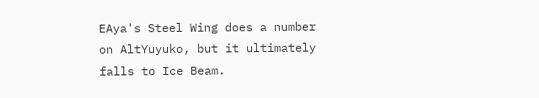EAya's Steel Wing does a number on AltYuyuko, but it ultimately falls to Ice Beam.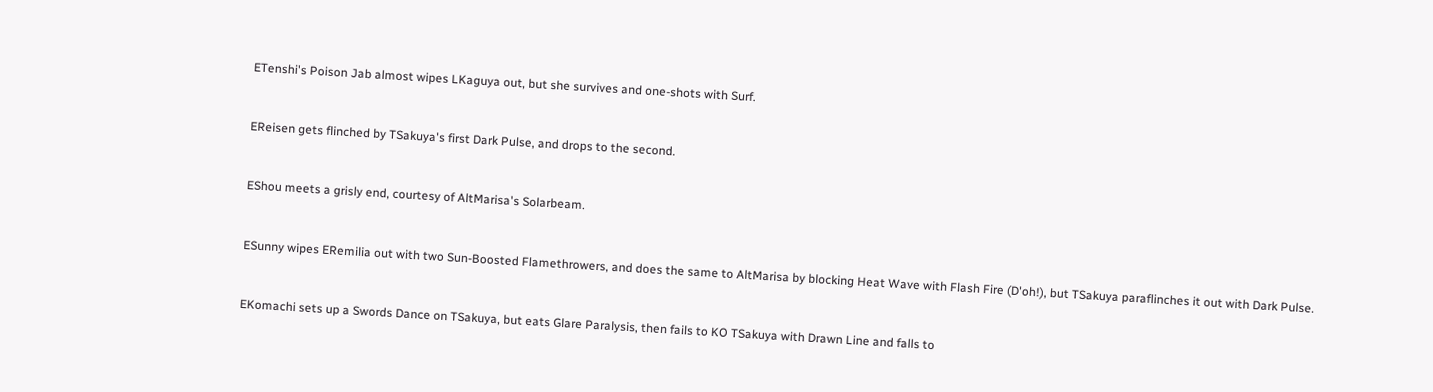ETenshi's Poison Jab almost wipes LKaguya out, but she survives and one-shots with Surf.


EReisen gets flinched by TSakuya's first Dark Pulse, and drops to the second.


EShou meets a grisly end, courtesy of AltMarisa's Solarbeam.


ESunny wipes ERemilia out with two Sun-Boosted Flamethrowers, and does the same to AltMarisa by blocking Heat Wave with Flash Fire (D'oh!), but TSakuya paraflinches it out with Dark Pulse.


EKomachi sets up a Swords Dance on TSakuya, but eats Glare Paralysis, then fails to KO TSakuya with Drawn Line and falls to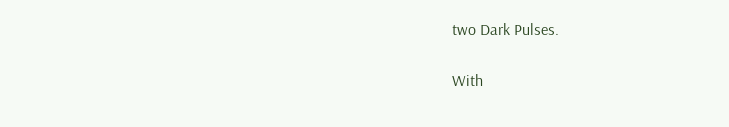two Dark Pulses.

With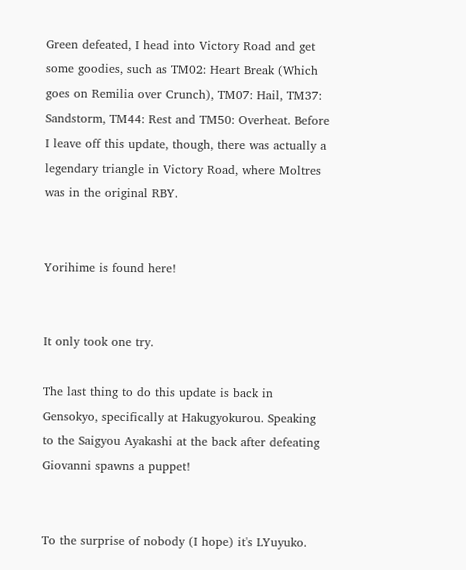Green defeated, I head into Victory Road and get some goodies, such as TM02: Heart Break (Which goes on Remilia over Crunch), TM07: Hail, TM37: Sandstorm, TM44: Rest and TM50: Overheat. Before I leave off this update, though, there was actually a legendary triangle in Victory Road, where Moltres was in the original RBY.


Yorihime is found here!


It only took one try.

The last thing to do this update is back in Gensokyo, specifically at Hakugyokurou. Speaking to the Saigyou Ayakashi at the back after defeating Giovanni spawns a puppet!


To the surprise of nobody (I hope) it's LYuyuko.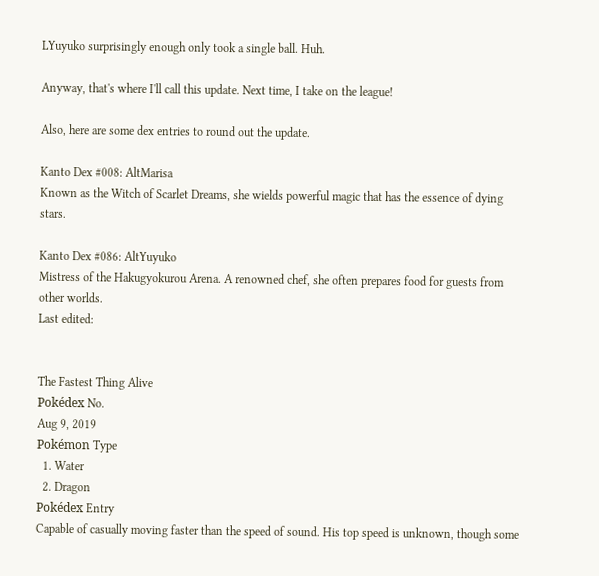LYuyuko surprisingly enough only took a single ball. Huh.

Anyway, that's where I'll call this update. Next time, I take on the league!

Also, here are some dex entries to round out the update.

Kanto Dex #008: AltMarisa
Known as the Witch of Scarlet Dreams, she wields powerful magic that has the essence of dying stars.

Kanto Dex #086: AltYuyuko
Mistress of the Hakugyokurou Arena. A renowned chef, she often prepares food for guests from other worlds.
Last edited:


The Fastest Thing Alive
Pokédex No.
Aug 9, 2019
Pokémon Type
  1. Water
  2. Dragon
Pokédex Entry
Capable of casually moving faster than the speed of sound. His top speed is unknown, though some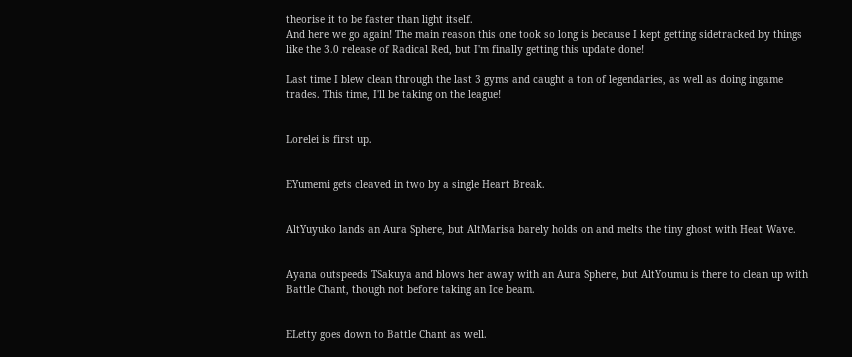theorise it to be faster than light itself.
And here we go again! The main reason this one took so long is because I kept getting sidetracked by things like the 3.0 release of Radical Red, but I'm finally getting this update done!

Last time I blew clean through the last 3 gyms and caught a ton of legendaries, as well as doing ingame trades. This time, I'll be taking on the league!


Lorelei is first up.


EYumemi gets cleaved in two by a single Heart Break.


AltYuyuko lands an Aura Sphere, but AltMarisa barely holds on and melts the tiny ghost with Heat Wave.


Ayana outspeeds TSakuya and blows her away with an Aura Sphere, but AltYoumu is there to clean up with Battle Chant, though not before taking an Ice beam.


ELetty goes down to Battle Chant as well.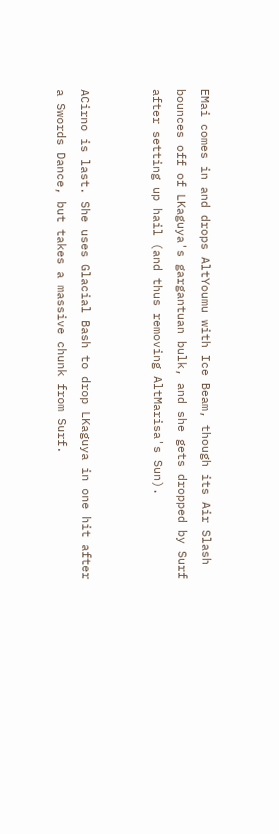EMai comes in and drops AltYoumu with Ice Beam, though its Air Slash bounces off of LKaguya's gargantuan bulk, and she gets dropped by Surf after setting up hail (and thus removing AltMarisa's Sun).


ACirno is last. She uses Glacial Bash to drop LKaguya in one hit after a Swords Dance, but takes a massive chunk from Surf.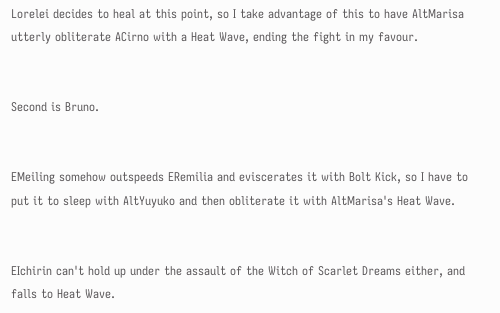Lorelei decides to heal at this point, so I take advantage of this to have AltMarisa utterly obliterate ACirno with a Heat Wave, ending the fight in my favour.


Second is Bruno.


EMeiling somehow outspeeds ERemilia and eviscerates it with Bolt Kick, so I have to put it to sleep with AltYuyuko and then obliterate it with AltMarisa's Heat Wave.


EIchirin can't hold up under the assault of the Witch of Scarlet Dreams either, and falls to Heat Wave.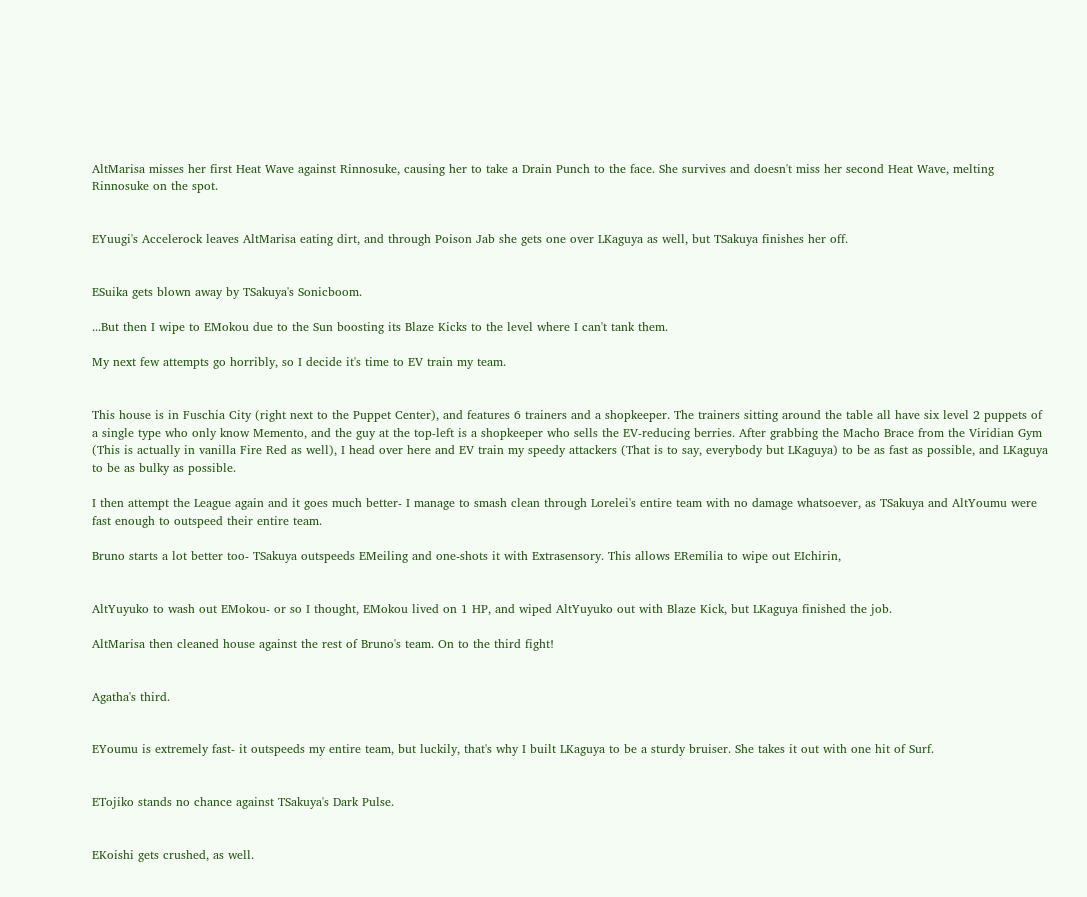AltMarisa misses her first Heat Wave against Rinnosuke, causing her to take a Drain Punch to the face. She survives and doesn't miss her second Heat Wave, melting Rinnosuke on the spot.


EYuugi's Accelerock leaves AltMarisa eating dirt, and through Poison Jab she gets one over LKaguya as well, but TSakuya finishes her off.


ESuika gets blown away by TSakuya's Sonicboom.

...But then I wipe to EMokou due to the Sun boosting its Blaze Kicks to the level where I can't tank them.

My next few attempts go horribly, so I decide it's time to EV train my team.


This house is in Fuschia City (right next to the Puppet Center), and features 6 trainers and a shopkeeper. The trainers sitting around the table all have six level 2 puppets of a single type who only know Memento, and the guy at the top-left is a shopkeeper who sells the EV-reducing berries. After grabbing the Macho Brace from the Viridian Gym (This is actually in vanilla Fire Red as well), I head over here and EV train my speedy attackers (That is to say, everybody but LKaguya) to be as fast as possible, and LKaguya to be as bulky as possible.

I then attempt the League again and it goes much better- I manage to smash clean through Lorelei's entire team with no damage whatsoever, as TSakuya and AltYoumu were fast enough to outspeed their entire team.

Bruno starts a lot better too- TSakuya outspeeds EMeiling and one-shots it with Extrasensory. This allows ERemilia to wipe out EIchirin,


AltYuyuko to wash out EMokou- or so I thought, EMokou lived on 1 HP, and wiped AltYuyuko out with Blaze Kick, but LKaguya finished the job.

AltMarisa then cleaned house against the rest of Bruno's team. On to the third fight!


Agatha's third.


EYoumu is extremely fast- it outspeeds my entire team, but luckily, that's why I built LKaguya to be a sturdy bruiser. She takes it out with one hit of Surf.


ETojiko stands no chance against TSakuya's Dark Pulse.


EKoishi gets crushed, as well.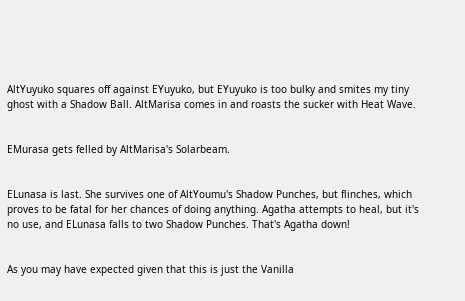AltYuyuko squares off against EYuyuko, but EYuyuko is too bulky and smites my tiny ghost with a Shadow Ball. AltMarisa comes in and roasts the sucker with Heat Wave.


EMurasa gets felled by AltMarisa's Solarbeam.


ELunasa is last. She survives one of AltYoumu's Shadow Punches, but flinches, which proves to be fatal for her chances of doing anything. Agatha attempts to heal, but it's no use, and ELunasa falls to two Shadow Punches. That's Agatha down!


As you may have expected given that this is just the Vanilla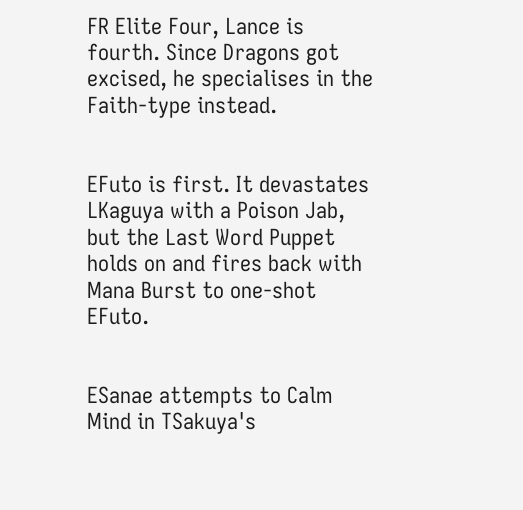FR Elite Four, Lance is fourth. Since Dragons got excised, he specialises in the Faith-type instead.


EFuto is first. It devastates LKaguya with a Poison Jab, but the Last Word Puppet holds on and fires back with Mana Burst to one-shot EFuto.


ESanae attempts to Calm Mind in TSakuya's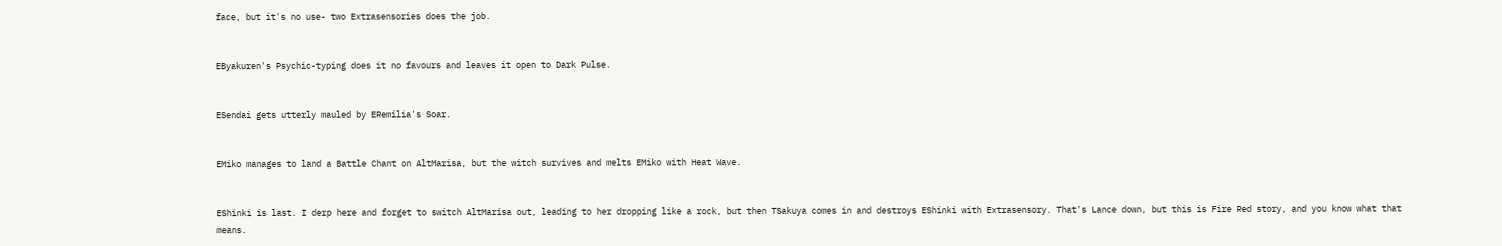face, but it's no use- two Extrasensories does the job.


EByakuren's Psychic-typing does it no favours and leaves it open to Dark Pulse.


ESendai gets utterly mauled by ERemilia's Soar.


EMiko manages to land a Battle Chant on AltMarisa, but the witch survives and melts EMiko with Heat Wave.


EShinki is last. I derp here and forget to switch AltMarisa out, leading to her dropping like a rock, but then TSakuya comes in and destroys EShinki with Extrasensory. That's Lance down, but this is Fire Red story, and you know what that means.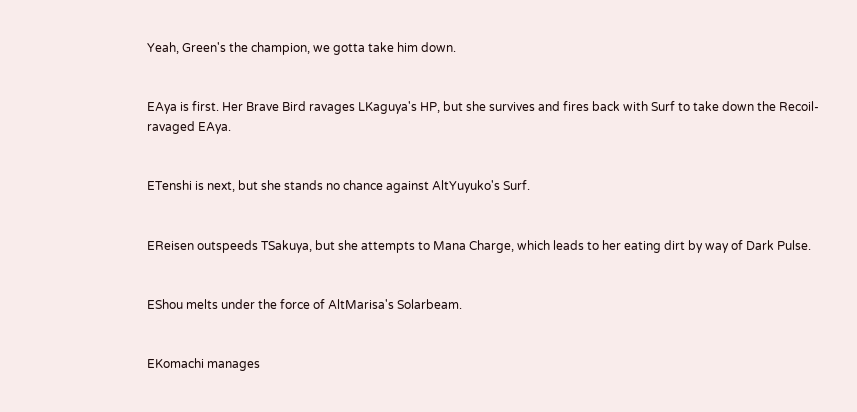Yeah, Green's the champion, we gotta take him down.


EAya is first. Her Brave Bird ravages LKaguya's HP, but she survives and fires back with Surf to take down the Recoil-ravaged EAya.


ETenshi is next, but she stands no chance against AltYuyuko's Surf.


EReisen outspeeds TSakuya, but she attempts to Mana Charge, which leads to her eating dirt by way of Dark Pulse.


EShou melts under the force of AltMarisa's Solarbeam.


EKomachi manages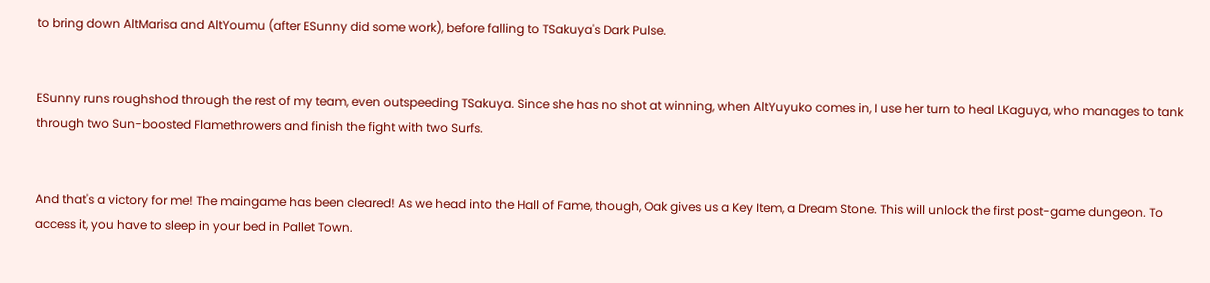to bring down AltMarisa and AltYoumu (after ESunny did some work), before falling to TSakuya's Dark Pulse.


ESunny runs roughshod through the rest of my team, even outspeeding TSakuya. Since she has no shot at winning, when AltYuyuko comes in, I use her turn to heal LKaguya, who manages to tank through two Sun-boosted Flamethrowers and finish the fight with two Surfs.


And that's a victory for me! The maingame has been cleared! As we head into the Hall of Fame, though, Oak gives us a Key Item, a Dream Stone. This will unlock the first post-game dungeon. To access it, you have to sleep in your bed in Pallet Town.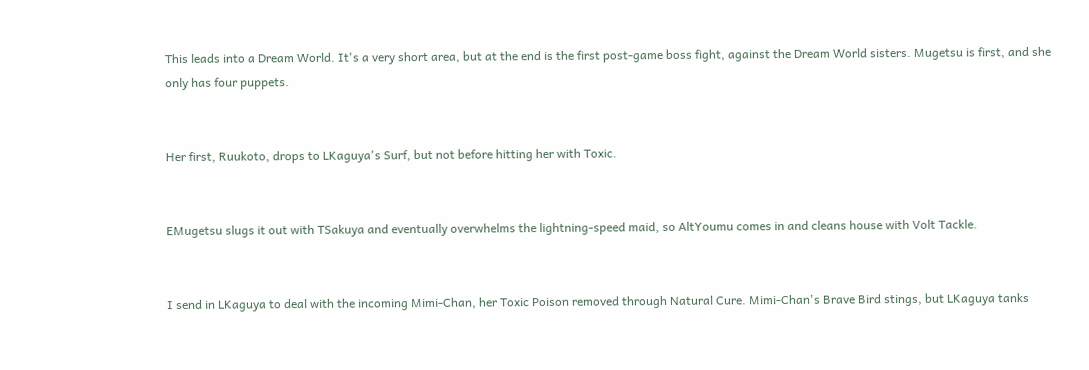This leads into a Dream World. It's a very short area, but at the end is the first post-game boss fight, against the Dream World sisters. Mugetsu is first, and she only has four puppets.


Her first, Ruukoto, drops to LKaguya's Surf, but not before hitting her with Toxic.


EMugetsu slugs it out with TSakuya and eventually overwhelms the lightning-speed maid, so AltYoumu comes in and cleans house with Volt Tackle.


I send in LKaguya to deal with the incoming Mimi-Chan, her Toxic Poison removed through Natural Cure. Mimi-Chan's Brave Bird stings, but LKaguya tanks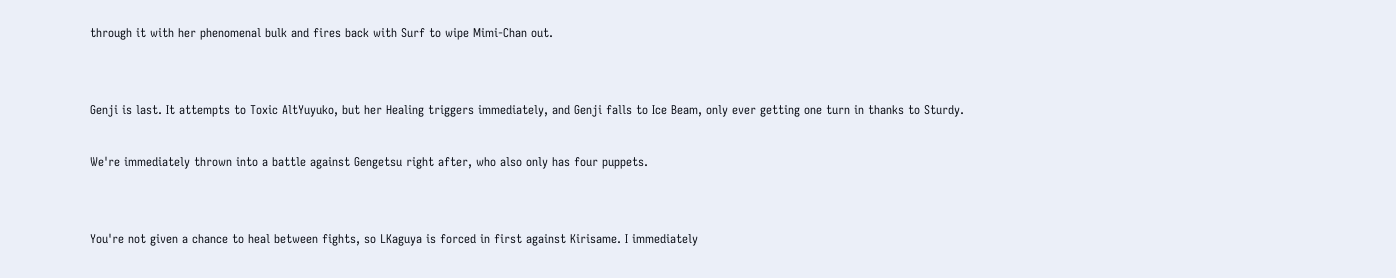through it with her phenomenal bulk and fires back with Surf to wipe Mimi-Chan out.


Genji is last. It attempts to Toxic AltYuyuko, but her Healing triggers immediately, and Genji falls to Ice Beam, only ever getting one turn in thanks to Sturdy.

We're immediately thrown into a battle against Gengetsu right after, who also only has four puppets.


You're not given a chance to heal between fights, so LKaguya is forced in first against Kirisame. I immediately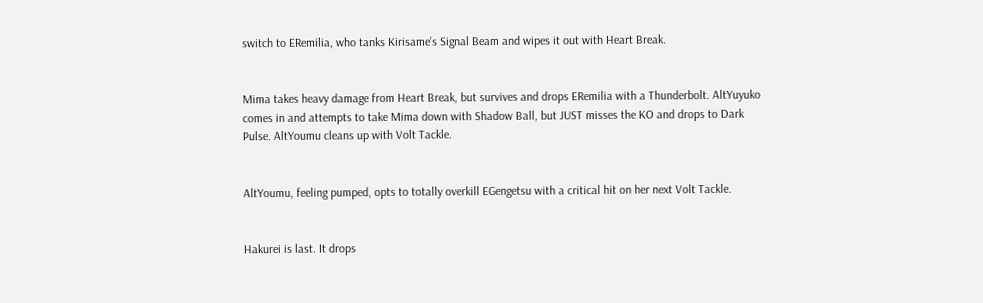switch to ERemilia, who tanks Kirisame's Signal Beam and wipes it out with Heart Break.


Mima takes heavy damage from Heart Break, but survives and drops ERemilia with a Thunderbolt. AltYuyuko comes in and attempts to take Mima down with Shadow Ball, but JUST misses the KO and drops to Dark Pulse. AltYoumu cleans up with Volt Tackle.


AltYoumu, feeling pumped, opts to totally overkill EGengetsu with a critical hit on her next Volt Tackle.


Hakurei is last. It drops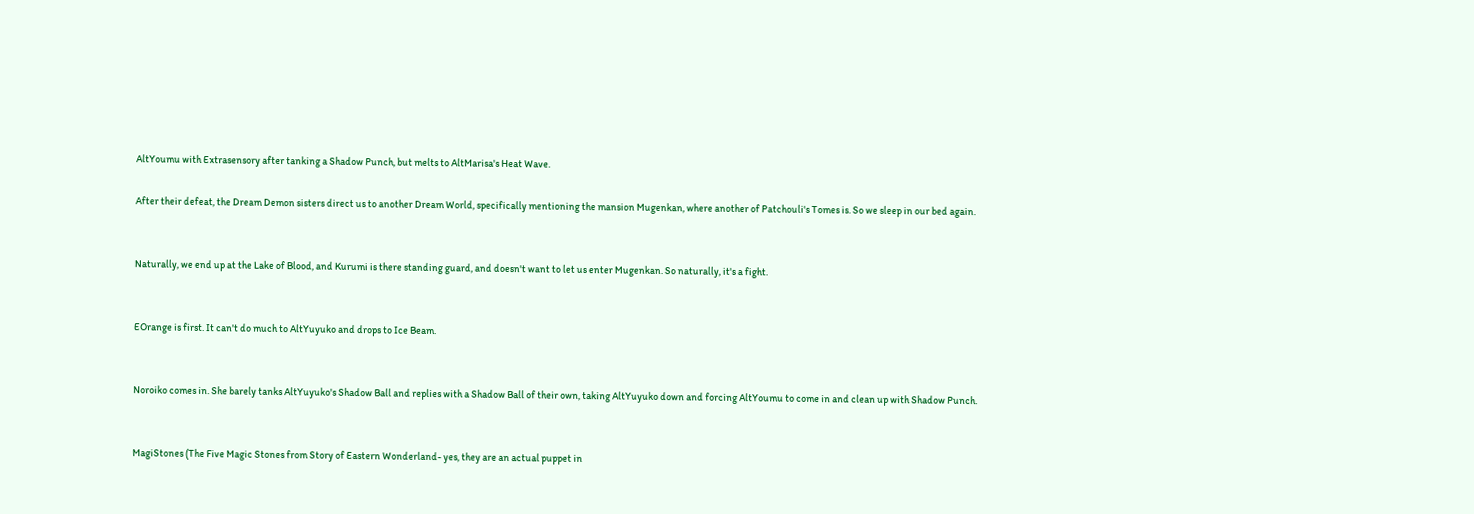AltYoumu with Extrasensory after tanking a Shadow Punch, but melts to AltMarisa's Heat Wave.

After their defeat, the Dream Demon sisters direct us to another Dream World, specifically mentioning the mansion Mugenkan, where another of Patchouli's Tomes is. So we sleep in our bed again.


Naturally, we end up at the Lake of Blood, and Kurumi is there standing guard, and doesn't want to let us enter Mugenkan. So naturally, it's a fight.


EOrange is first. It can't do much to AltYuyuko and drops to Ice Beam.


Noroiko comes in. She barely tanks AltYuyuko's Shadow Ball and replies with a Shadow Ball of their own, taking AltYuyuko down and forcing AltYoumu to come in and clean up with Shadow Punch.


MagiStones (The Five Magic Stones from Story of Eastern Wonderland- yes, they are an actual puppet in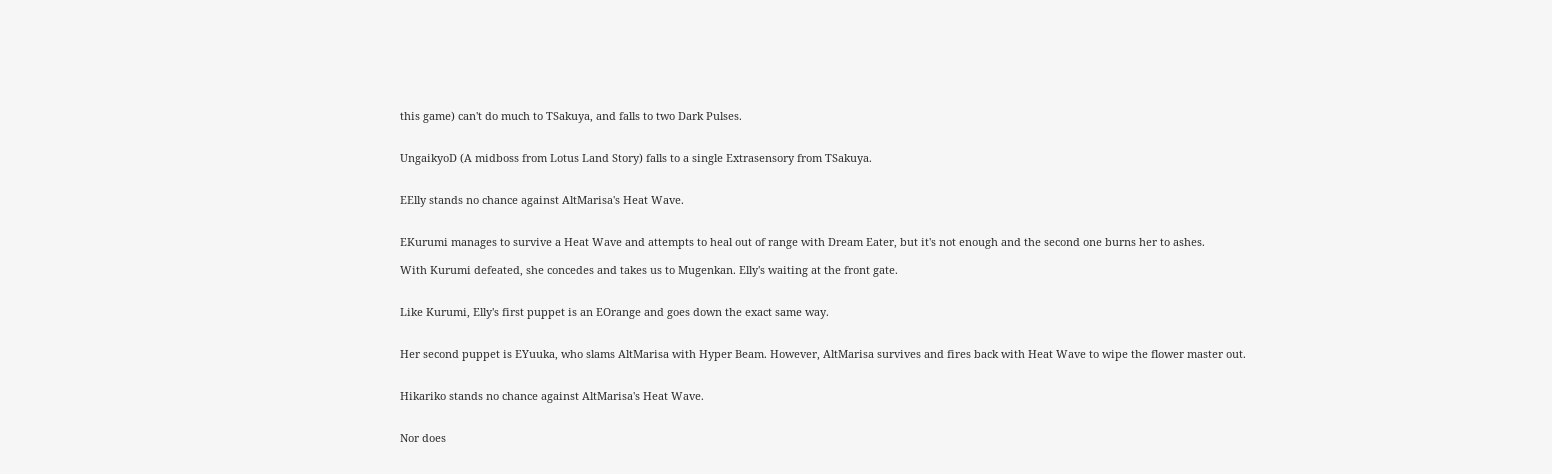this game) can't do much to TSakuya, and falls to two Dark Pulses.


UngaikyoD (A midboss from Lotus Land Story) falls to a single Extrasensory from TSakuya.


EElly stands no chance against AltMarisa's Heat Wave.


EKurumi manages to survive a Heat Wave and attempts to heal out of range with Dream Eater, but it's not enough and the second one burns her to ashes.

With Kurumi defeated, she concedes and takes us to Mugenkan. Elly's waiting at the front gate.


Like Kurumi, Elly's first puppet is an EOrange and goes down the exact same way.


Her second puppet is EYuuka, who slams AltMarisa with Hyper Beam. However, AltMarisa survives and fires back with Heat Wave to wipe the flower master out.


Hikariko stands no chance against AltMarisa's Heat Wave.


Nor does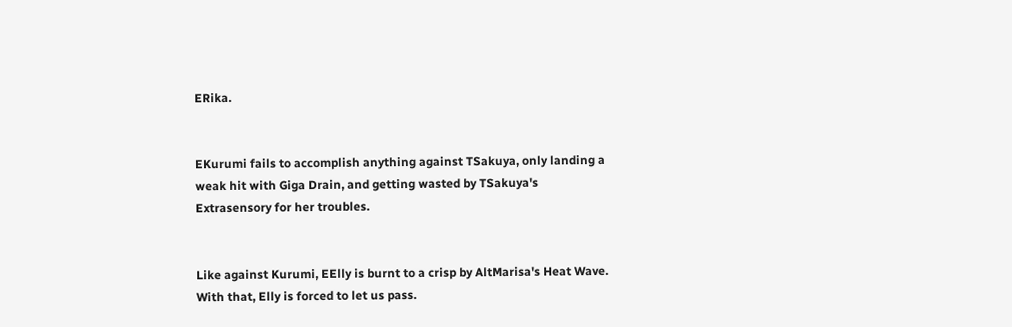ERika.


EKurumi fails to accomplish anything against TSakuya, only landing a weak hit with Giga Drain, and getting wasted by TSakuya's Extrasensory for her troubles.


Like against Kurumi, EElly is burnt to a crisp by AltMarisa's Heat Wave. With that, Elly is forced to let us pass.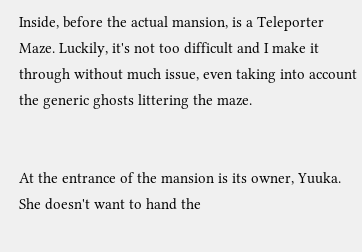Inside, before the actual mansion, is a Teleporter Maze. Luckily, it's not too difficult and I make it through without much issue, even taking into account the generic ghosts littering the maze.


At the entrance of the mansion is its owner, Yuuka. She doesn't want to hand the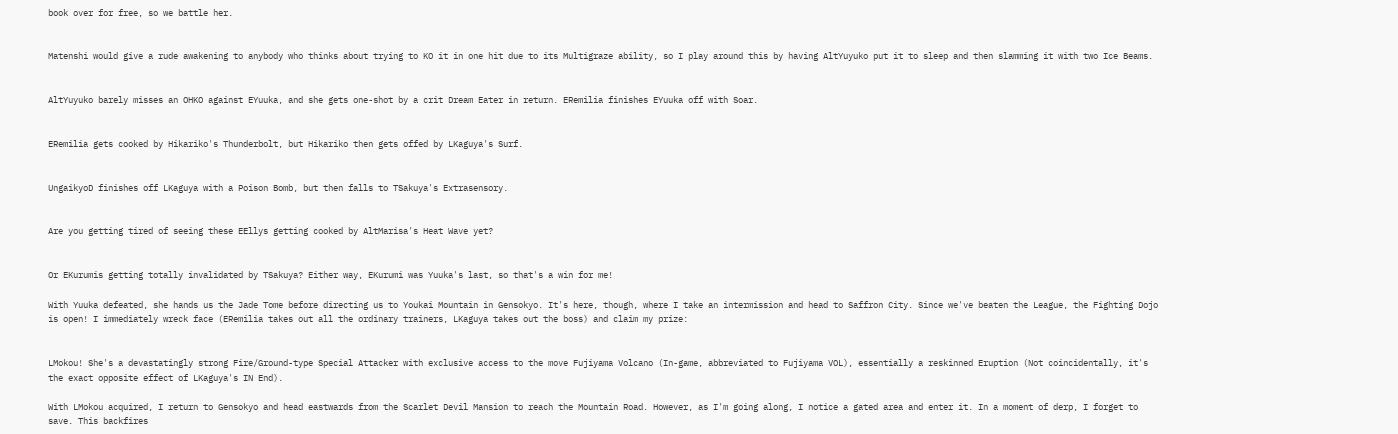book over for free, so we battle her.


Matenshi would give a rude awakening to anybody who thinks about trying to KO it in one hit due to its Multigraze ability, so I play around this by having AltYuyuko put it to sleep and then slamming it with two Ice Beams.


AltYuyuko barely misses an OHKO against EYuuka, and she gets one-shot by a crit Dream Eater in return. ERemilia finishes EYuuka off with Soar.


ERemilia gets cooked by Hikariko's Thunderbolt, but Hikariko then gets offed by LKaguya's Surf.


UngaikyoD finishes off LKaguya with a Poison Bomb, but then falls to TSakuya's Extrasensory.


Are you getting tired of seeing these EEllys getting cooked by AltMarisa's Heat Wave yet?


Or EKurumis getting totally invalidated by TSakuya? Either way, EKurumi was Yuuka's last, so that's a win for me!

With Yuuka defeated, she hands us the Jade Tome before directing us to Youkai Mountain in Gensokyo. It's here, though, where I take an intermission and head to Saffron City. Since we've beaten the League, the Fighting Dojo is open! I immediately wreck face (ERemilia takes out all the ordinary trainers, LKaguya takes out the boss) and claim my prize:


LMokou! She's a devastatingly strong Fire/Ground-type Special Attacker with exclusive access to the move Fujiyama Volcano (In-game, abbreviated to Fujiyama VOL), essentially a reskinned Eruption (Not coincidentally, it's the exact opposite effect of LKaguya's IN End).

With LMokou acquired, I return to Gensokyo and head eastwards from the Scarlet Devil Mansion to reach the Mountain Road. However, as I'm going along, I notice a gated area and enter it. In a moment of derp, I forget to save. This backfires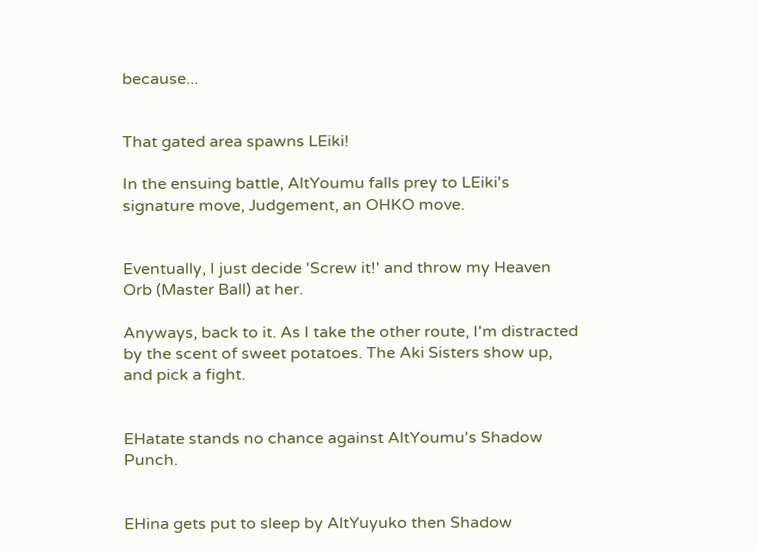because...


That gated area spawns LEiki!

In the ensuing battle, AltYoumu falls prey to LEiki's signature move, Judgement, an OHKO move.


Eventually, I just decide 'Screw it!' and throw my Heaven Orb (Master Ball) at her.

Anyways, back to it. As I take the other route, I'm distracted by the scent of sweet potatoes. The Aki Sisters show up, and pick a fight.


EHatate stands no chance against AltYoumu's Shadow Punch.


EHina gets put to sleep by AltYuyuko then Shadow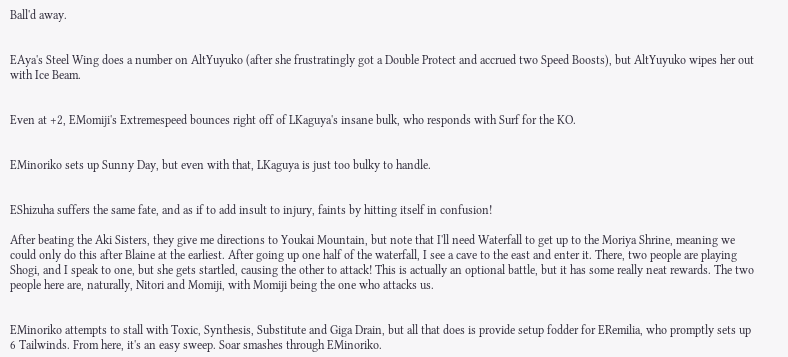Ball'd away.


EAya's Steel Wing does a number on AltYuyuko (after she frustratingly got a Double Protect and accrued two Speed Boosts), but AltYuyuko wipes her out with Ice Beam.


Even at +2, EMomiji's Extremespeed bounces right off of LKaguya's insane bulk, who responds with Surf for the KO.


EMinoriko sets up Sunny Day, but even with that, LKaguya is just too bulky to handle.


EShizuha suffers the same fate, and as if to add insult to injury, faints by hitting itself in confusion!

After beating the Aki Sisters, they give me directions to Youkai Mountain, but note that I'll need Waterfall to get up to the Moriya Shrine, meaning we could only do this after Blaine at the earliest. After going up one half of the waterfall, I see a cave to the east and enter it. There, two people are playing Shogi, and I speak to one, but she gets startled, causing the other to attack! This is actually an optional battle, but it has some really neat rewards. The two people here are, naturally, Nitori and Momiji, with Momiji being the one who attacks us.


EMinoriko attempts to stall with Toxic, Synthesis, Substitute and Giga Drain, but all that does is provide setup fodder for ERemilia, who promptly sets up 6 Tailwinds. From here, it's an easy sweep. Soar smashes through EMinoriko.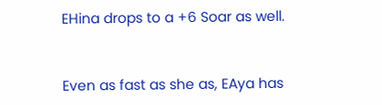EHina drops to a +6 Soar as well.


Even as fast as she as, EAya has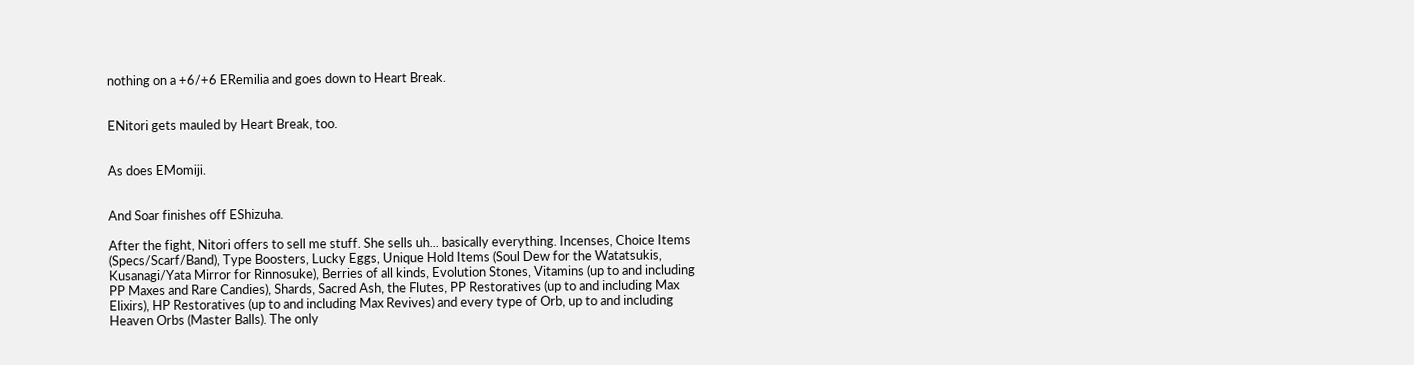nothing on a +6/+6 ERemilia and goes down to Heart Break.


ENitori gets mauled by Heart Break, too.


As does EMomiji.


And Soar finishes off EShizuha.

After the fight, Nitori offers to sell me stuff. She sells uh... basically everything. Incenses, Choice Items (Specs/Scarf/Band), Type Boosters, Lucky Eggs, Unique Hold Items (Soul Dew for the Watatsukis, Kusanagi/Yata Mirror for Rinnosuke), Berries of all kinds, Evolution Stones, Vitamins (up to and including PP Maxes and Rare Candies), Shards, Sacred Ash, the Flutes, PP Restoratives (up to and including Max Elixirs), HP Restoratives (up to and including Max Revives) and every type of Orb, up to and including Heaven Orbs (Master Balls). The only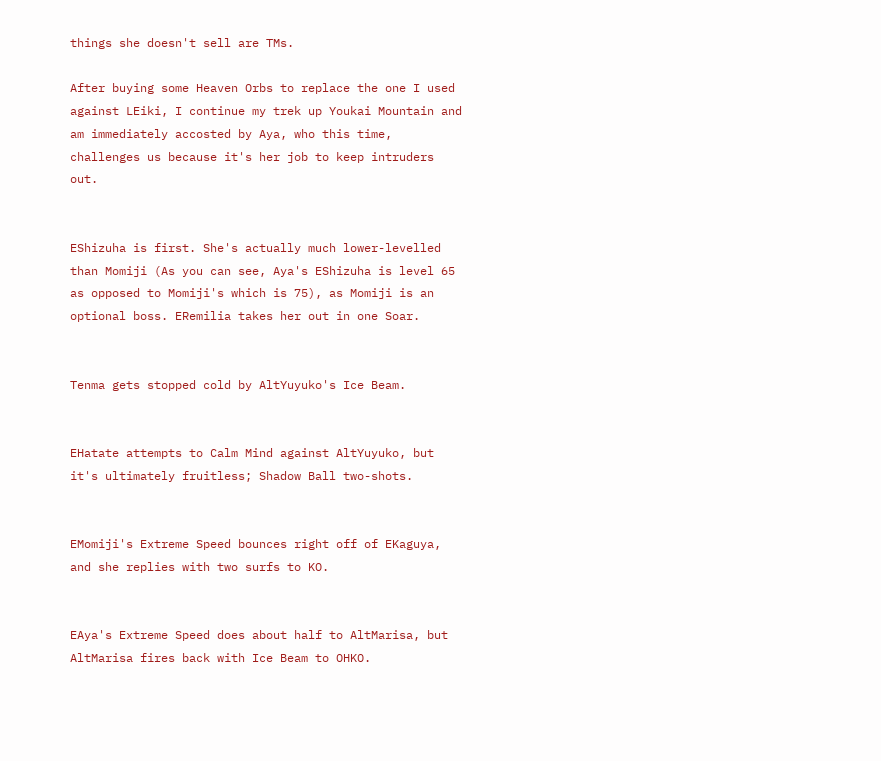things she doesn't sell are TMs.

After buying some Heaven Orbs to replace the one I used against LEiki, I continue my trek up Youkai Mountain and am immediately accosted by Aya, who this time, challenges us because it's her job to keep intruders out.


EShizuha is first. She's actually much lower-levelled than Momiji (As you can see, Aya's EShizuha is level 65 as opposed to Momiji's which is 75), as Momiji is an optional boss. ERemilia takes her out in one Soar.


Tenma gets stopped cold by AltYuyuko's Ice Beam.


EHatate attempts to Calm Mind against AltYuyuko, but it's ultimately fruitless; Shadow Ball two-shots.


EMomiji's Extreme Speed bounces right off of EKaguya, and she replies with two surfs to KO.


EAya's Extreme Speed does about half to AltMarisa, but AltMarisa fires back with Ice Beam to OHKO.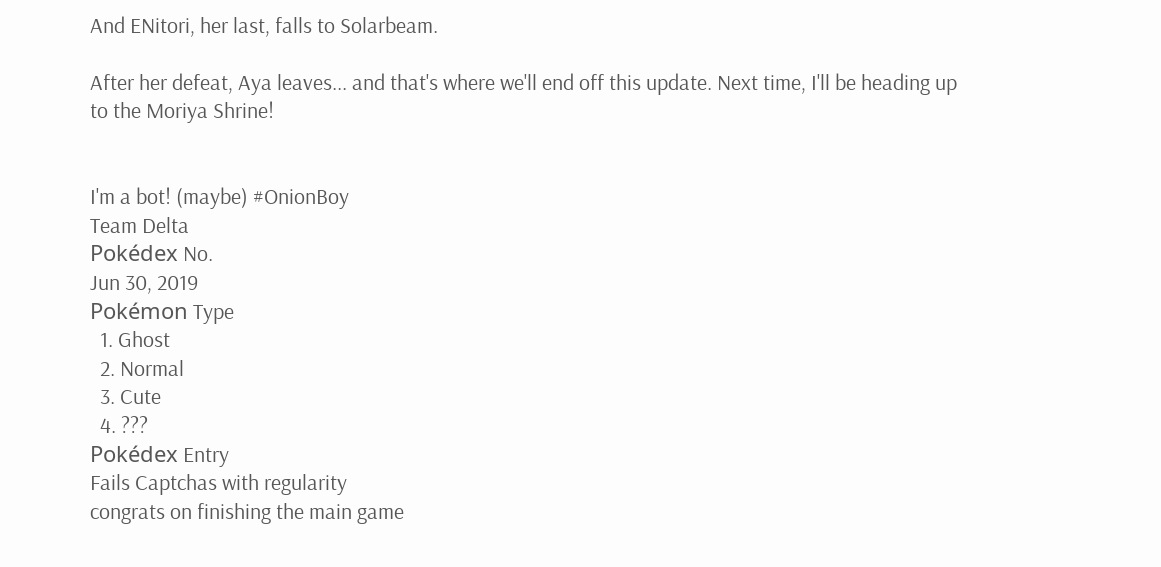And ENitori, her last, falls to Solarbeam.

After her defeat, Aya leaves... and that's where we'll end off this update. Next time, I'll be heading up to the Moriya Shrine!


I'm a bot! (maybe) #OnionBoy
Team Delta
Pokédex No.
Jun 30, 2019
Pokémon Type
  1. Ghost
  2. Normal
  3. Cute
  4. ???
Pokédex Entry
Fails Captchas with regularity
congrats on finishing the main game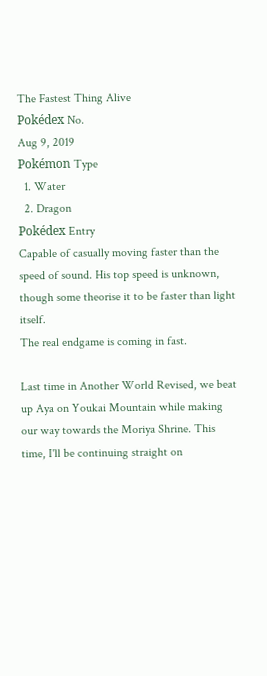The Fastest Thing Alive
Pokédex No.
Aug 9, 2019
Pokémon Type
  1. Water
  2. Dragon
Pokédex Entry
Capable of casually moving faster than the speed of sound. His top speed is unknown, though some theorise it to be faster than light itself.
The real endgame is coming in fast.

Last time in Another World Revised, we beat up Aya on Youkai Mountain while making our way towards the Moriya Shrine. This time, I'll be continuing straight on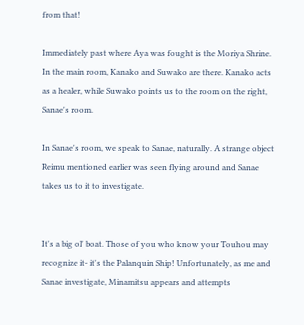from that!

Immediately past where Aya was fought is the Moriya Shrine. In the main room, Kanako and Suwako are there. Kanako acts as a healer, while Suwako points us to the room on the right, Sanae's room.

In Sanae's room, we speak to Sanae, naturally. A strange object Reimu mentioned earlier was seen flying around and Sanae takes us to it to investigate.


It's a big ol' boat. Those of you who know your Touhou may recognize it- it's the Palanquin Ship! Unfortunately, as me and Sanae investigate, Minamitsu appears and attempts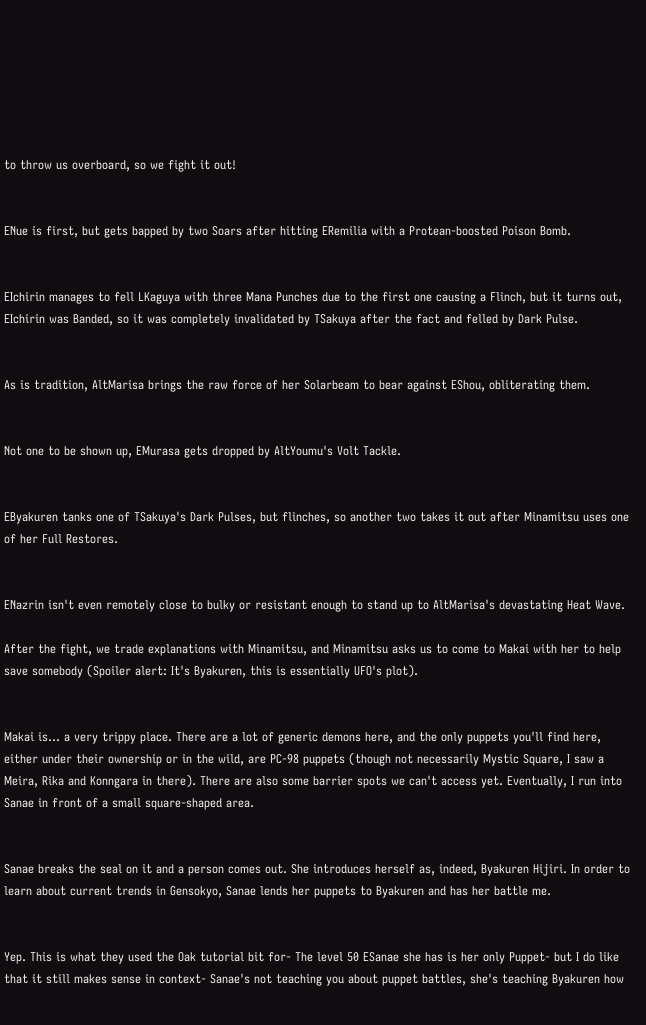to throw us overboard, so we fight it out!


ENue is first, but gets bapped by two Soars after hitting ERemilia with a Protean-boosted Poison Bomb.


EIchirin manages to fell LKaguya with three Mana Punches due to the first one causing a Flinch, but it turns out, EIchirin was Banded, so it was completely invalidated by TSakuya after the fact and felled by Dark Pulse.


As is tradition, AltMarisa brings the raw force of her Solarbeam to bear against EShou, obliterating them.


Not one to be shown up, EMurasa gets dropped by AltYoumu's Volt Tackle.


EByakuren tanks one of TSakuya's Dark Pulses, but flinches, so another two takes it out after Minamitsu uses one of her Full Restores.


ENazrin isn't even remotely close to bulky or resistant enough to stand up to AltMarisa's devastating Heat Wave.

After the fight, we trade explanations with Minamitsu, and Minamitsu asks us to come to Makai with her to help save somebody (Spoiler alert: It's Byakuren, this is essentially UFO's plot).


Makai is... a very trippy place. There are a lot of generic demons here, and the only puppets you'll find here, either under their ownership or in the wild, are PC-98 puppets (though not necessarily Mystic Square, I saw a Meira, Rika and Konngara in there). There are also some barrier spots we can't access yet. Eventually, I run into Sanae in front of a small square-shaped area.


Sanae breaks the seal on it and a person comes out. She introduces herself as, indeed, Byakuren Hijiri. In order to learn about current trends in Gensokyo, Sanae lends her puppets to Byakuren and has her battle me.


Yep. This is what they used the Oak tutorial bit for- The level 50 ESanae she has is her only Puppet- but I do like that it still makes sense in context- Sanae's not teaching you about puppet battles, she's teaching Byakuren how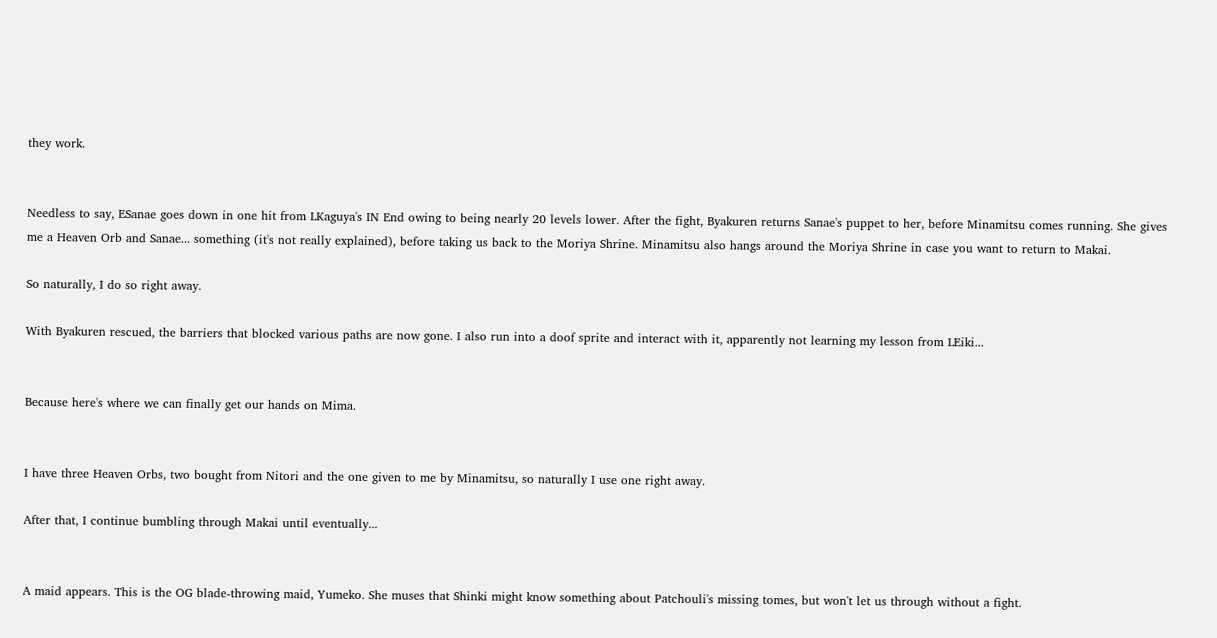they work.


Needless to say, ESanae goes down in one hit from LKaguya's IN End owing to being nearly 20 levels lower. After the fight, Byakuren returns Sanae's puppet to her, before Minamitsu comes running. She gives me a Heaven Orb and Sanae... something (it's not really explained), before taking us back to the Moriya Shrine. Minamitsu also hangs around the Moriya Shrine in case you want to return to Makai.

So naturally, I do so right away.

With Byakuren rescued, the barriers that blocked various paths are now gone. I also run into a doof sprite and interact with it, apparently not learning my lesson from LEiki...


Because here's where we can finally get our hands on Mima.


I have three Heaven Orbs, two bought from Nitori and the one given to me by Minamitsu, so naturally I use one right away.

After that, I continue bumbling through Makai until eventually...


A maid appears. This is the OG blade-throwing maid, Yumeko. She muses that Shinki might know something about Patchouli's missing tomes, but won't let us through without a fight.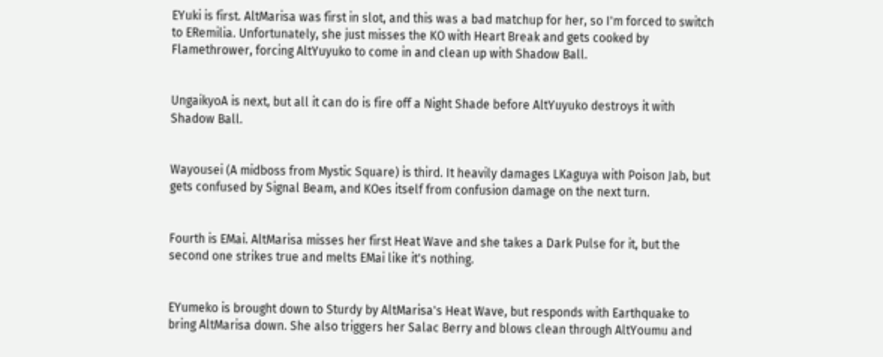EYuki is first. AltMarisa was first in slot, and this was a bad matchup for her, so I'm forced to switch to ERemilia. Unfortunately, she just misses the KO with Heart Break and gets cooked by Flamethrower, forcing AltYuyuko to come in and clean up with Shadow Ball.


UngaikyoA is next, but all it can do is fire off a Night Shade before AltYuyuko destroys it with Shadow Ball.


Wayousei (A midboss from Mystic Square) is third. It heavily damages LKaguya with Poison Jab, but gets confused by Signal Beam, and KOes itself from confusion damage on the next turn.


Fourth is EMai. AltMarisa misses her first Heat Wave and she takes a Dark Pulse for it, but the second one strikes true and melts EMai like it's nothing.


EYumeko is brought down to Sturdy by AltMarisa's Heat Wave, but responds with Earthquake to bring AltMarisa down. She also triggers her Salac Berry and blows clean through AltYoumu and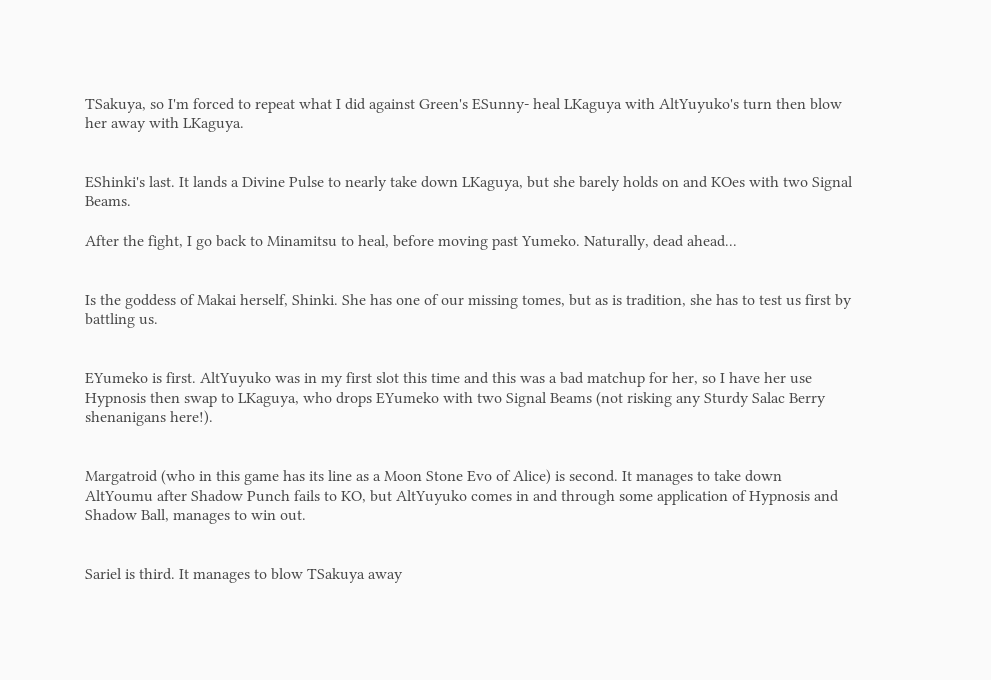TSakuya, so I'm forced to repeat what I did against Green's ESunny- heal LKaguya with AltYuyuko's turn then blow her away with LKaguya.


EShinki's last. It lands a Divine Pulse to nearly take down LKaguya, but she barely holds on and KOes with two Signal Beams.

After the fight, I go back to Minamitsu to heal, before moving past Yumeko. Naturally, dead ahead...


Is the goddess of Makai herself, Shinki. She has one of our missing tomes, but as is tradition, she has to test us first by battling us.


EYumeko is first. AltYuyuko was in my first slot this time and this was a bad matchup for her, so I have her use Hypnosis then swap to LKaguya, who drops EYumeko with two Signal Beams (not risking any Sturdy Salac Berry shenanigans here!).


Margatroid (who in this game has its line as a Moon Stone Evo of Alice) is second. It manages to take down AltYoumu after Shadow Punch fails to KO, but AltYuyuko comes in and through some application of Hypnosis and Shadow Ball, manages to win out.


Sariel is third. It manages to blow TSakuya away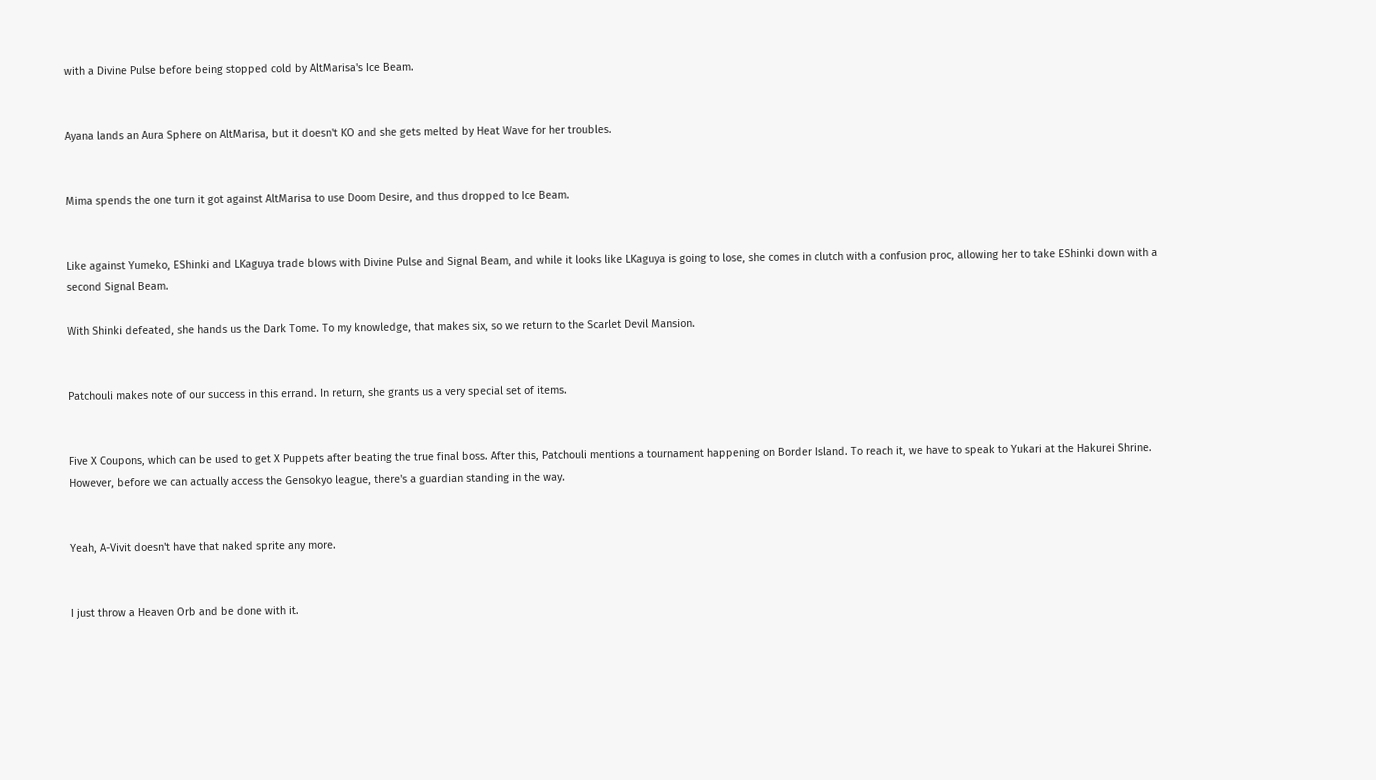with a Divine Pulse before being stopped cold by AltMarisa's Ice Beam.


Ayana lands an Aura Sphere on AltMarisa, but it doesn't KO and she gets melted by Heat Wave for her troubles.


Mima spends the one turn it got against AltMarisa to use Doom Desire, and thus dropped to Ice Beam.


Like against Yumeko, EShinki and LKaguya trade blows with Divine Pulse and Signal Beam, and while it looks like LKaguya is going to lose, she comes in clutch with a confusion proc, allowing her to take EShinki down with a second Signal Beam.

With Shinki defeated, she hands us the Dark Tome. To my knowledge, that makes six, so we return to the Scarlet Devil Mansion.


Patchouli makes note of our success in this errand. In return, she grants us a very special set of items.


Five X Coupons, which can be used to get X Puppets after beating the true final boss. After this, Patchouli mentions a tournament happening on Border Island. To reach it, we have to speak to Yukari at the Hakurei Shrine. However, before we can actually access the Gensokyo league, there's a guardian standing in the way.


Yeah, A-Vivit doesn't have that naked sprite any more.


I just throw a Heaven Orb and be done with it.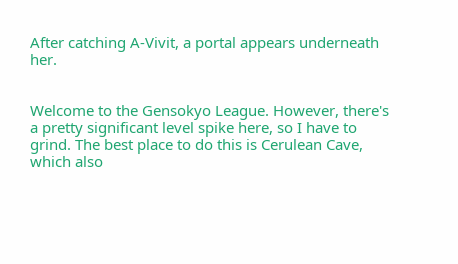After catching A-Vivit, a portal appears underneath her.


Welcome to the Gensokyo League. However, there's a pretty significant level spike here, so I have to grind. The best place to do this is Cerulean Cave, which also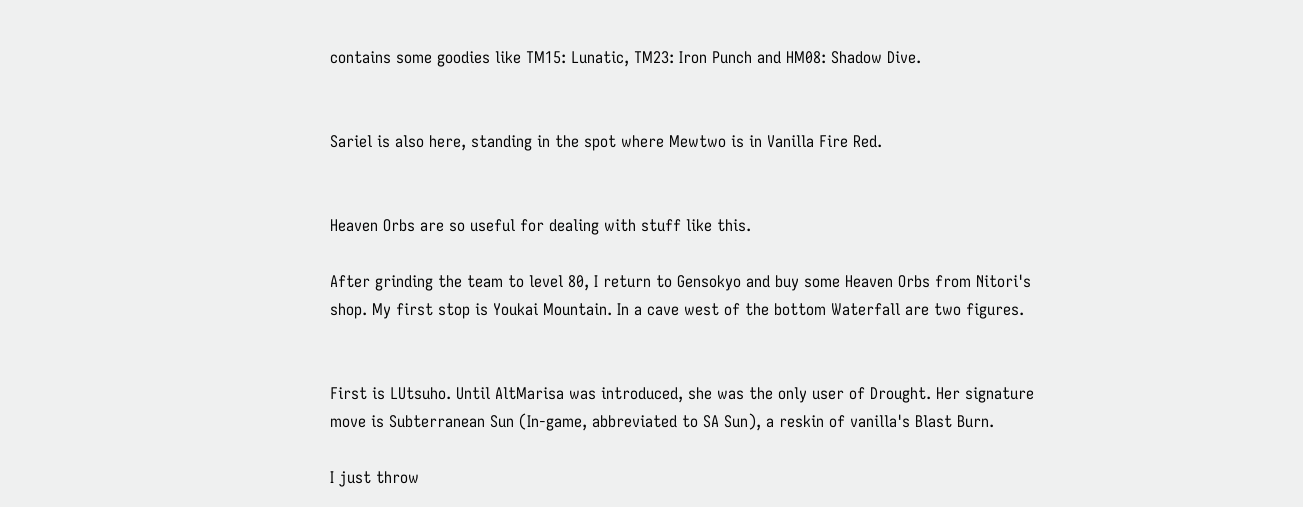contains some goodies like TM15: Lunatic, TM23: Iron Punch and HM08: Shadow Dive.


Sariel is also here, standing in the spot where Mewtwo is in Vanilla Fire Red.


Heaven Orbs are so useful for dealing with stuff like this.

After grinding the team to level 80, I return to Gensokyo and buy some Heaven Orbs from Nitori's shop. My first stop is Youkai Mountain. In a cave west of the bottom Waterfall are two figures.


First is LUtsuho. Until AltMarisa was introduced, she was the only user of Drought. Her signature move is Subterranean Sun (In-game, abbreviated to SA Sun), a reskin of vanilla's Blast Burn.

I just throw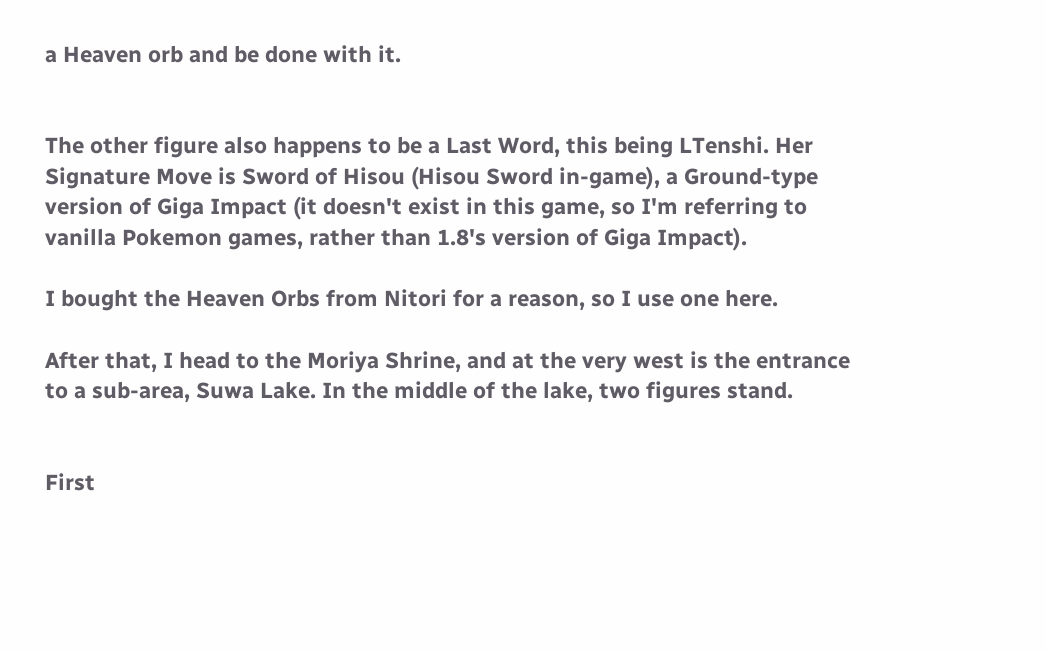a Heaven orb and be done with it.


The other figure also happens to be a Last Word, this being LTenshi. Her Signature Move is Sword of Hisou (Hisou Sword in-game), a Ground-type version of Giga Impact (it doesn't exist in this game, so I'm referring to vanilla Pokemon games, rather than 1.8's version of Giga Impact).

I bought the Heaven Orbs from Nitori for a reason, so I use one here.

After that, I head to the Moriya Shrine, and at the very west is the entrance to a sub-area, Suwa Lake. In the middle of the lake, two figures stand.


First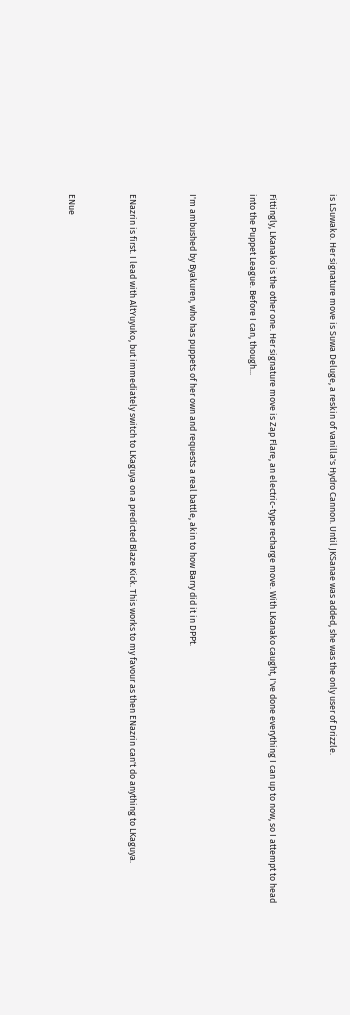is LSuwako. Her signature move is Suwa Deluge, a reskin of vanilla's Hydro Cannon. Until JKSanae was added, she was the only user of Drizzle.


Fittingly, LKanako is the other one. Her signature move is Zap Flare, an electric-type recharge move. With LKanako caught, I've done everything I can up to now, so I attempt to head into the Puppet League. Before I can, though...


I'm ambushed by Byakuren, who has puppets of her own and requests a real battle, akin to how Barry did it in DPPt.


ENazrin is first. I lead with AltYuyuko, but immediately switch to LKaguya on a predicted Blaze Kick. This works to my favour as then ENazrin can't do anything to LKaguya.


ENue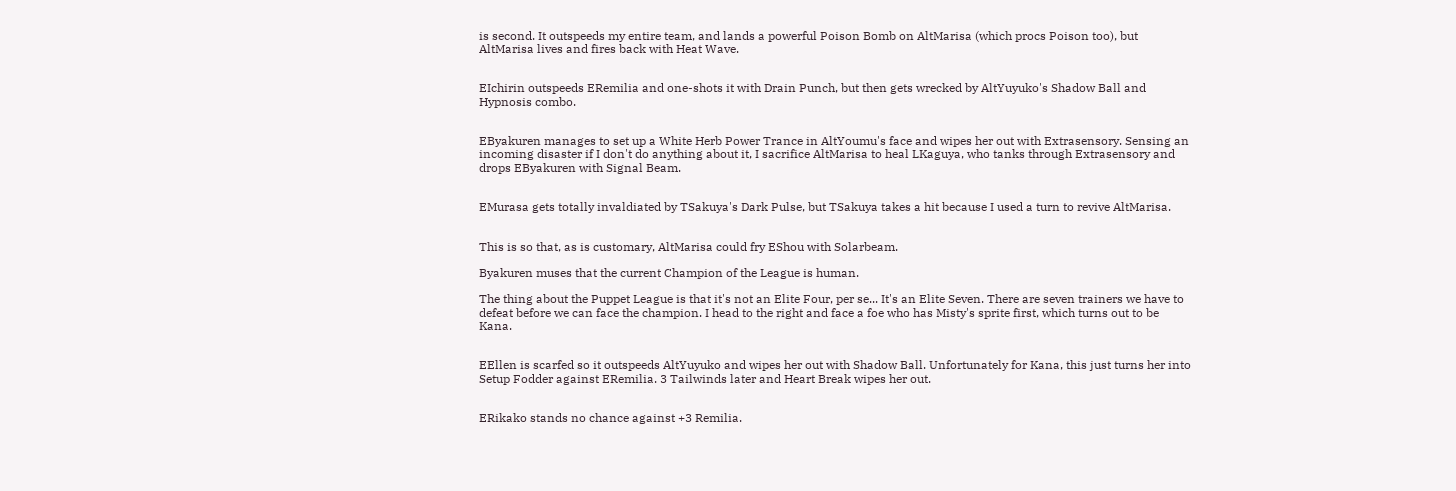is second. It outspeeds my entire team, and lands a powerful Poison Bomb on AltMarisa (which procs Poison too), but AltMarisa lives and fires back with Heat Wave.


EIchirin outspeeds ERemilia and one-shots it with Drain Punch, but then gets wrecked by AltYuyuko's Shadow Ball and Hypnosis combo.


EByakuren manages to set up a White Herb Power Trance in AltYoumu's face and wipes her out with Extrasensory. Sensing an incoming disaster if I don't do anything about it, I sacrifice AltMarisa to heal LKaguya, who tanks through Extrasensory and drops EByakuren with Signal Beam.


EMurasa gets totally invaldiated by TSakuya's Dark Pulse, but TSakuya takes a hit because I used a turn to revive AltMarisa.


This is so that, as is customary, AltMarisa could fry EShou with Solarbeam.

Byakuren muses that the current Champion of the League is human.

The thing about the Puppet League is that it's not an Elite Four, per se... It's an Elite Seven. There are seven trainers we have to defeat before we can face the champion. I head to the right and face a foe who has Misty's sprite first, which turns out to be Kana.


EEllen is scarfed so it outspeeds AltYuyuko and wipes her out with Shadow Ball. Unfortunately for Kana, this just turns her into Setup Fodder against ERemilia. 3 Tailwinds later and Heart Break wipes her out.


ERikako stands no chance against +3 Remilia.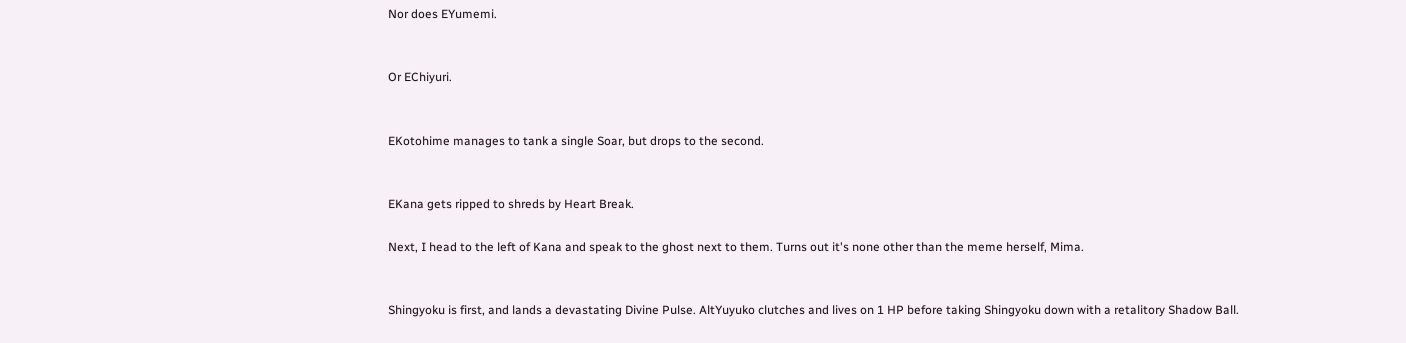Nor does EYumemi.


Or EChiyuri.


EKotohime manages to tank a single Soar, but drops to the second.


EKana gets ripped to shreds by Heart Break.

Next, I head to the left of Kana and speak to the ghost next to them. Turns out it's none other than the meme herself, Mima.


Shingyoku is first, and lands a devastating Divine Pulse. AltYuyuko clutches and lives on 1 HP before taking Shingyoku down with a retalitory Shadow Ball.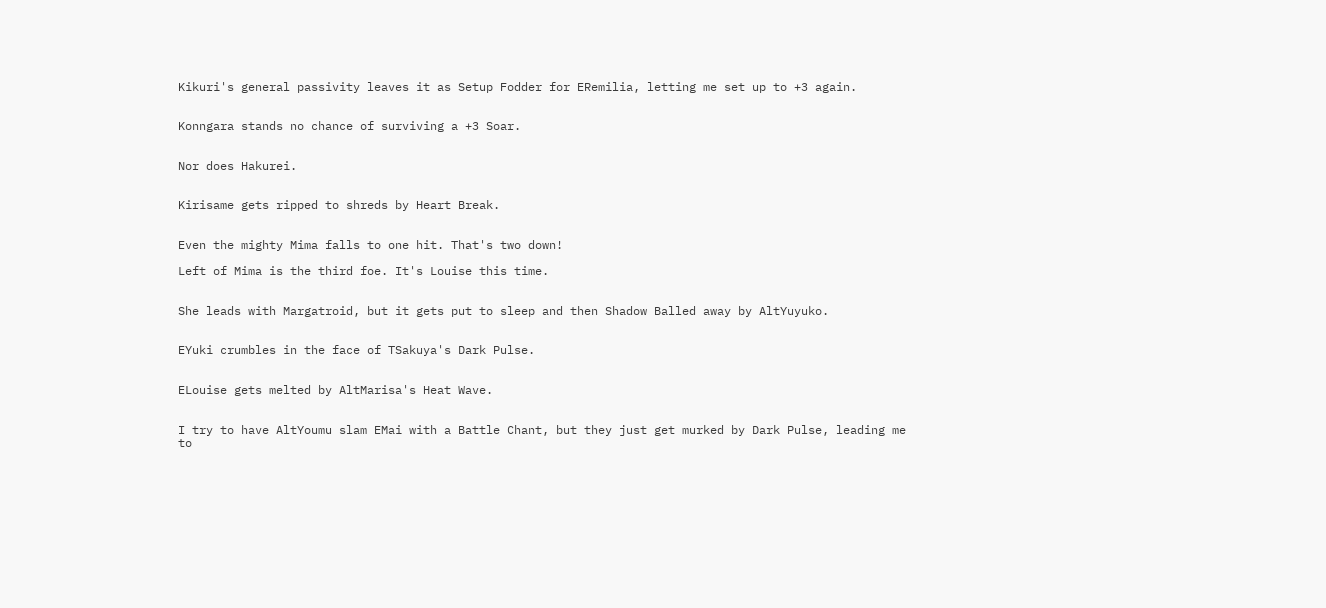Kikuri's general passivity leaves it as Setup Fodder for ERemilia, letting me set up to +3 again.


Konngara stands no chance of surviving a +3 Soar.


Nor does Hakurei.


Kirisame gets ripped to shreds by Heart Break.


Even the mighty Mima falls to one hit. That's two down!

Left of Mima is the third foe. It's Louise this time.


She leads with Margatroid, but it gets put to sleep and then Shadow Balled away by AltYuyuko.


EYuki crumbles in the face of TSakuya's Dark Pulse.


ELouise gets melted by AltMarisa's Heat Wave.


I try to have AltYoumu slam EMai with a Battle Chant, but they just get murked by Dark Pulse, leading me to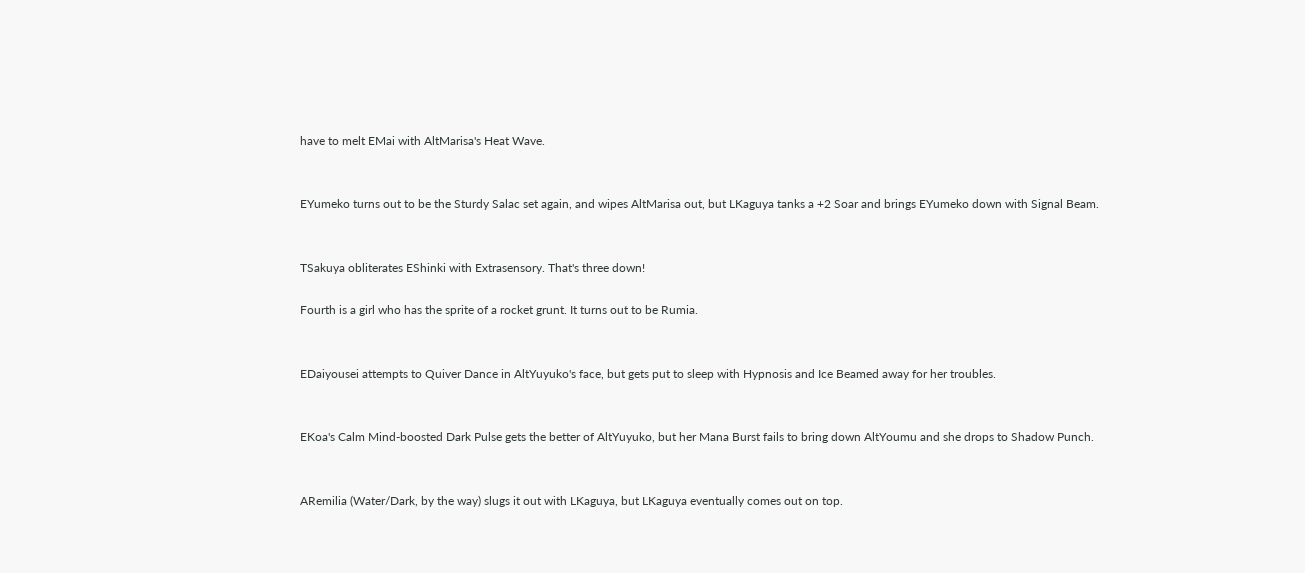have to melt EMai with AltMarisa's Heat Wave.


EYumeko turns out to be the Sturdy Salac set again, and wipes AltMarisa out, but LKaguya tanks a +2 Soar and brings EYumeko down with Signal Beam.


TSakuya obliterates EShinki with Extrasensory. That's three down!

Fourth is a girl who has the sprite of a rocket grunt. It turns out to be Rumia.


EDaiyousei attempts to Quiver Dance in AltYuyuko's face, but gets put to sleep with Hypnosis and Ice Beamed away for her troubles.


EKoa's Calm Mind-boosted Dark Pulse gets the better of AltYuyuko, but her Mana Burst fails to bring down AltYoumu and she drops to Shadow Punch.


ARemilia (Water/Dark, by the way) slugs it out with LKaguya, but LKaguya eventually comes out on top.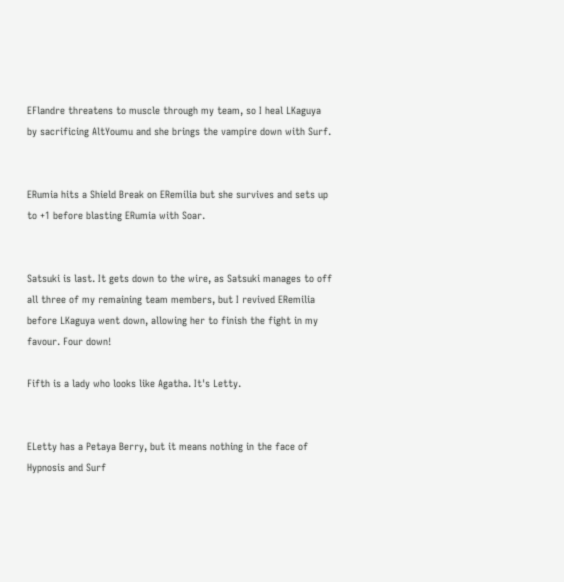EFlandre threatens to muscle through my team, so I heal LKaguya by sacrificing AltYoumu and she brings the vampire down with Surf.


ERumia hits a Shield Break on ERemilia but she survives and sets up to +1 before blasting ERumia with Soar.


Satsuki is last. It gets down to the wire, as Satsuki manages to off all three of my remaining team members, but I revived ERemilia before LKaguya went down, allowing her to finish the fight in my favour. Four down!

Fifth is a lady who looks like Agatha. It's Letty.


ELetty has a Petaya Berry, but it means nothing in the face of Hypnosis and Surf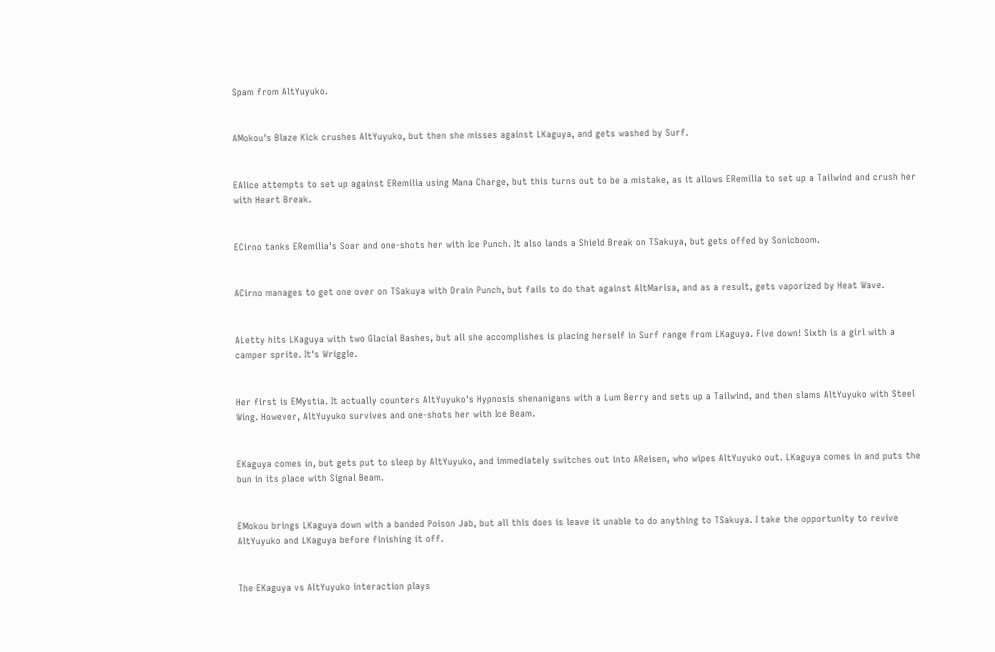Spam from AltYuyuko.


AMokou's Blaze Kick crushes AltYuyuko, but then she misses against LKaguya, and gets washed by Surf.


EAlice attempts to set up against ERemilia using Mana Charge, but this turns out to be a mistake, as it allows ERemilia to set up a Tailwind and crush her with Heart Break.


ECirno tanks ERemilia's Soar and one-shots her with Ice Punch. It also lands a Shield Break on TSakuya, but gets offed by Sonicboom.


ACirno manages to get one over on TSakuya with Drain Punch, but fails to do that against AltMarisa, and as a result, gets vaporized by Heat Wave.


ALetty hits LKaguya with two Glacial Bashes, but all she accomplishes is placing herself in Surf range from LKaguya. Five down! Sixth is a girl with a camper sprite. It's Wriggle.


Her first is EMystia. It actually counters AltYuyuko's Hypnosis shenanigans with a Lum Berry and sets up a Tailwind, and then slams AltYuyuko with Steel Wing. However, AltYuyuko survives and one-shots her with Ice Beam.


EKaguya comes in, but gets put to sleep by AltYuyuko, and immediately switches out into AReisen, who wipes AltYuyuko out. LKaguya comes in and puts the bun in its place with Signal Beam.


EMokou brings LKaguya down with a banded Poison Jab, but all this does is leave it unable to do anything to TSakuya. I take the opportunity to revive AltYuyuko and LKaguya before finishing it off.


The EKaguya vs AltYuyuko interaction plays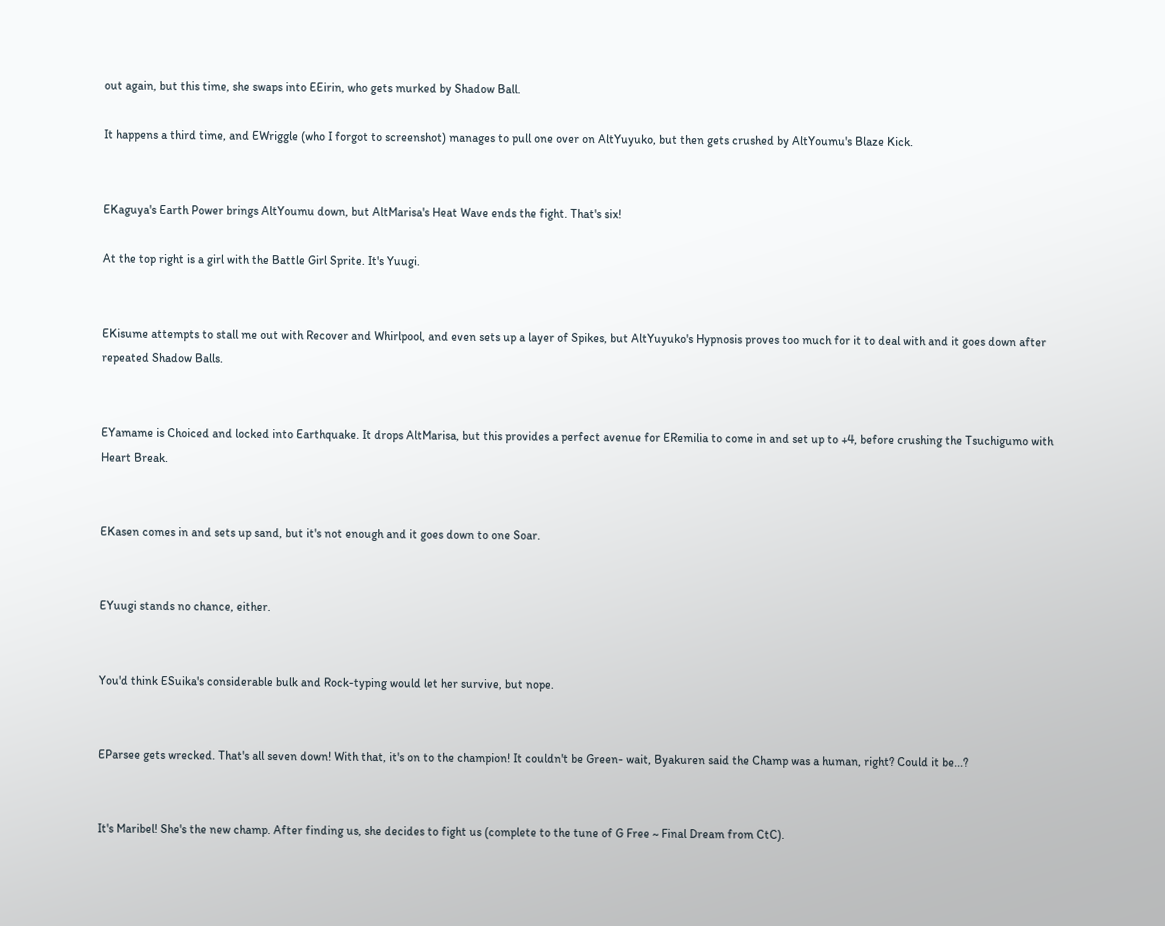out again, but this time, she swaps into EEirin, who gets murked by Shadow Ball.

It happens a third time, and EWriggle (who I forgot to screenshot) manages to pull one over on AltYuyuko, but then gets crushed by AltYoumu's Blaze Kick.


EKaguya's Earth Power brings AltYoumu down, but AltMarisa's Heat Wave ends the fight. That's six!

At the top right is a girl with the Battle Girl Sprite. It's Yuugi.


EKisume attempts to stall me out with Recover and Whirlpool, and even sets up a layer of Spikes, but AltYuyuko's Hypnosis proves too much for it to deal with and it goes down after repeated Shadow Balls.


EYamame is Choiced and locked into Earthquake. It drops AltMarisa, but this provides a perfect avenue for ERemilia to come in and set up to +4, before crushing the Tsuchigumo with Heart Break.


EKasen comes in and sets up sand, but it's not enough and it goes down to one Soar.


EYuugi stands no chance, either.


You'd think ESuika's considerable bulk and Rock-typing would let her survive, but nope.


EParsee gets wrecked. That's all seven down! With that, it's on to the champion! It couldn't be Green- wait, Byakuren said the Champ was a human, right? Could it be...?


It's Maribel! She's the new champ. After finding us, she decides to fight us (complete to the tune of G Free ~ Final Dream from CtC).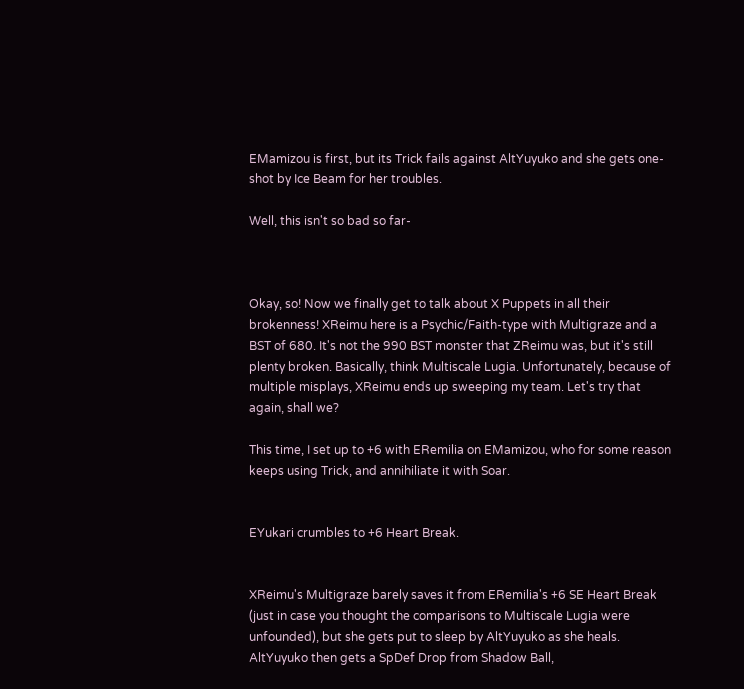EMamizou is first, but its Trick fails against AltYuyuko and she gets one-shot by Ice Beam for her troubles.

Well, this isn't so bad so far-



Okay, so! Now we finally get to talk about X Puppets in all their brokenness! XReimu here is a Psychic/Faith-type with Multigraze and a BST of 680. It's not the 990 BST monster that ZReimu was, but it's still plenty broken. Basically, think Multiscale Lugia. Unfortunately, because of multiple misplays, XReimu ends up sweeping my team. Let's try that again, shall we?

This time, I set up to +6 with ERemilia on EMamizou, who for some reason keeps using Trick, and annihiliate it with Soar.


EYukari crumbles to +6 Heart Break.


XReimu's Multigraze barely saves it from ERemilia's +6 SE Heart Break (just in case you thought the comparisons to Multiscale Lugia were unfounded), but she gets put to sleep by AltYuyuko as she heals. AltYuyuko then gets a SpDef Drop from Shadow Ball,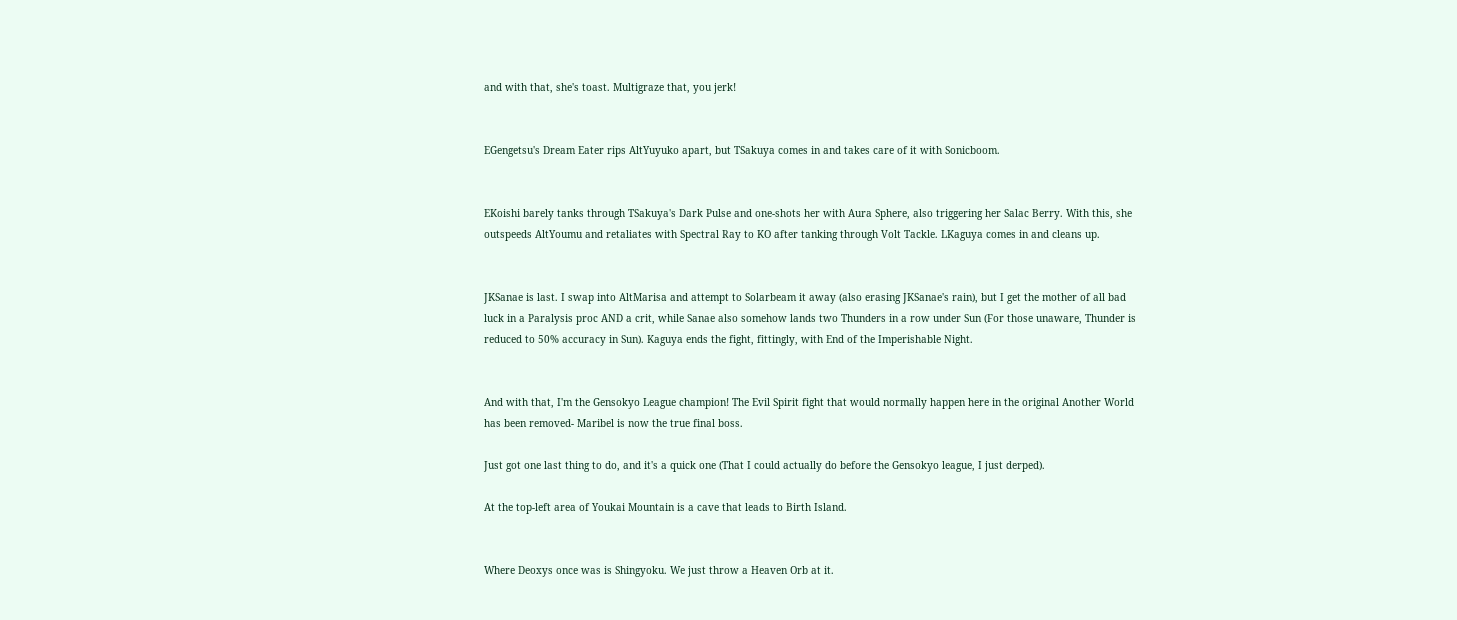and with that, she's toast. Multigraze that, you jerk!


EGengetsu's Dream Eater rips AltYuyuko apart, but TSakuya comes in and takes care of it with Sonicboom.


EKoishi barely tanks through TSakuya's Dark Pulse and one-shots her with Aura Sphere, also triggering her Salac Berry. With this, she outspeeds AltYoumu and retaliates with Spectral Ray to KO after tanking through Volt Tackle. LKaguya comes in and cleans up.


JKSanae is last. I swap into AltMarisa and attempt to Solarbeam it away (also erasing JKSanae's rain), but I get the mother of all bad luck in a Paralysis proc AND a crit, while Sanae also somehow lands two Thunders in a row under Sun (For those unaware, Thunder is reduced to 50% accuracy in Sun). Kaguya ends the fight, fittingly, with End of the Imperishable Night.


And with that, I'm the Gensokyo League champion! The Evil Spirit fight that would normally happen here in the original Another World has been removed- Maribel is now the true final boss.

Just got one last thing to do, and it's a quick one (That I could actually do before the Gensokyo league, I just derped).

At the top-left area of Youkai Mountain is a cave that leads to Birth Island.


Where Deoxys once was is Shingyoku. We just throw a Heaven Orb at it.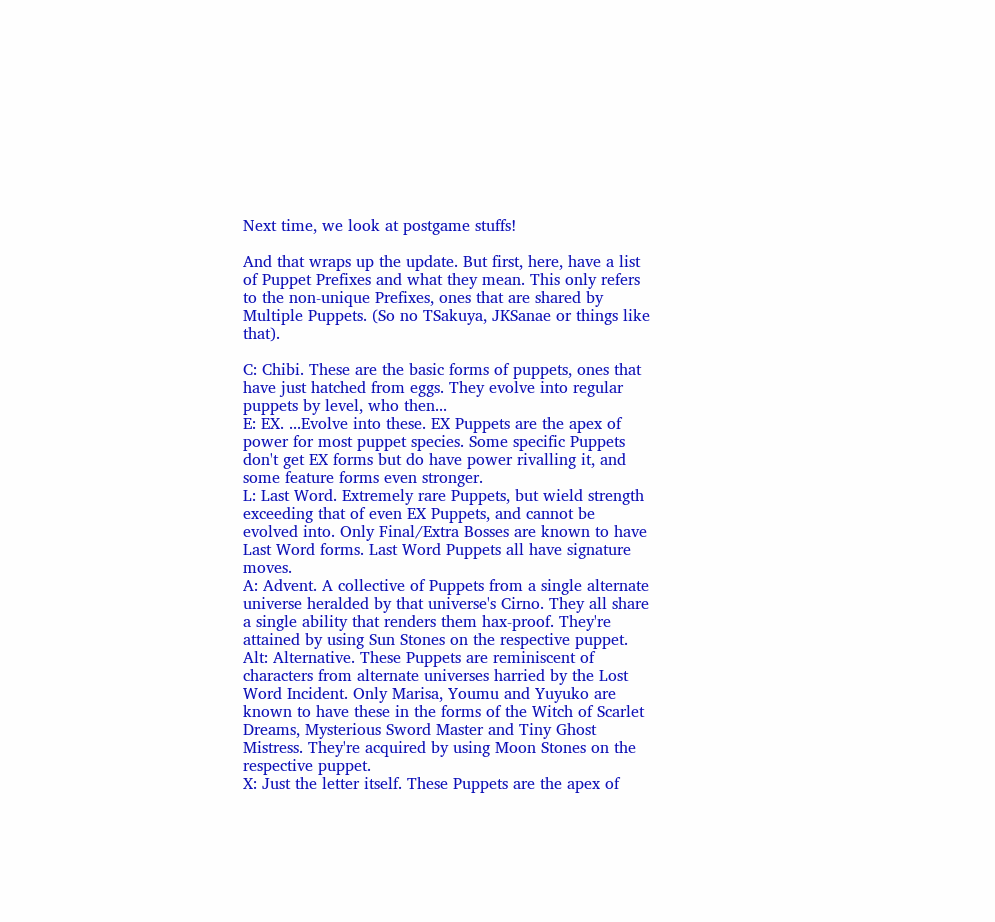Next time, we look at postgame stuffs!

And that wraps up the update. But first, here, have a list of Puppet Prefixes and what they mean. This only refers to the non-unique Prefixes, ones that are shared by Multiple Puppets. (So no TSakuya, JKSanae or things like that).

C: Chibi. These are the basic forms of puppets, ones that have just hatched from eggs. They evolve into regular puppets by level, who then...
E: EX. ...Evolve into these. EX Puppets are the apex of power for most puppet species. Some specific Puppets don't get EX forms but do have power rivalling it, and some feature forms even stronger.
L: Last Word. Extremely rare Puppets, but wield strength exceeding that of even EX Puppets, and cannot be evolved into. Only Final/Extra Bosses are known to have Last Word forms. Last Word Puppets all have signature moves.
A: Advent. A collective of Puppets from a single alternate universe heralded by that universe's Cirno. They all share a single ability that renders them hax-proof. They're attained by using Sun Stones on the respective puppet.
Alt: Alternative. These Puppets are reminiscent of characters from alternate universes harried by the Lost Word Incident. Only Marisa, Youmu and Yuyuko are known to have these in the forms of the Witch of Scarlet Dreams, Mysterious Sword Master and Tiny Ghost Mistress. They're acquired by using Moon Stones on the respective puppet.
X: Just the letter itself. These Puppets are the apex of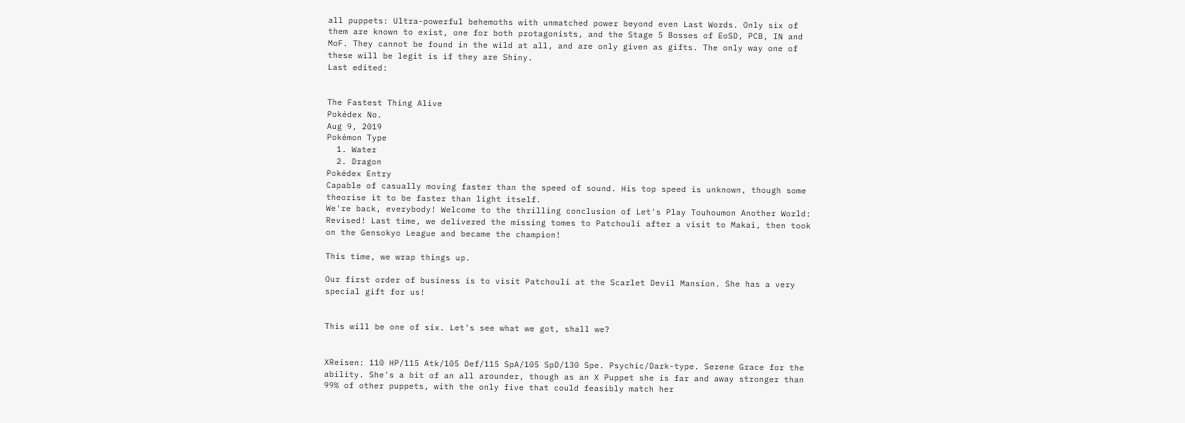all puppets: Ultra-powerful behemoths with unmatched power beyond even Last Words. Only six of them are known to exist, one for both protagonists, and the Stage 5 Bosses of EoSD, PCB, IN and MoF. They cannot be found in the wild at all, and are only given as gifts. The only way one of these will be legit is if they are Shiny.
Last edited:


The Fastest Thing Alive
Pokédex No.
Aug 9, 2019
Pokémon Type
  1. Water
  2. Dragon
Pokédex Entry
Capable of casually moving faster than the speed of sound. His top speed is unknown, though some theorise it to be faster than light itself.
We're back, everybody! Welcome to the thrilling conclusion of Let's Play Touhoumon Another World: Revised! Last time, we delivered the missing tomes to Patchouli after a visit to Makai, then took on the Gensokyo League and became the champion!

This time, we wrap things up.

Our first order of business is to visit Patchouli at the Scarlet Devil Mansion. She has a very special gift for us!


This will be one of six. Let's see what we got, shall we?


XReisen: 110 HP/115 Atk/105 Def/115 SpA/105 SpD/130 Spe. Psychic/Dark-type. Serene Grace for the ability. She's a bit of an all arounder, though as an X Puppet she is far and away stronger than 99% of other puppets, with the only five that could feasibly match her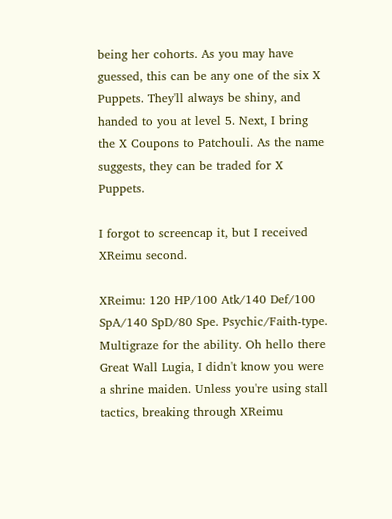being her cohorts. As you may have guessed, this can be any one of the six X Puppets. They'll always be shiny, and handed to you at level 5. Next, I bring the X Coupons to Patchouli. As the name suggests, they can be traded for X Puppets.

I forgot to screencap it, but I received XReimu second.

XReimu: 120 HP/100 Atk/140 Def/100 SpA/140 SpD/80 Spe. Psychic/Faith-type. Multigraze for the ability. Oh hello there Great Wall Lugia, I didn't know you were a shrine maiden. Unless you're using stall tactics, breaking through XReimu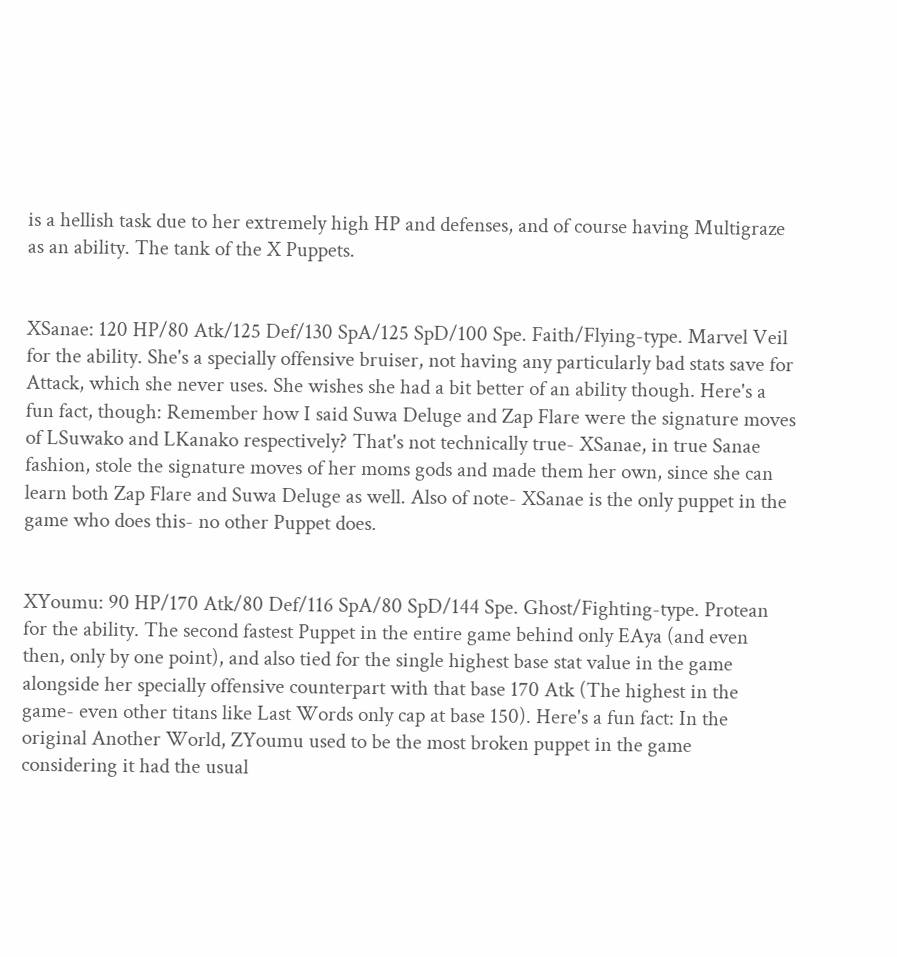is a hellish task due to her extremely high HP and defenses, and of course having Multigraze as an ability. The tank of the X Puppets.


XSanae: 120 HP/80 Atk/125 Def/130 SpA/125 SpD/100 Spe. Faith/Flying-type. Marvel Veil for the ability. She's a specially offensive bruiser, not having any particularly bad stats save for Attack, which she never uses. She wishes she had a bit better of an ability though. Here's a fun fact, though: Remember how I said Suwa Deluge and Zap Flare were the signature moves of LSuwako and LKanako respectively? That's not technically true- XSanae, in true Sanae fashion, stole the signature moves of her moms gods and made them her own, since she can learn both Zap Flare and Suwa Deluge as well. Also of note- XSanae is the only puppet in the game who does this- no other Puppet does.


XYoumu: 90 HP/170 Atk/80 Def/116 SpA/80 SpD/144 Spe. Ghost/Fighting-type. Protean for the ability. The second fastest Puppet in the entire game behind only EAya (and even then, only by one point), and also tied for the single highest base stat value in the game alongside her specially offensive counterpart with that base 170 Atk (The highest in the game- even other titans like Last Words only cap at base 150). Here's a fun fact: In the original Another World, ZYoumu used to be the most broken puppet in the game considering it had the usual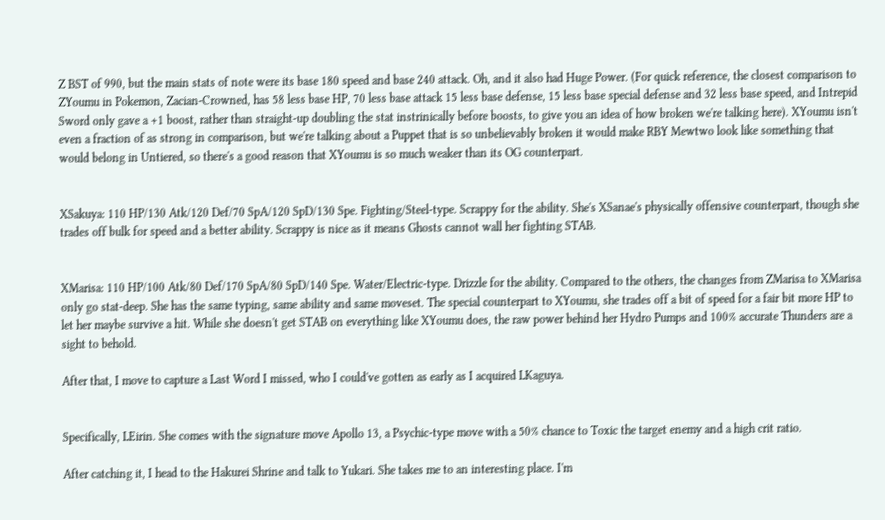Z BST of 990, but the main stats of note were its base 180 speed and base 240 attack. Oh, and it also had Huge Power. (For quick reference, the closest comparison to ZYoumu in Pokemon, Zacian-Crowned, has 58 less base HP, 70 less base attack 15 less base defense, 15 less base special defense and 32 less base speed, and Intrepid Sword only gave a +1 boost, rather than straight-up doubling the stat instrinically before boosts, to give you an idea of how broken we're talking here). XYoumu isn't even a fraction of as strong in comparison, but we're talking about a Puppet that is so unbelievably broken it would make RBY Mewtwo look like something that would belong in Untiered, so there's a good reason that XYoumu is so much weaker than its OG counterpart.


XSakuya: 110 HP/130 Atk/120 Def/70 SpA/120 SpD/130 Spe. Fighting/Steel-type. Scrappy for the ability. She's XSanae's physically offensive counterpart, though she trades off bulk for speed and a better ability. Scrappy is nice as it means Ghosts cannot wall her fighting STAB.


XMarisa: 110 HP/100 Atk/80 Def/170 SpA/80 SpD/140 Spe. Water/Electric-type. Drizzle for the ability. Compared to the others, the changes from ZMarisa to XMarisa only go stat-deep. She has the same typing, same ability and same moveset. The special counterpart to XYoumu, she trades off a bit of speed for a fair bit more HP to let her maybe survive a hit. While she doesn't get STAB on everything like XYoumu does, the raw power behind her Hydro Pumps and 100% accurate Thunders are a sight to behold.

After that, I move to capture a Last Word I missed, who I could've gotten as early as I acquired LKaguya.


Specifically, LEirin. She comes with the signature move Apollo 13, a Psychic-type move with a 50% chance to Toxic the target enemy and a high crit ratio.

After catching it, I head to the Hakurei Shrine and talk to Yukari. She takes me to an interesting place. I'm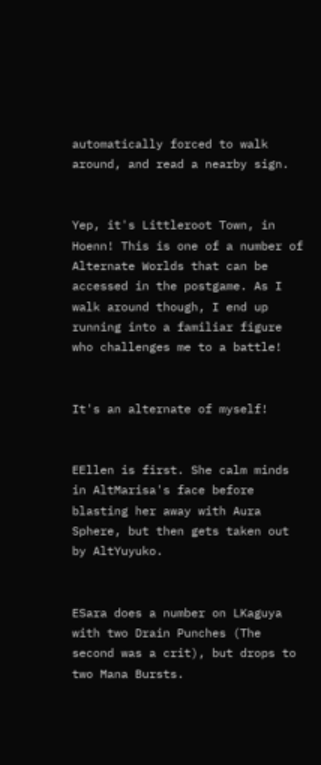automatically forced to walk around, and read a nearby sign.


Yep, it's Littleroot Town, in Hoenn! This is one of a number of Alternate Worlds that can be accessed in the postgame. As I walk around though, I end up running into a familiar figure who challenges me to a battle!


It's an alternate of myself!


EEllen is first. She calm minds in AltMarisa's face before blasting her away with Aura Sphere, but then gets taken out by AltYuyuko.


ESara does a number on LKaguya with two Drain Punches (The second was a crit), but drops to two Mana Bursts.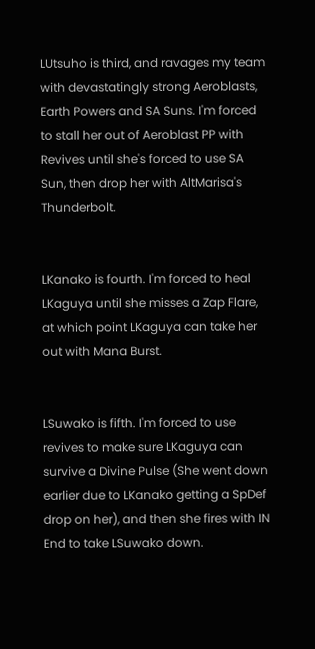LUtsuho is third, and ravages my team with devastatingly strong Aeroblasts, Earth Powers and SA Suns. I'm forced to stall her out of Aeroblast PP with Revives until she's forced to use SA Sun, then drop her with AltMarisa's Thunderbolt.


LKanako is fourth. I'm forced to heal LKaguya until she misses a Zap Flare, at which point LKaguya can take her out with Mana Burst.


LSuwako is fifth. I'm forced to use revives to make sure LKaguya can survive a Divine Pulse (She went down earlier due to LKanako getting a SpDef drop on her), and then she fires with IN End to take LSuwako down.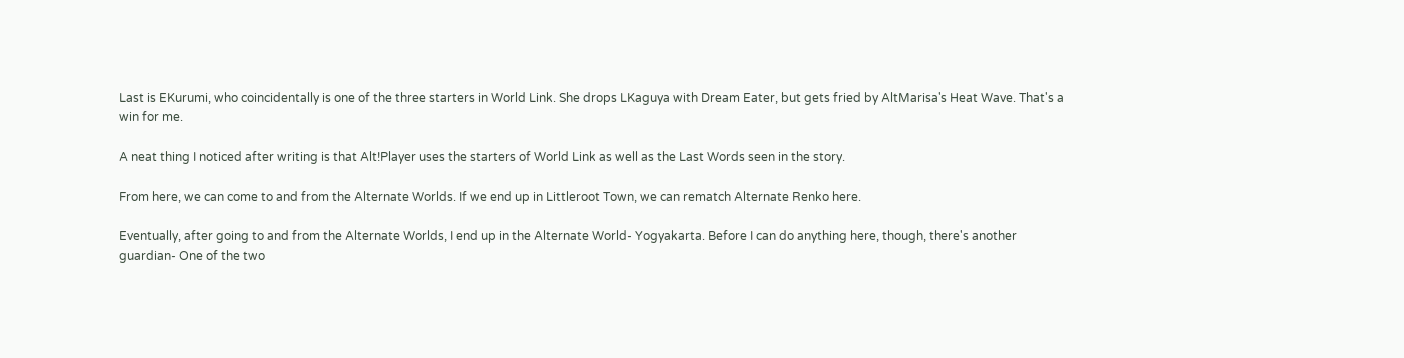Last is EKurumi, who coincidentally is one of the three starters in World Link. She drops LKaguya with Dream Eater, but gets fried by AltMarisa's Heat Wave. That's a win for me.

A neat thing I noticed after writing is that Alt!Player uses the starters of World Link as well as the Last Words seen in the story.

From here, we can come to and from the Alternate Worlds. If we end up in Littleroot Town, we can rematch Alternate Renko here.

Eventually, after going to and from the Alternate Worlds, I end up in the Alternate World- Yogyakarta. Before I can do anything here, though, there's another guardian- One of the two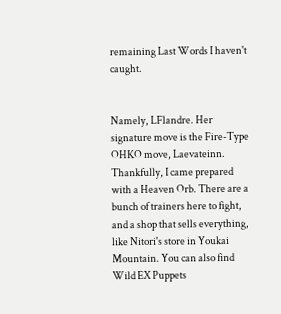remaining Last Words I haven't caught.


Namely, LFlandre. Her signature move is the Fire-Type OHKO move, Laevateinn. Thankfully, I came prepared with a Heaven Orb. There are a bunch of trainers here to fight, and a shop that sells everything, like Nitori's store in Youkai Mountain. You can also find Wild EX Puppets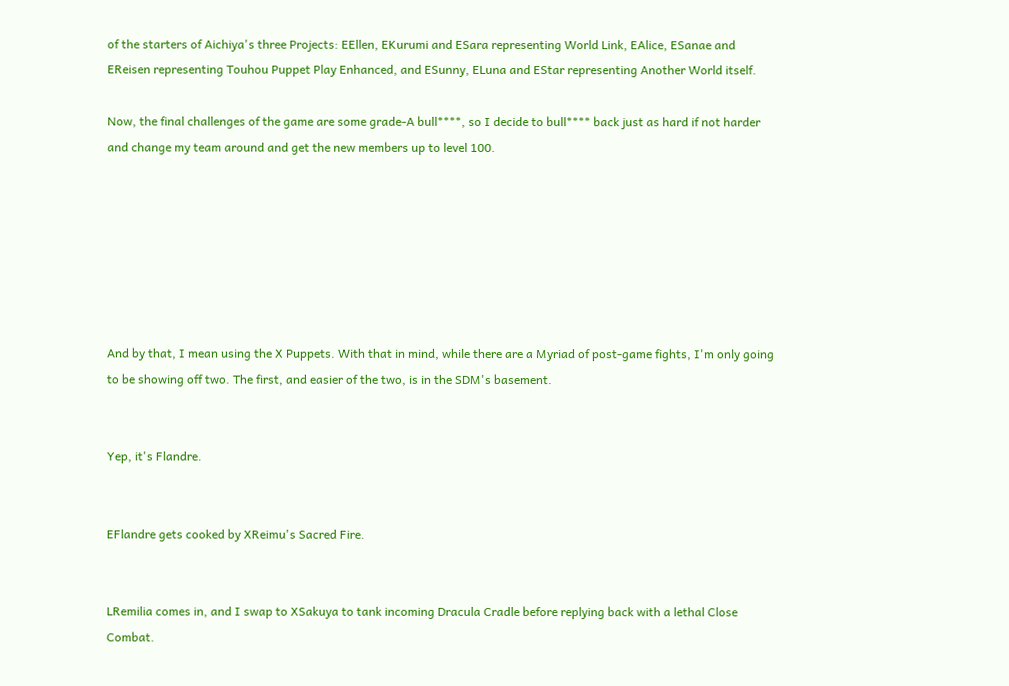of the starters of Aichiya's three Projects: EEllen, EKurumi and ESara representing World Link, EAlice, ESanae and EReisen representing Touhou Puppet Play Enhanced, and ESunny, ELuna and EStar representing Another World itself.

Now, the final challenges of the game are some grade-A bull****, so I decide to bull**** back just as hard if not harder and change my team around and get the new members up to level 100.







And by that, I mean using the X Puppets. With that in mind, while there are a Myriad of post-game fights, I'm only going to be showing off two. The first, and easier of the two, is in the SDM's basement.


Yep, it's Flandre.


EFlandre gets cooked by XReimu's Sacred Fire.


LRemilia comes in, and I swap to XSakuya to tank incoming Dracula Cradle before replying back with a lethal Close Combat.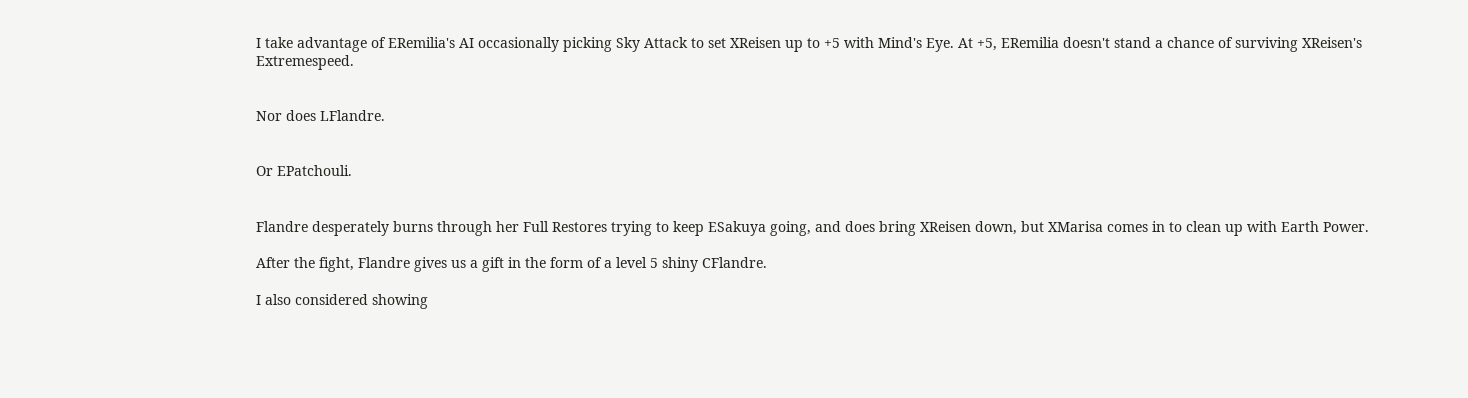I take advantage of ERemilia's AI occasionally picking Sky Attack to set XReisen up to +5 with Mind's Eye. At +5, ERemilia doesn't stand a chance of surviving XReisen's Extremespeed.


Nor does LFlandre.


Or EPatchouli.


Flandre desperately burns through her Full Restores trying to keep ESakuya going, and does bring XReisen down, but XMarisa comes in to clean up with Earth Power.

After the fight, Flandre gives us a gift in the form of a level 5 shiny CFlandre.

I also considered showing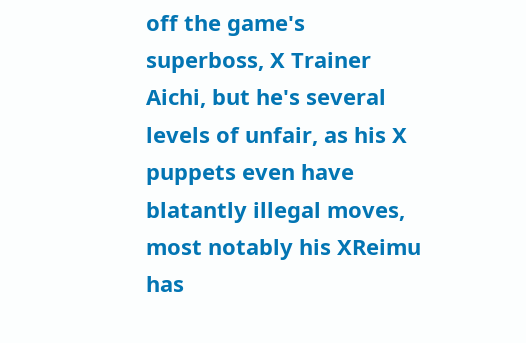off the game's superboss, X Trainer Aichi, but he's several levels of unfair, as his X puppets even have blatantly illegal moves, most notably his XReimu has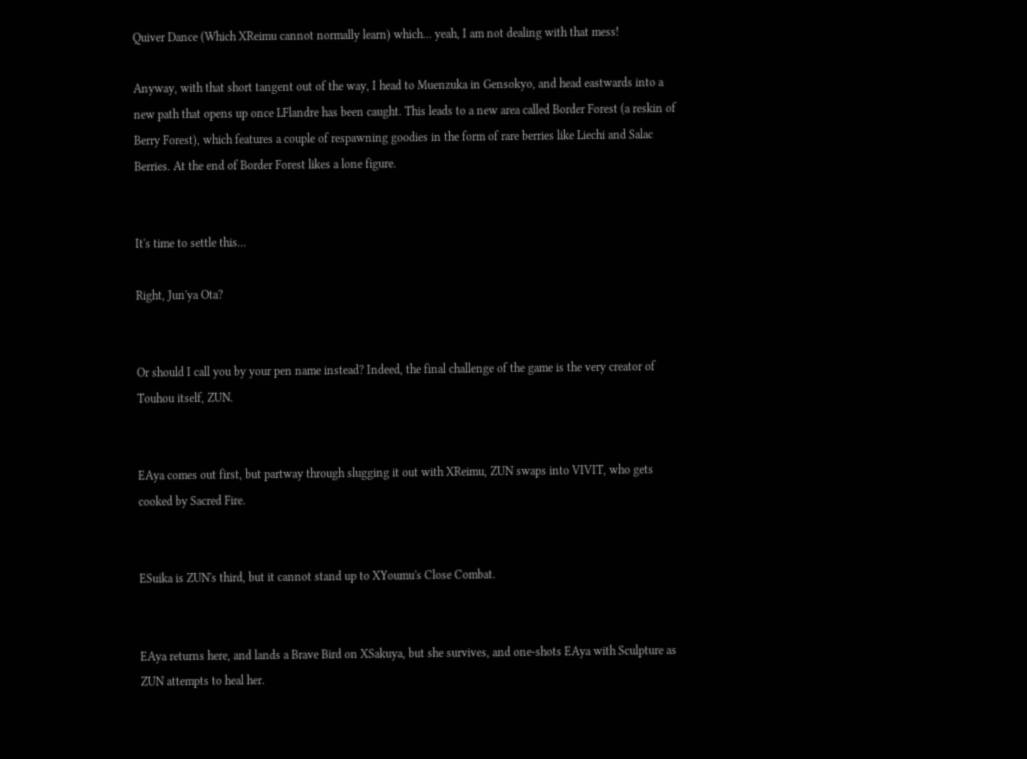Quiver Dance (Which XReimu cannot normally learn) which... yeah, I am not dealing with that mess!

Anyway, with that short tangent out of the way, I head to Muenzuka in Gensokyo, and head eastwards into a new path that opens up once LFlandre has been caught. This leads to a new area called Border Forest (a reskin of Berry Forest), which features a couple of respawning goodies in the form of rare berries like Liechi and Salac Berries. At the end of Border Forest likes a lone figure.


It's time to settle this...

Right, Jun'ya Ota?


Or should I call you by your pen name instead? Indeed, the final challenge of the game is the very creator of Touhou itself, ZUN.


EAya comes out first, but partway through slugging it out with XReimu, ZUN swaps into VIVIT, who gets cooked by Sacred Fire.


ESuika is ZUN's third, but it cannot stand up to XYoumu's Close Combat.


EAya returns here, and lands a Brave Bird on XSakuya, but she survives, and one-shots EAya with Sculpture as ZUN attempts to heal her.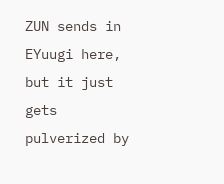ZUN sends in EYuugi here, but it just gets pulverized by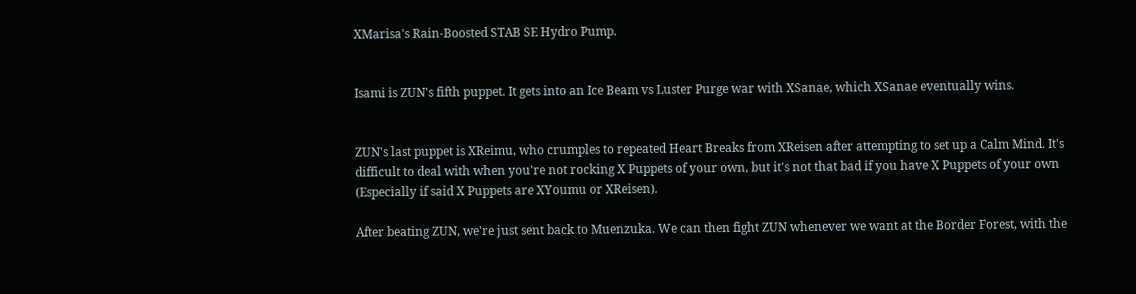XMarisa's Rain-Boosted STAB SE Hydro Pump.


Isami is ZUN's fifth puppet. It gets into an Ice Beam vs Luster Purge war with XSanae, which XSanae eventually wins.


ZUN's last puppet is XReimu, who crumples to repeated Heart Breaks from XReisen after attempting to set up a Calm Mind. It's difficult to deal with when you're not rocking X Puppets of your own, but it's not that bad if you have X Puppets of your own (Especially if said X Puppets are XYoumu or XReisen).

After beating ZUN, we're just sent back to Muenzuka. We can then fight ZUN whenever we want at the Border Forest, with the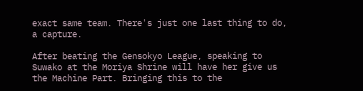exact same team. There's just one last thing to do, a capture.

After beating the Gensokyo League, speaking to Suwako at the Moriya Shrine will have her give us the Machine Part. Bringing this to the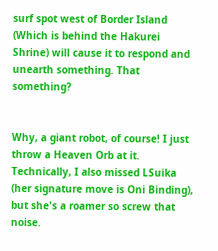surf spot west of Border Island (Which is behind the Hakurei Shrine) will cause it to respond and unearth something. That something?


Why, a giant robot, of course! I just throw a Heaven Orb at it. Technically, I also missed LSuika (her signature move is Oni Binding), but she's a roamer so screw that noise.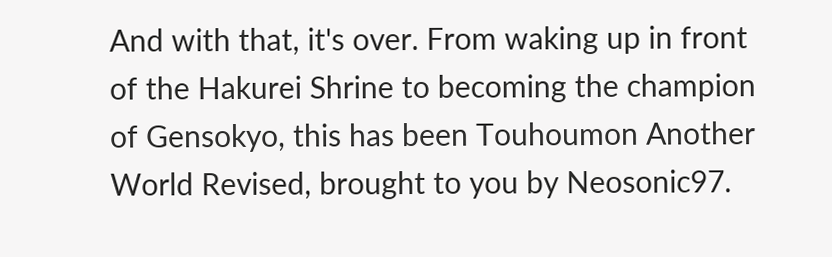And with that, it's over. From waking up in front of the Hakurei Shrine to becoming the champion of Gensokyo, this has been Touhoumon Another World Revised, brought to you by Neosonic97.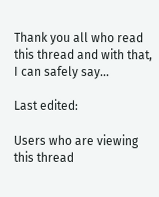Thank you all who read this thread and with that, I can safely say...

Last edited:

Users who are viewing this thread